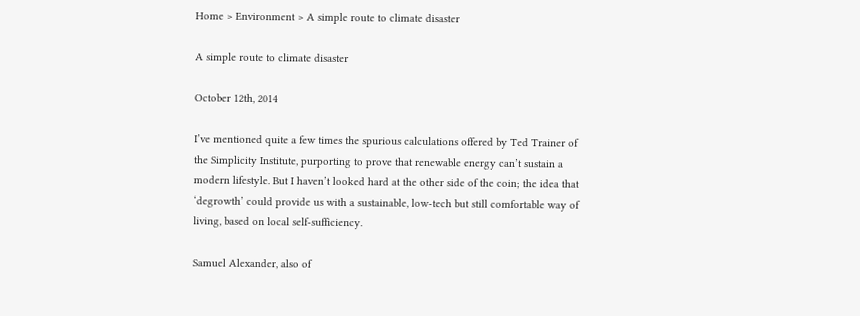Home > Environment > A simple route to climate disaster

A simple route to climate disaster

October 12th, 2014

I’ve mentioned quite a few times the spurious calculations offered by Ted Trainer of the Simplicity Institute, purporting to prove that renewable energy can’t sustain a modern lifestyle. But I haven’t looked hard at the other side of the coin; the idea that ‘degrowth’ could provide us with a sustainable, low-tech but still comfortable way of living, based on local self-sufficiency.

Samuel Alexander, also of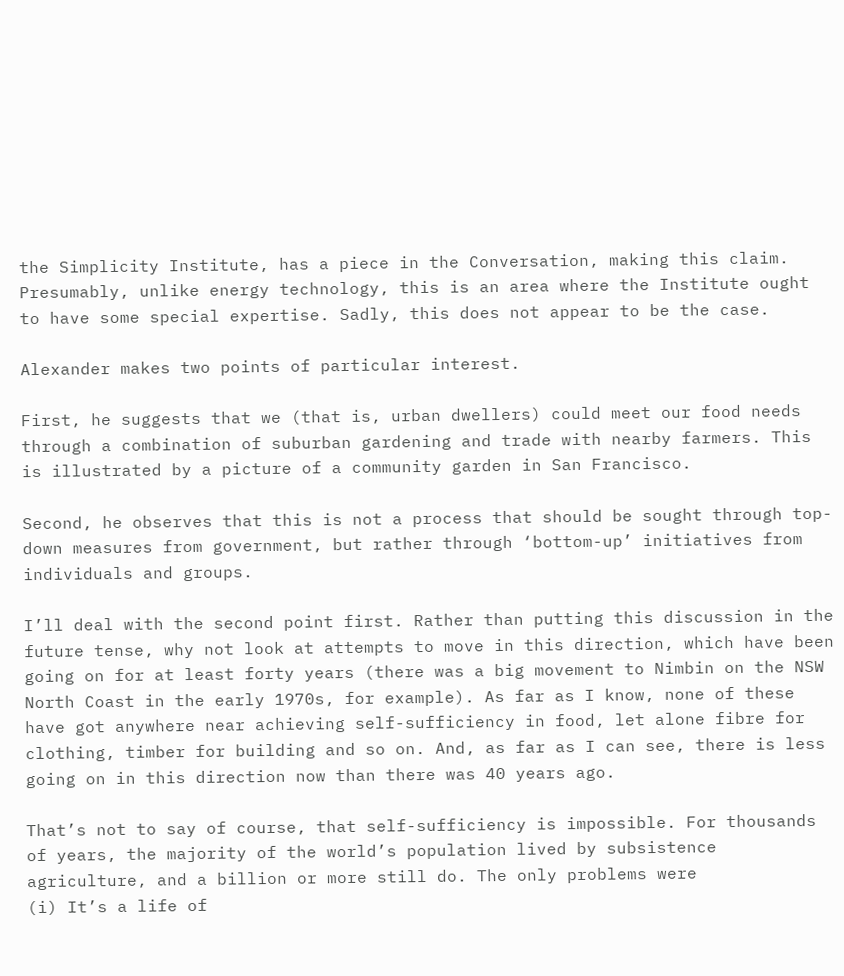the Simplicity Institute, has a piece in the Conversation, making this claim. Presumably, unlike energy technology, this is an area where the Institute ought to have some special expertise. Sadly, this does not appear to be the case.

Alexander makes two points of particular interest.

First, he suggests that we (that is, urban dwellers) could meet our food needs through a combination of suburban gardening and trade with nearby farmers. This is illustrated by a picture of a community garden in San Francisco.

Second, he observes that this is not a process that should be sought through top-down measures from government, but rather through ‘bottom-up’ initiatives from individuals and groups.

I’ll deal with the second point first. Rather than putting this discussion in the future tense, why not look at attempts to move in this direction, which have been going on for at least forty years (there was a big movement to Nimbin on the NSW North Coast in the early 1970s, for example). As far as I know, none of these have got anywhere near achieving self-sufficiency in food, let alone fibre for clothing, timber for building and so on. And, as far as I can see, there is less going on in this direction now than there was 40 years ago.

That’s not to say of course, that self-sufficiency is impossible. For thousands of years, the majority of the world’s population lived by subsistence agriculture, and a billion or more still do. The only problems were
(i) It’s a life of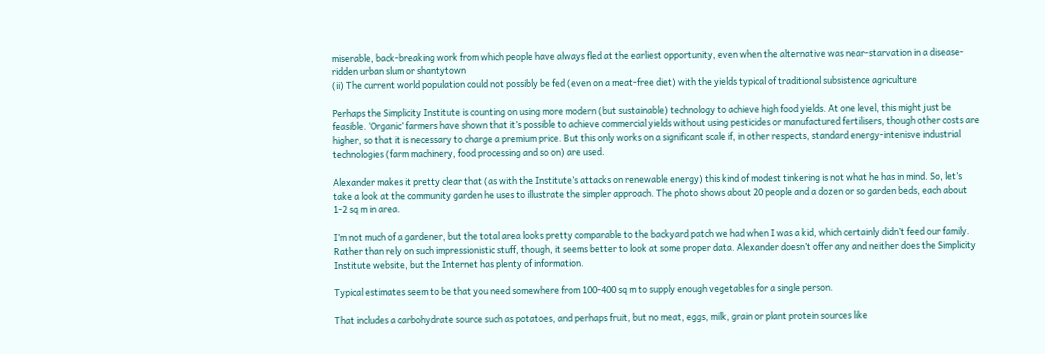miserable, back-breaking work from which people have always fled at the earliest opportunity, even when the alternative was near-starvation in a disease-ridden urban slum or shantytown
(ii) The current world population could not possibly be fed (even on a meat-free diet) with the yields typical of traditional subsistence agriculture

Perhaps the Simplicity Institute is counting on using more modern (but sustainable) technology to achieve high food yields. At one level, this might just be feasible. ‘Organic’ farmers have shown that it’s possible to achieve commercial yields without using pesticides or manufactured fertilisers, though other costs are higher, so that it is necessary to charge a premium price. But this only works on a significant scale if, in other respects, standard energy-intenisve industrial technologies (farm machinery, food processing and so on) are used.

Alexander makes it pretty clear that (as with the Institute’s attacks on renewable energy) this kind of modest tinkering is not what he has in mind. So, let’s take a look at the community garden he uses to illustrate the simpler approach. The photo shows about 20 people and a dozen or so garden beds, each about 1-2 sq m in area.

I’m not much of a gardener, but the total area looks pretty comparable to the backyard patch we had when I was a kid, which certainly didn’t feed our family. Rather than rely on such impressionistic stuff, though, it seems better to look at some proper data. Alexander doesn’t offer any and neither does the Simplicity Institute website, but the Internet has plenty of information.

Typical estimates seem to be that you need somewhere from 100-400 sq m to supply enough vegetables for a single person.

That includes a carbohydrate source such as potatoes, and perhaps fruit, but no meat, eggs, milk, grain or plant protein sources like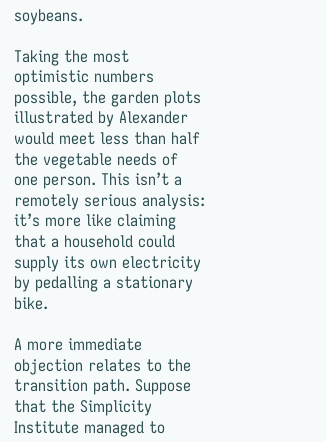soybeans.

Taking the most optimistic numbers possible, the garden plots illustrated by Alexander would meet less than half the vegetable needs of one person. This isn’t a remotely serious analysis: it’s more like claiming that a household could supply its own electricity by pedalling a stationary bike.

A more immediate objection relates to the transition path. Suppose that the Simplicity Institute managed to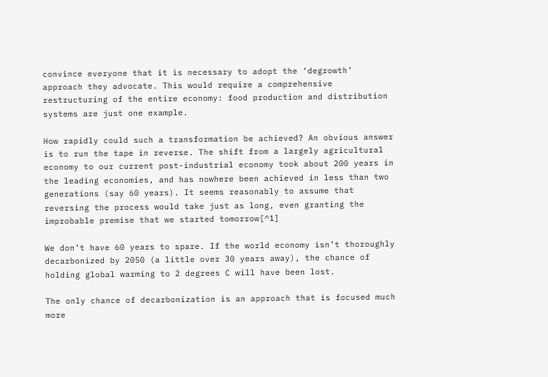convince everyone that it is necessary to adopt the ‘degrowth’ approach they advocate. This would require a comprehensive restructuring of the entire economy: food production and distribution systems are just one example.

How rapidly could such a transformation be achieved? An obvious answer is to run the tape in reverse. The shift from a largely agricultural economy to our current post-industrial economy took about 200 years in the leading economies, and has nowhere been achieved in less than two generations (say 60 years). It seems reasonably to assume that reversing the process would take just as long, even granting the improbable premise that we started tomorrow[^1]

We don’t have 60 years to spare. If the world economy isn’t thoroughly decarbonized by 2050 (a little over 30 years away), the chance of holding global warming to 2 degrees C will have been lost.

The only chance of decarbonization is an approach that is focused much more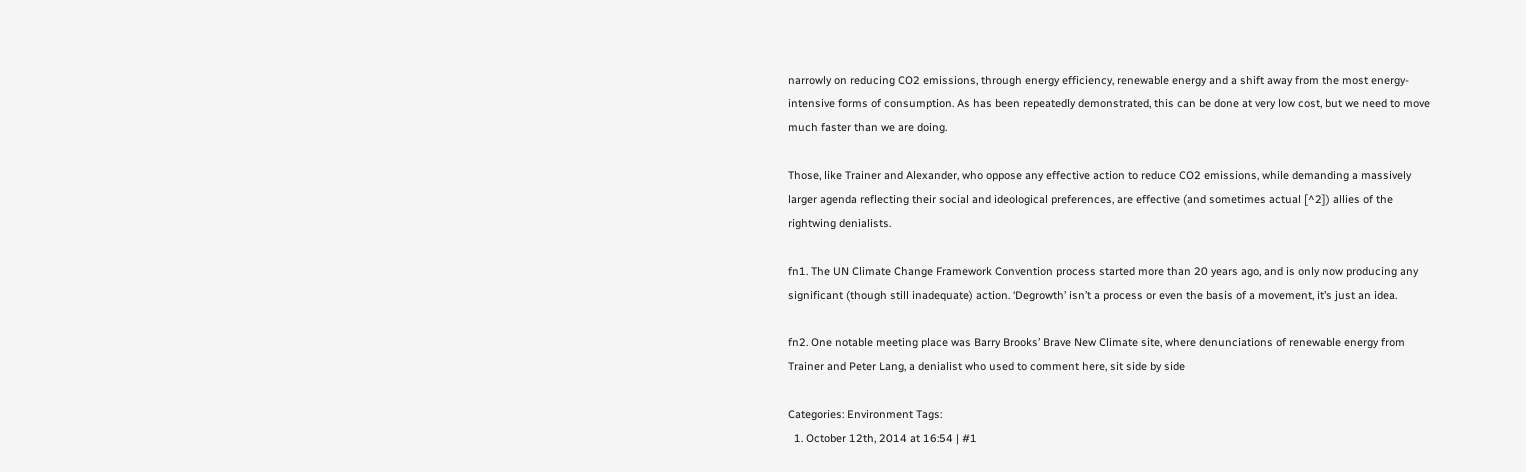narrowly on reducing CO2 emissions, through energy efficiency, renewable energy and a shift away from the most energy-intensive forms of consumption. As has been repeatedly demonstrated, this can be done at very low cost, but we need to move much faster than we are doing.

Those, like Trainer and Alexander, who oppose any effective action to reduce CO2 emissions, while demanding a massively larger agenda reflecting their social and ideological preferences, are effective (and sometimes actual [^2]) allies of the rightwing denialists.

fn1. The UN Climate Change Framework Convention process started more than 20 years ago, and is only now producing any significant (though still inadequate) action. ‘Degrowth’ isn’t a process or even the basis of a movement, it’s just an idea.

fn2. One notable meeting place was Barry Brooks’ Brave New Climate site, where denunciations of renewable energy from Trainer and Peter Lang, a denialist who used to comment here, sit side by side

Categories: Environment Tags:
  1. October 12th, 2014 at 16:54 | #1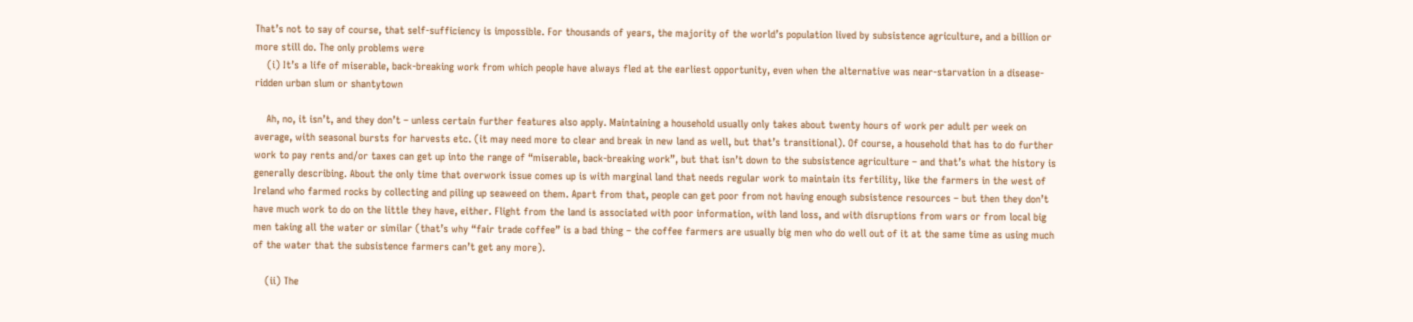That’s not to say of course, that self-sufficiency is impossible. For thousands of years, the majority of the world’s population lived by subsistence agriculture, and a billion or more still do. The only problems were
    (i) It’s a life of miserable, back-breaking work from which people have always fled at the earliest opportunity, even when the alternative was near-starvation in a disease-ridden urban slum or shantytown

    Ah, no, it isn’t, and they don’t – unless certain further features also apply. Maintaining a household usually only takes about twenty hours of work per adult per week on average, with seasonal bursts for harvests etc. (it may need more to clear and break in new land as well, but that’s transitional). Of course, a household that has to do further work to pay rents and/or taxes can get up into the range of “miserable, back-breaking work”, but that isn’t down to the subsistence agriculture – and that’s what the history is generally describing. About the only time that overwork issue comes up is with marginal land that needs regular work to maintain its fertility, like the farmers in the west of Ireland who farmed rocks by collecting and piling up seaweed on them. Apart from that, people can get poor from not having enough subsistence resources – but then they don’t have much work to do on the little they have, either. Flight from the land is associated with poor information, with land loss, and with disruptions from wars or from local big men taking all the water or similar (that’s why “fair trade coffee” is a bad thing – the coffee farmers are usually big men who do well out of it at the same time as using much of the water that the subsistence farmers can’t get any more).

    (ii) The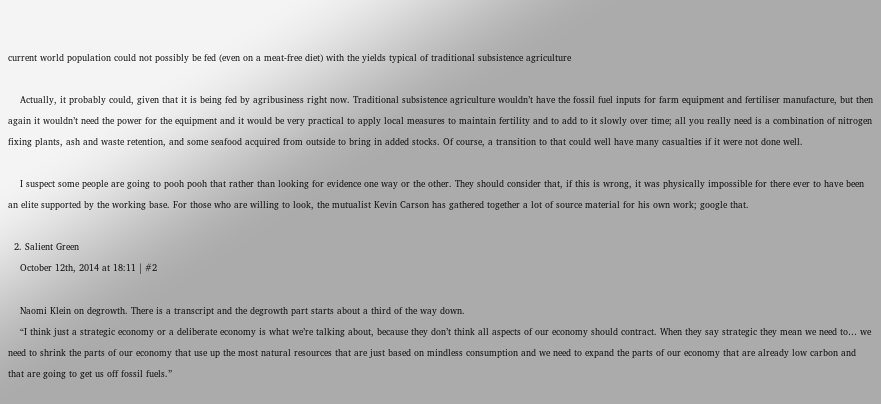current world population could not possibly be fed (even on a meat-free diet) with the yields typical of traditional subsistence agriculture

    Actually, it probably could, given that it is being fed by agribusiness right now. Traditional subsistence agriculture wouldn’t have the fossil fuel inputs for farm equipment and fertiliser manufacture, but then again it wouldn’t need the power for the equipment and it would be very practical to apply local measures to maintain fertility and to add to it slowly over time; all you really need is a combination of nitrogen fixing plants, ash and waste retention, and some seafood acquired from outside to bring in added stocks. Of course, a transition to that could well have many casualties if it were not done well.

    I suspect some people are going to pooh pooh that rather than looking for evidence one way or the other. They should consider that, if this is wrong, it was physically impossible for there ever to have been an elite supported by the working base. For those who are willing to look, the mutualist Kevin Carson has gathered together a lot of source material for his own work; google that.

  2. Salient Green
    October 12th, 2014 at 18:11 | #2

    Naomi Klein on degrowth. There is a transcript and the degrowth part starts about a third of the way down.
    “I think just a strategic economy or a deliberate economy is what we’re talking about, because they don’t think all aspects of our economy should contract. When they say strategic they mean we need to… we need to shrink the parts of our economy that use up the most natural resources that are just based on mindless consumption and we need to expand the parts of our economy that are already low carbon and that are going to get us off fossil fuels.”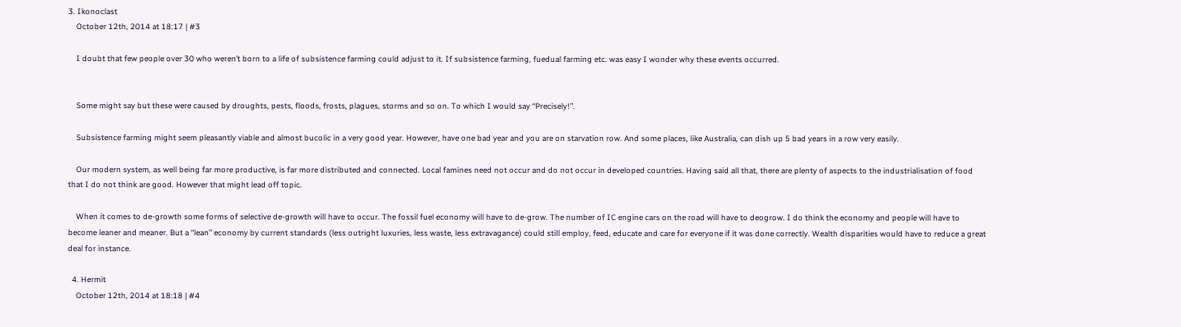3. Ikonoclast
    October 12th, 2014 at 18:17 | #3

    I doubt that few people over 30 who weren’t born to a life of subsistence farming could adjust to it. If subsistence farming, fuedual farming etc. was easy I wonder why these events occurred.


    Some might say but these were caused by droughts, pests, floods, frosts, plagues, storms and so on. To which I would say “Precisely!”.

    Subsistence farming might seem pleasantly viable and almost bucolic in a very good year. However, have one bad year and you are on starvation row. And some places, like Australia, can dish up 5 bad years in a row very easily.

    Our modern system, as well being far more productive, is far more distributed and connected. Local famines need not occur and do not occur in developed countries. Having said all that, there are plenty of aspects to the industrialisation of food that I do not think are good. However that might lead off topic.

    When it comes to de-growth some forms of selective de-growth will have to occur. The fossil fuel economy will have to de-grow. The number of IC engine cars on the road will have to deogrow. I do think the economy and people will have to become leaner and meaner. But a “lean” economy by current standards (less outright luxuries, less waste, less extravagance) could still employ, feed, educate and care for everyone if it was done correctly. Wealth disparities would have to reduce a great deal for instance.

  4. Hermit
    October 12th, 2014 at 18:18 | #4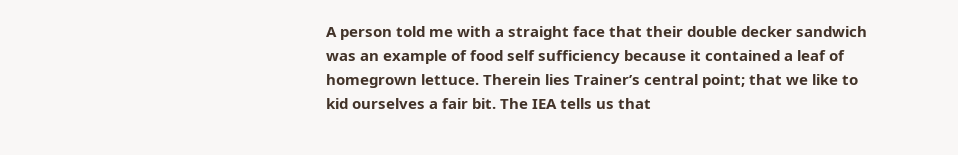A person told me with a straight face that their double decker sandwich was an example of food self sufficiency because it contained a leaf of homegrown lettuce. Therein lies Trainer’s central point; that we like to kid ourselves a fair bit. The IEA tells us that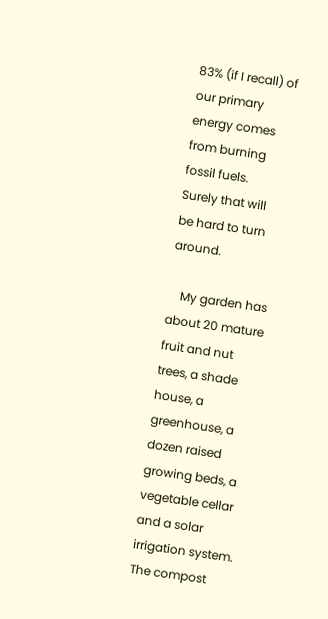83% (if I recall) of our primary energy comes from burning fossil fuels. Surely that will be hard to turn around.

    My garden has about 20 mature fruit and nut trees, a shade house, a greenhouse, a dozen raised growing beds, a vegetable cellar and a solar irrigation system. The compost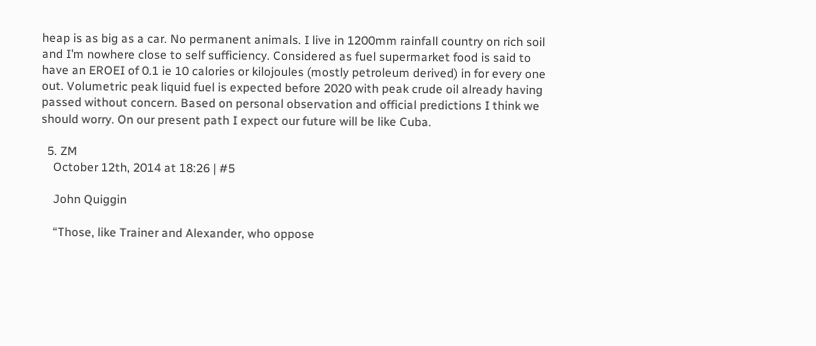heap is as big as a car. No permanent animals. I live in 1200mm rainfall country on rich soil and I’m nowhere close to self sufficiency. Considered as fuel supermarket food is said to have an EROEI of 0.1 ie 10 calories or kilojoules (mostly petroleum derived) in for every one out. Volumetric peak liquid fuel is expected before 2020 with peak crude oil already having passed without concern. Based on personal observation and official predictions I think we should worry. On our present path I expect our future will be like Cuba.

  5. ZM
    October 12th, 2014 at 18:26 | #5

    John Quiggin

    “Those, like Trainer and Alexander, who oppose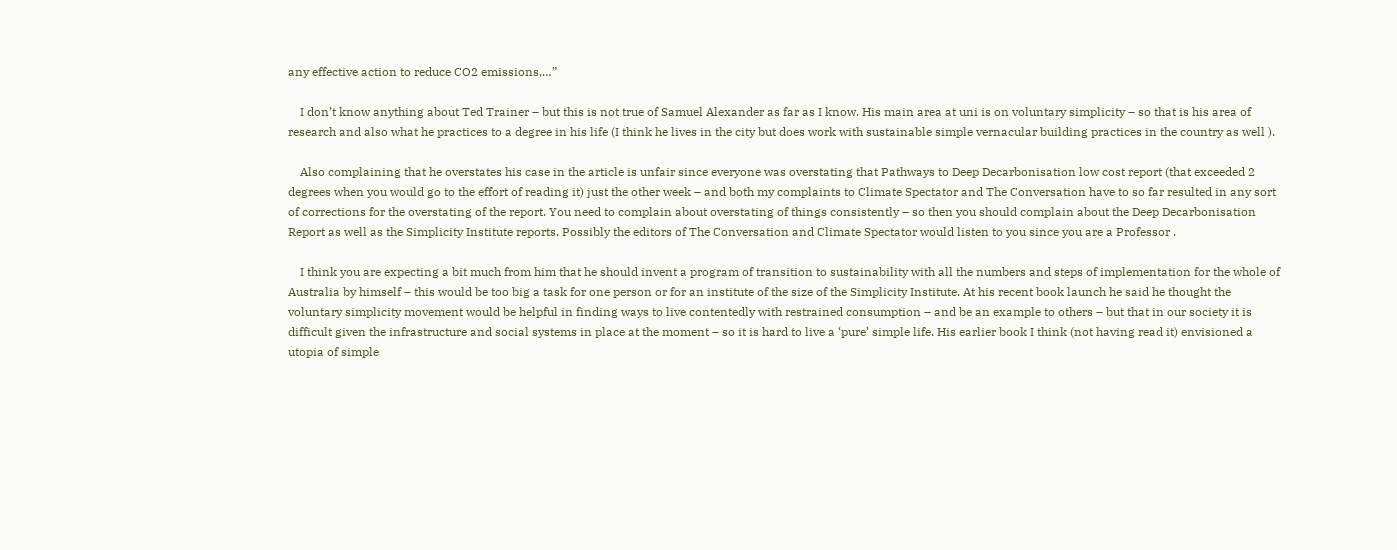any effective action to reduce CO2 emissions,…”

    I don’t know anything about Ted Trainer – but this is not true of Samuel Alexander as far as I know. His main area at uni is on voluntary simplicity – so that is his area of research and also what he practices to a degree in his life (I think he lives in the city but does work with sustainable simple vernacular building practices in the country as well ).

    Also complaining that he overstates his case in the article is unfair since everyone was overstating that Pathways to Deep Decarbonisation low cost report (that exceeded 2 degrees when you would go to the effort of reading it) just the other week – and both my complaints to Climate Spectator and The Conversation have to so far resulted in any sort of corrections for the overstating of the report. You need to complain about overstating of things consistently – so then you should complain about the Deep Decarbonisation Report as well as the Simplicity Institute reports. Possibly the editors of The Conversation and Climate Spectator would listen to you since you are a Professor .

    I think you are expecting a bit much from him that he should invent a program of transition to sustainability with all the numbers and steps of implementation for the whole of Australia by himself – this would be too big a task for one person or for an institute of the size of the Simplicity Institute. At his recent book launch he said he thought the voluntary simplicity movement would be helpful in finding ways to live contentedly with restrained consumption – and be an example to others – but that in our society it is difficult given the infrastructure and social systems in place at the moment – so it is hard to live a ‘pure’ simple life. His earlier book I think (not having read it) envisioned a utopia of simple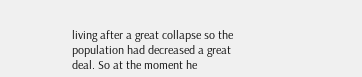living after a great collapse so the population had decreased a great deal. So at the moment he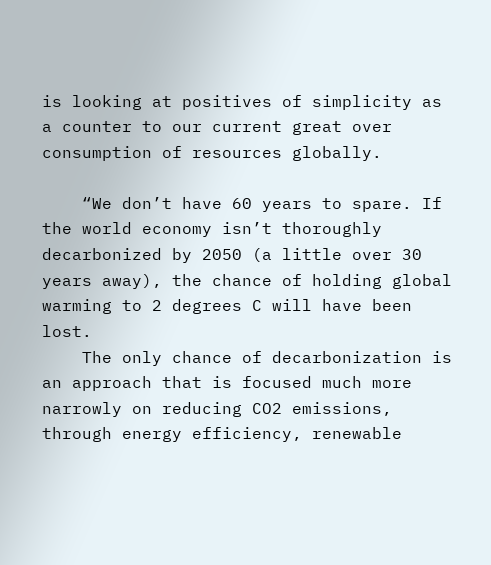is looking at positives of simplicity as a counter to our current great over consumption of resources globally.

    “We don’t have 60 years to spare. If the world economy isn’t thoroughly decarbonized by 2050 (a little over 30 years away), the chance of holding global warming to 2 degrees C will have been lost.
    The only chance of decarbonization is an approach that is focused much more narrowly on reducing CO2 emissions, through energy efficiency, renewable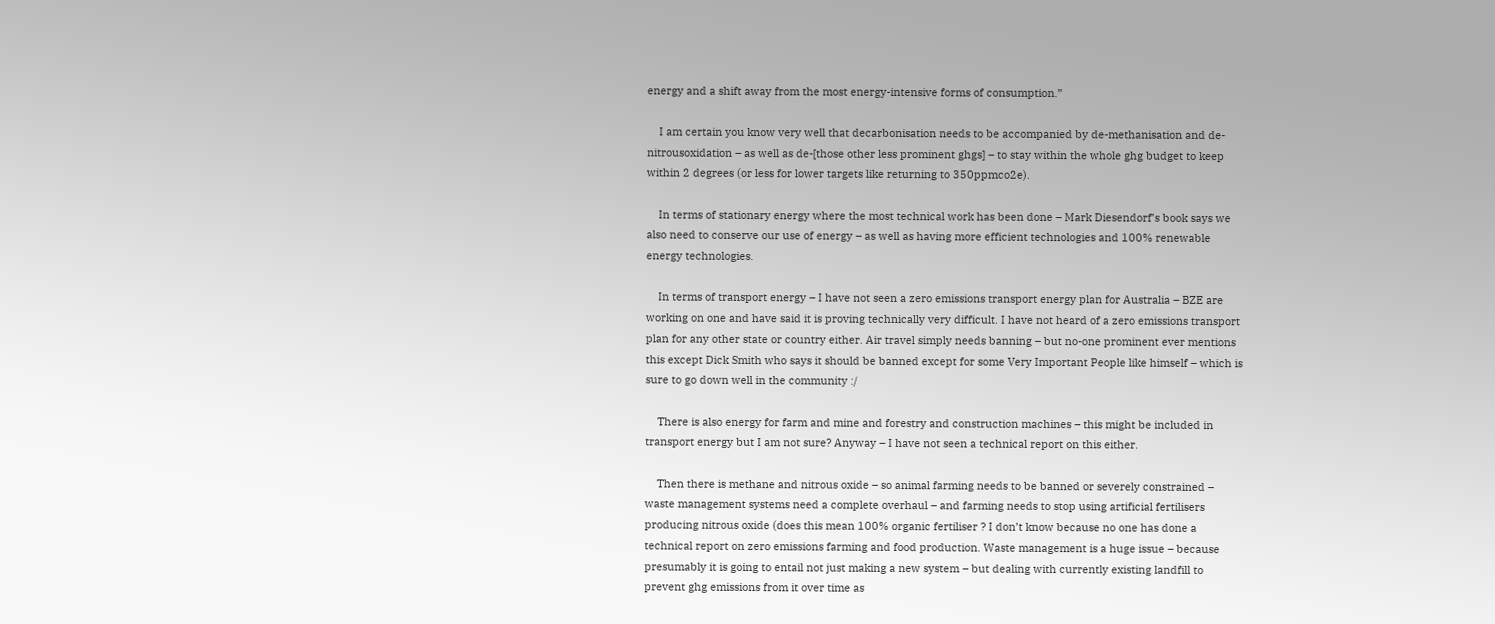energy and a shift away from the most energy-intensive forms of consumption.”

    I am certain you know very well that decarbonisation needs to be accompanied by de-methanisation and de-nitrousoxidation – as well as de-[those other less prominent ghgs] – to stay within the whole ghg budget to keep within 2 degrees (or less for lower targets like returning to 350ppmco2e).

    In terms of stationary energy where the most technical work has been done – Mark Diesendorf’s book says we also need to conserve our use of energy – as well as having more efficient technologies and 100% renewable energy technologies.

    In terms of transport energy – I have not seen a zero emissions transport energy plan for Australia – BZE are working on one and have said it is proving technically very difficult. I have not heard of a zero emissions transport plan for any other state or country either. Air travel simply needs banning – but no-one prominent ever mentions this except Dick Smith who says it should be banned except for some Very Important People like himself – which is sure to go down well in the community :/

    There is also energy for farm and mine and forestry and construction machines – this might be included in transport energy but I am not sure? Anyway – I have not seen a technical report on this either.

    Then there is methane and nitrous oxide – so animal farming needs to be banned or severely constrained – waste management systems need a complete overhaul – and farming needs to stop using artificial fertilisers producing nitrous oxide (does this mean 100% organic fertiliser ? I don’t know because no one has done a technical report on zero emissions farming and food production. Waste management is a huge issue – because presumably it is going to entail not just making a new system – but dealing with currently existing landfill to prevent ghg emissions from it over time as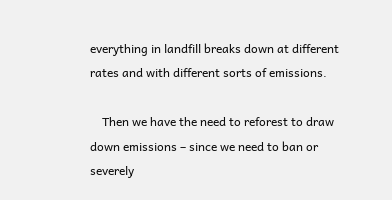everything in landfill breaks down at different rates and with different sorts of emissions.

    Then we have the need to reforest to draw down emissions – since we need to ban or severely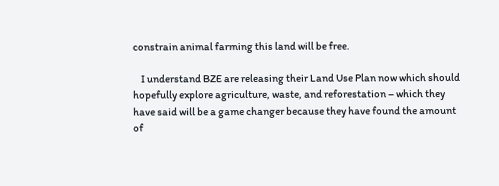constrain animal farming this land will be free.

    I understand BZE are releasing their Land Use Plan now which should hopefully explore agriculture, waste, and reforestation – which they have said will be a game changer because they have found the amount of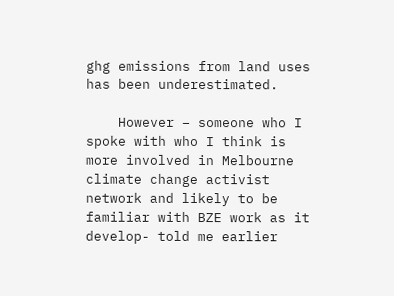ghg emissions from land uses has been underestimated.

    However – someone who I spoke with who I think is more involved in Melbourne climate change activist network and likely to be familiar with BZE work as it develop- told me earlier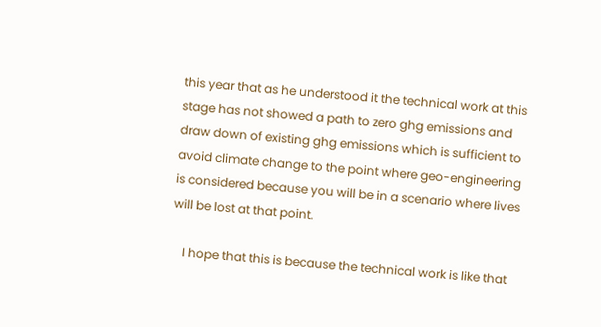this year that as he understood it the technical work at this stage has not showed a path to zero ghg emissions and draw down of existing ghg emissions which is sufficient to avoid climate change to the point where geo-engineering is considered because you will be in a scenario where lives will be lost at that point.

    I hope that this is because the technical work is like that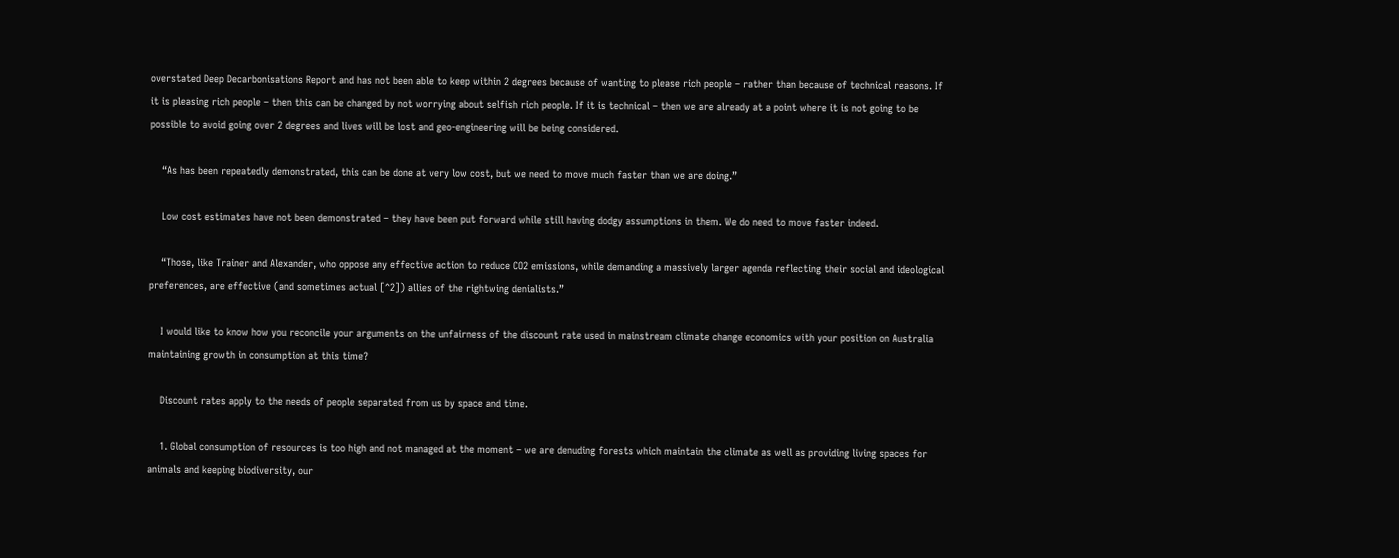overstated Deep Decarbonisations Report and has not been able to keep within 2 degrees because of wanting to please rich people – rather than because of technical reasons. If it is pleasing rich people – then this can be changed by not worrying about selfish rich people. If it is technical – then we are already at a point where it is not going to be possible to avoid going over 2 degrees and lives will be lost and geo-engineering will be being considered.

    “As has been repeatedly demonstrated, this can be done at very low cost, but we need to move much faster than we are doing.”

    Low cost estimates have not been demonstrated – they have been put forward while still having dodgy assumptions in them. We do need to move faster indeed.

    “Those, like Trainer and Alexander, who oppose any effective action to reduce CO2 emissions, while demanding a massively larger agenda reflecting their social and ideological preferences, are effective (and sometimes actual [^2]) allies of the rightwing denialists.”

    I would like to know how you reconcile your arguments on the unfairness of the discount rate used in mainstream climate change economics with your position on Australia maintaining growth in consumption at this time?

    Discount rates apply to the needs of people separated from us by space and time.

    1. Global consumption of resources is too high and not managed at the moment – we are denuding forests which maintain the climate as well as providing living spaces for animals and keeping biodiversity, our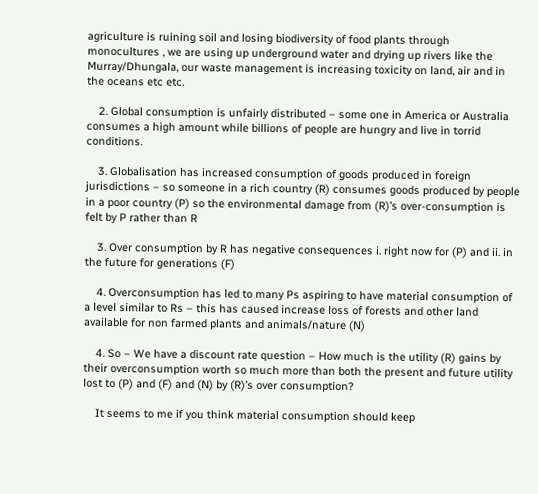agriculture is ruining soil and losing biodiversity of food plants through monocultures , we are using up underground water and drying up rivers like the Murray/Dhungala, our waste management is increasing toxicity on land, air and in the oceans etc etc.

    2. Global consumption is unfairly distributed – some one in America or Australia consumes a high amount while billions of people are hungry and live in torrid conditions.

    3. Globalisation has increased consumption of goods produced in foreign jurisdictions – so someone in a rich country (R) consumes goods produced by people in a poor country (P) so the environmental damage from (R)’s over-consumption is felt by P rather than R

    3. Over consumption by R has negative consequences i. right now for (P) and ii. in the future for generations (F)

    4. Overconsumption has led to many Ps aspiring to have material consumption of a level similar to Rs – this has caused increase loss of forests and other land available for non farmed plants and animals/nature (N)

    4. So – We have a discount rate question – How much is the utility (R) gains by their overconsumption worth so much more than both the present and future utility lost to (P) and (F) and (N) by (R)’s over consumption?

    It seems to me if you think material consumption should keep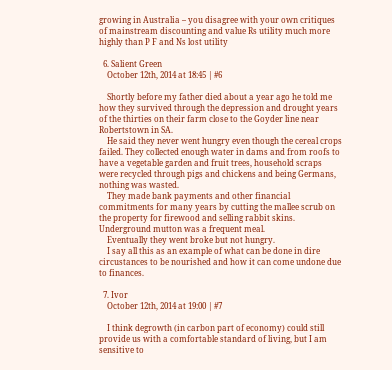growing in Australia – you disagree with your own critiques of mainstream discounting and value Rs utility much more highly than P F and Ns lost utility

  6. Salient Green
    October 12th, 2014 at 18:45 | #6

    Shortly before my father died about a year ago he told me how they survived through the depression and drought years of the thirties on their farm close to the Goyder line near Robertstown in SA.
    He said they never went hungry even though the cereal crops failed. They collected enough water in dams and from roofs to have a vegetable garden and fruit trees, household scraps were recycled through pigs and chickens and being Germans, nothing was wasted.
    They made bank payments and other financial commitments for many years by cutting the mallee scrub on the property for firewood and selling rabbit skins. Underground mutton was a frequent meal.
    Eventually they went broke but not hungry.
    I say all this as an example of what can be done in dire circustances to be nourished and how it can come undone due to finances.

  7. Ivor
    October 12th, 2014 at 19:00 | #7

    I think degrowth (in carbon part of economy) could still provide us with a comfortable standard of living, but I am sensitive to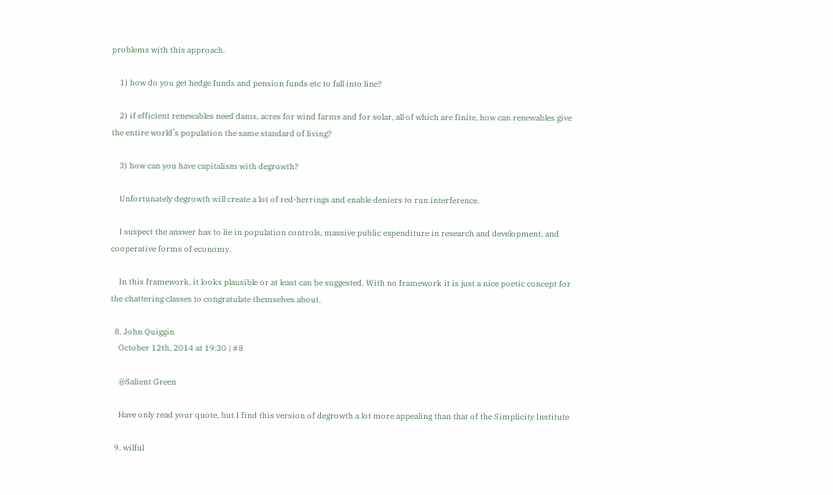problems with this approach.

    1) how do you get hedge funds and pension funds etc to fall into line?

    2) if efficient renewables need dams, acres for wind farms and for solar, all of which are finite, how can renewables give the entire world’s population the same standard of living?

    3) how can you have capitalism with degrowth?

    Unfortunately degrowth will create a lot of red-herrings and enable deniers to run interference.

    I suspect the answer has to lie in population controls, massive public expenditure in research and development, and cooperative forms of economy.

    In this framework, it looks plausible or at least can be suggested. With no framework it is just a nice poetic concept for the chattering classes to congratulate themselves about.

  8. John Quiggin
    October 12th, 2014 at 19:30 | #8

    @Salient Green

    Have only read your quote, but I find this version of degrowth a lot more appealing than that of the Simplicity Institute

  9. wilful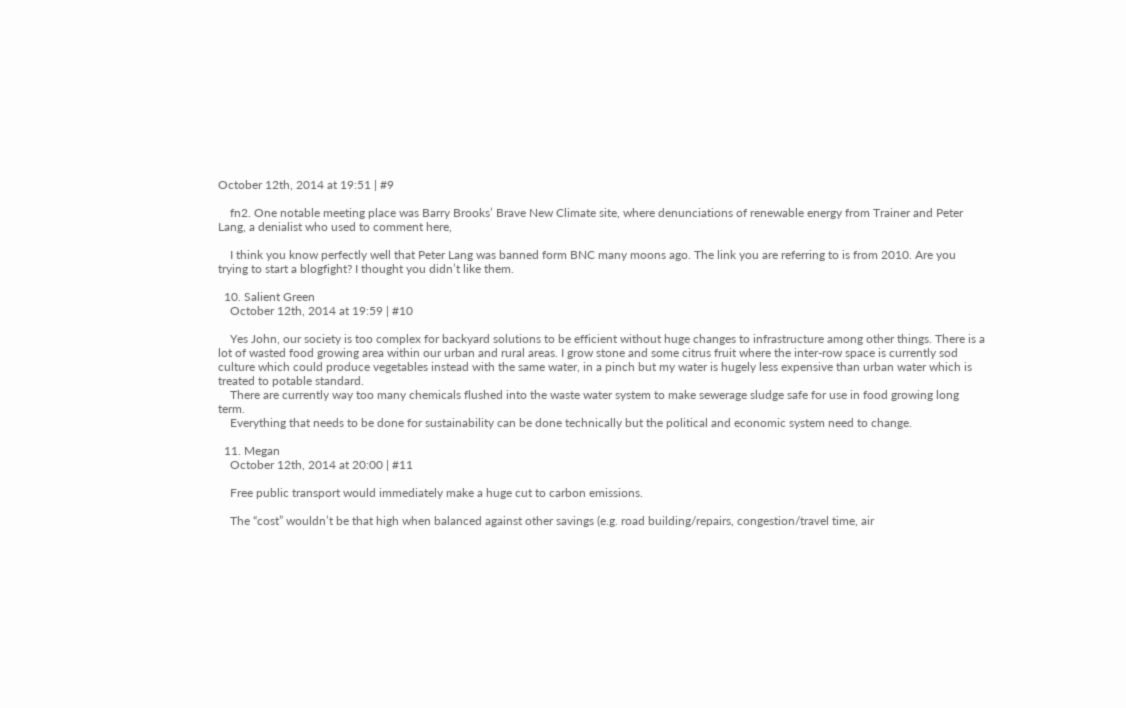October 12th, 2014 at 19:51 | #9

    fn2. One notable meeting place was Barry Brooks’ Brave New Climate site, where denunciations of renewable energy from Trainer and Peter Lang, a denialist who used to comment here,

    I think you know perfectly well that Peter Lang was banned form BNC many moons ago. The link you are referring to is from 2010. Are you trying to start a blogfight? I thought you didn’t like them.

  10. Salient Green
    October 12th, 2014 at 19:59 | #10

    Yes John, our society is too complex for backyard solutions to be efficient without huge changes to infrastructure among other things. There is a lot of wasted food growing area within our urban and rural areas. I grow stone and some citrus fruit where the inter-row space is currently sod culture which could produce vegetables instead with the same water, in a pinch but my water is hugely less expensive than urban water which is treated to potable standard.
    There are currently way too many chemicals flushed into the waste water system to make sewerage sludge safe for use in food growing long term.
    Everything that needs to be done for sustainability can be done technically but the political and economic system need to change.

  11. Megan
    October 12th, 2014 at 20:00 | #11

    Free public transport would immediately make a huge cut to carbon emissions.

    The “cost” wouldn’t be that high when balanced against other savings (e.g. road building/repairs, congestion/travel time, air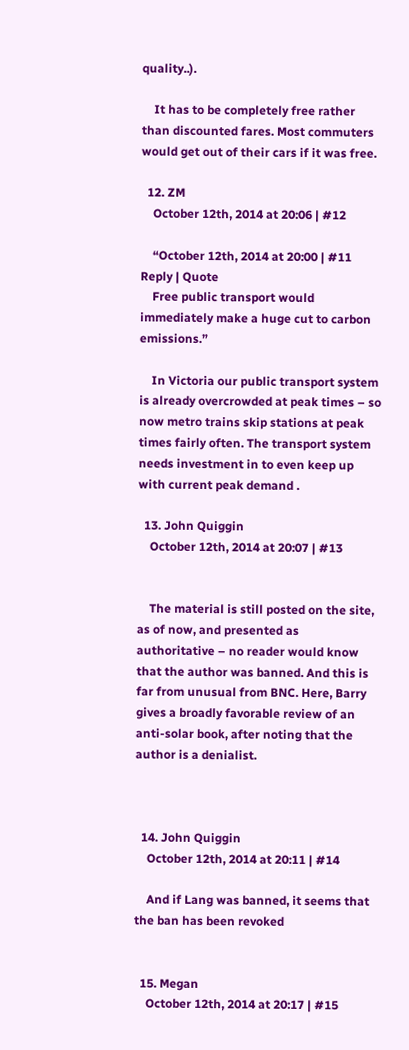quality..).

    It has to be completely free rather than discounted fares. Most commuters would get out of their cars if it was free.

  12. ZM
    October 12th, 2014 at 20:06 | #12

    “October 12th, 2014 at 20:00 | #11 Reply | Quote
    Free public transport would immediately make a huge cut to carbon emissions.”

    In Victoria our public transport system is already overcrowded at peak times – so now metro trains skip stations at peak times fairly often. The transport system needs investment in to even keep up with current peak demand .

  13. John Quiggin
    October 12th, 2014 at 20:07 | #13


    The material is still posted on the site, as of now, and presented as authoritative – no reader would know that the author was banned. And this is far from unusual from BNC. Here, Barry gives a broadly favorable review of an anti-solar book, after noting that the author is a denialist.



  14. John Quiggin
    October 12th, 2014 at 20:11 | #14

    And if Lang was banned, it seems that the ban has been revoked


  15. Megan
    October 12th, 2014 at 20:17 | #15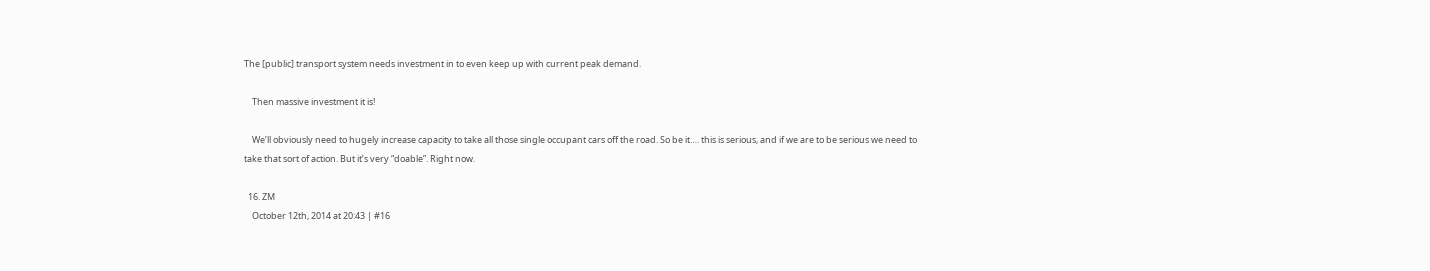The [public] transport system needs investment in to even keep up with current peak demand.

    Then massive investment it is!

    We’ll obviously need to hugely increase capacity to take all those single occupant cars off the road. So be it…. this is serious, and if we are to be serious we need to take that sort of action. But it’s very “doable”. Right now.

  16. ZM
    October 12th, 2014 at 20:43 | #16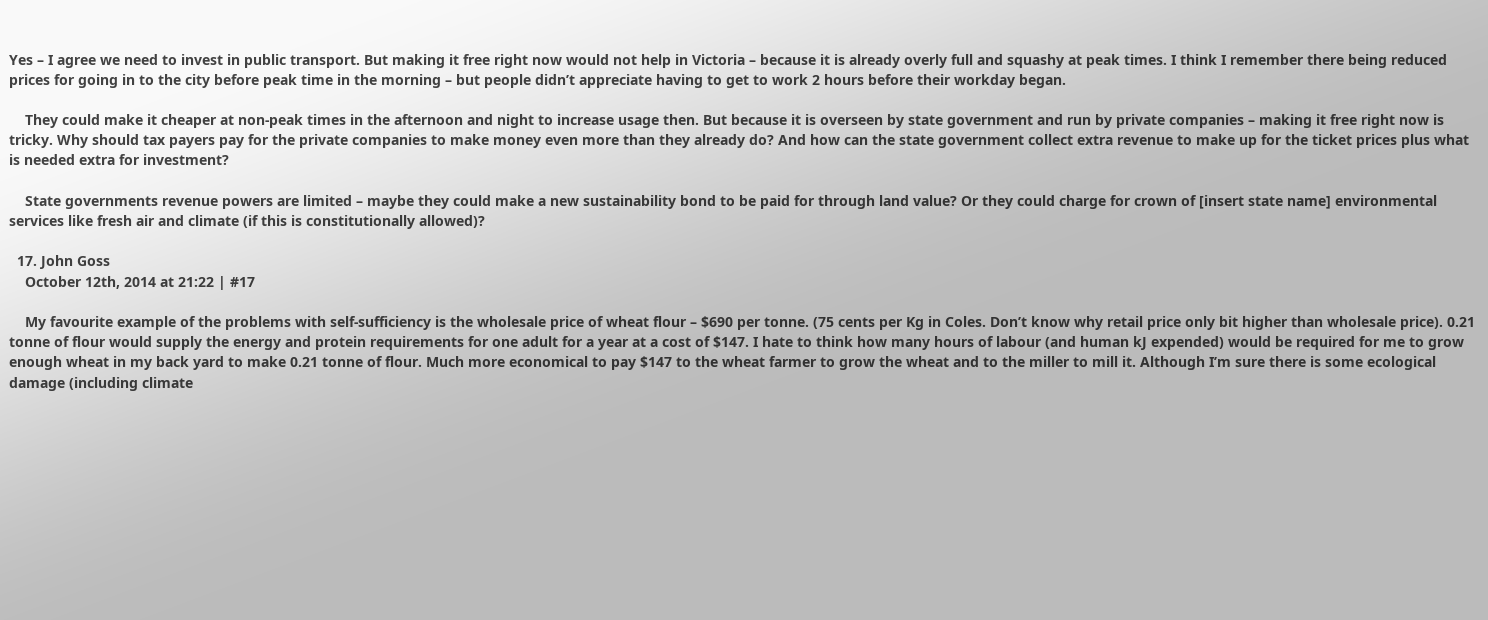Yes – I agree we need to invest in public transport. But making it free right now would not help in Victoria – because it is already overly full and squashy at peak times. I think I remember there being reduced prices for going in to the city before peak time in the morning – but people didn’t appreciate having to get to work 2 hours before their workday began.

    They could make it cheaper at non-peak times in the afternoon and night to increase usage then. But because it is overseen by state government and run by private companies – making it free right now is tricky. Why should tax payers pay for the private companies to make money even more than they already do? And how can the state government collect extra revenue to make up for the ticket prices plus what is needed extra for investment?

    State governments revenue powers are limited – maybe they could make a new sustainability bond to be paid for through land value? Or they could charge for crown of [insert state name] environmental services like fresh air and climate (if this is constitutionally allowed)?

  17. John Goss
    October 12th, 2014 at 21:22 | #17

    My favourite example of the problems with self-sufficiency is the wholesale price of wheat flour – $690 per tonne. (75 cents per Kg in Coles. Don’t know why retail price only bit higher than wholesale price). 0.21 tonne of flour would supply the energy and protein requirements for one adult for a year at a cost of $147. I hate to think how many hours of labour (and human kJ expended) would be required for me to grow enough wheat in my back yard to make 0.21 tonne of flour. Much more economical to pay $147 to the wheat farmer to grow the wheat and to the miller to mill it. Although I’m sure there is some ecological damage (including climate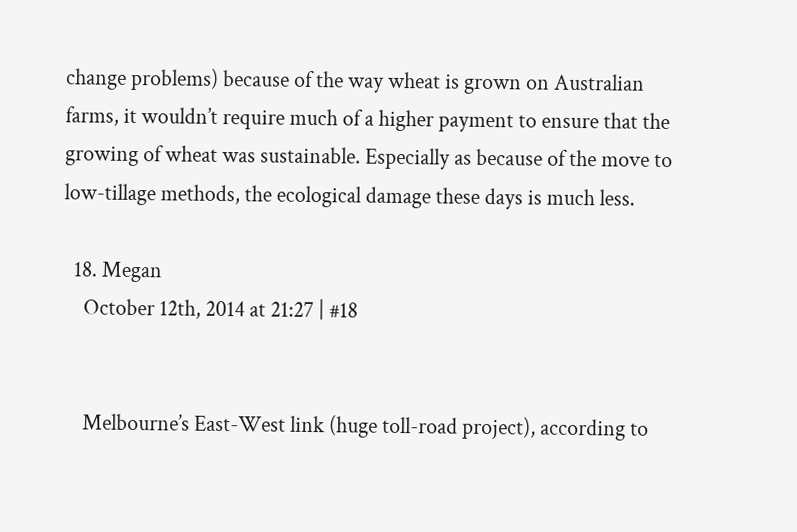change problems) because of the way wheat is grown on Australian farms, it wouldn’t require much of a higher payment to ensure that the growing of wheat was sustainable. Especially as because of the move to low-tillage methods, the ecological damage these days is much less.

  18. Megan
    October 12th, 2014 at 21:27 | #18


    Melbourne’s East-West link (huge toll-road project), according to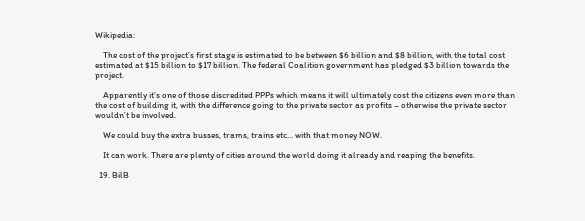Wikipedia:

    The cost of the project’s first stage is estimated to be between $6 billion and $8 billion, with the total cost estimated at $15 billion to $17 billion. The federal Coalition government has pledged $3 billion towards the project.

    Apparently it’s one of those discredited PPPs which means it will ultimately cost the citizens even more than the cost of building it, with the difference going to the private sector as profits – otherwise the private sector wouldn’t be involved.

    We could buy the extra busses, trams, trains etc… with that money NOW.

    It can work. There are plenty of cities around the world doing it already and reaping the benefits.

  19. BilB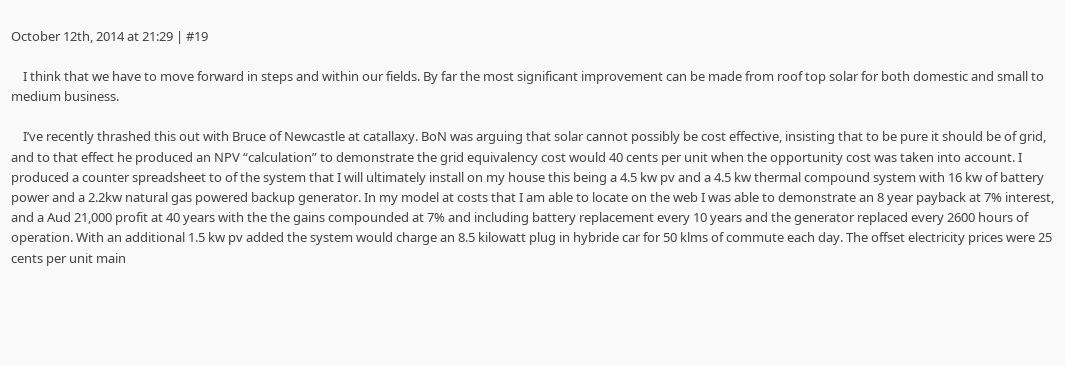October 12th, 2014 at 21:29 | #19

    I think that we have to move forward in steps and within our fields. By far the most significant improvement can be made from roof top solar for both domestic and small to medium business.

    I’ve recently thrashed this out with Bruce of Newcastle at catallaxy. BoN was arguing that solar cannot possibly be cost effective, insisting that to be pure it should be of grid, and to that effect he produced an NPV “calculation” to demonstrate the grid equivalency cost would 40 cents per unit when the opportunity cost was taken into account. I produced a counter spreadsheet to of the system that I will ultimately install on my house this being a 4.5 kw pv and a 4.5 kw thermal compound system with 16 kw of battery power and a 2.2kw natural gas powered backup generator. In my model at costs that I am able to locate on the web I was able to demonstrate an 8 year payback at 7% interest, and a Aud 21,000 profit at 40 years with the the gains compounded at 7% and including battery replacement every 10 years and the generator replaced every 2600 hours of operation. With an additional 1.5 kw pv added the system would charge an 8.5 kilowatt plug in hybride car for 50 klms of commute each day. The offset electricity prices were 25 cents per unit main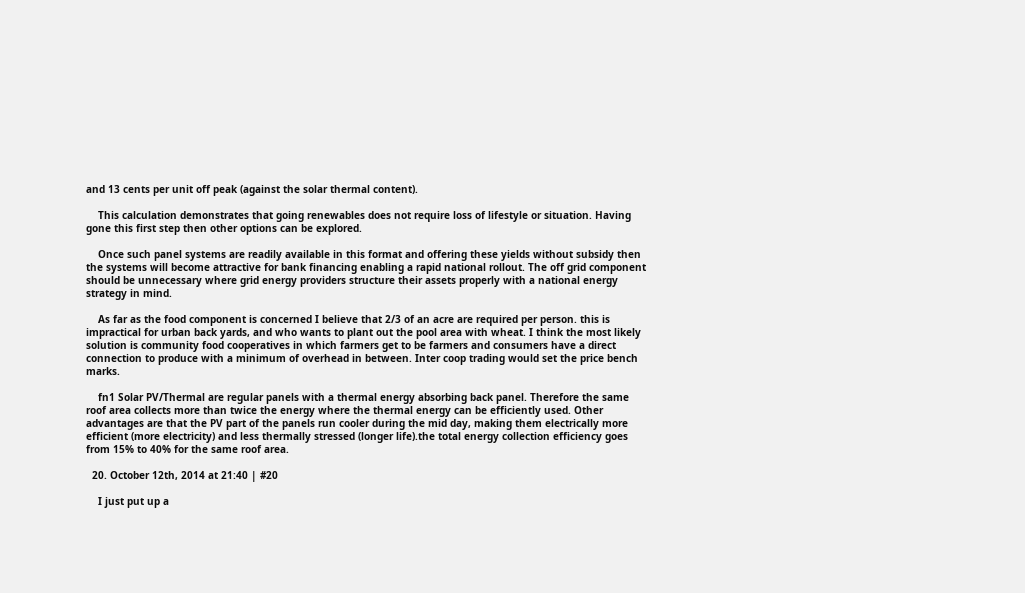and 13 cents per unit off peak (against the solar thermal content).

    This calculation demonstrates that going renewables does not require loss of lifestyle or situation. Having gone this first step then other options can be explored.

    Once such panel systems are readily available in this format and offering these yields without subsidy then the systems will become attractive for bank financing enabling a rapid national rollout. The off grid component should be unnecessary where grid energy providers structure their assets properly with a national energy strategy in mind.

    As far as the food component is concerned I believe that 2/3 of an acre are required per person. this is impractical for urban back yards, and who wants to plant out the pool area with wheat. I think the most likely solution is community food cooperatives in which farmers get to be farmers and consumers have a direct connection to produce with a minimum of overhead in between. Inter coop trading would set the price bench marks.

    fn1 Solar PV/Thermal are regular panels with a thermal energy absorbing back panel. Therefore the same roof area collects more than twice the energy where the thermal energy can be efficiently used. Other advantages are that the PV part of the panels run cooler during the mid day, making them electrically more efficient (more electricity) and less thermally stressed (longer life).the total energy collection efficiency goes from 15% to 40% for the same roof area.

  20. October 12th, 2014 at 21:40 | #20

    I just put up a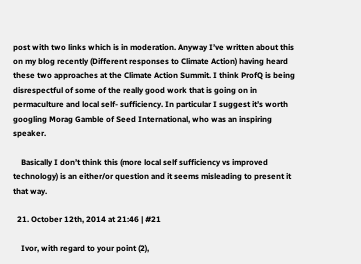post with two links which is in moderation. Anyway I’ve written about this on my blog recently (Different responses to Climate Action) having heard these two approaches at the Climate Action Summit. I think ProfQ is being disrespectful of some of the really good work that is going on in permaculture and local self- sufficiency. In particular I suggest it’s worth googling Morag Gamble of Seed International, who was an inspiring speaker.

    Basically I don’t think this (more local self sufficiency vs improved technology) is an either/or question and it seems misleading to present it that way.

  21. October 12th, 2014 at 21:46 | #21

    Ivor, with regard to your point (2),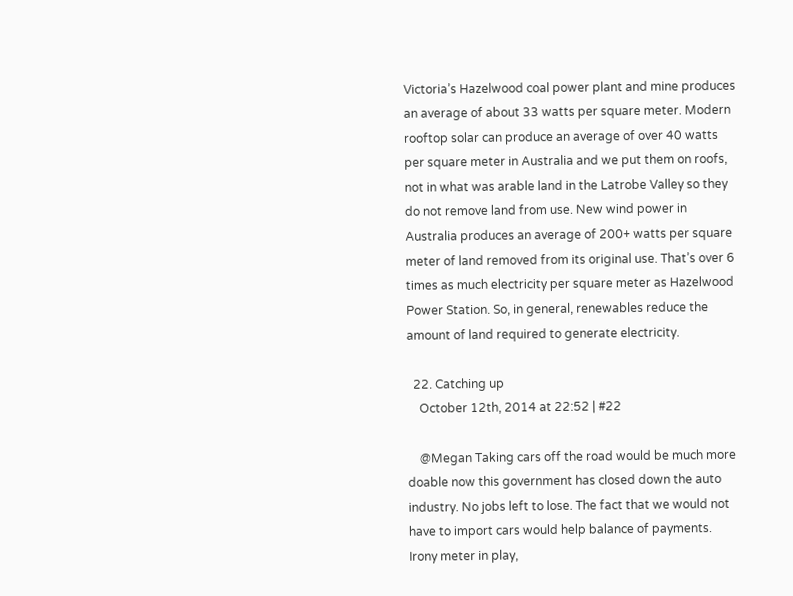Victoria’s Hazelwood coal power plant and mine produces an average of about 33 watts per square meter. Modern rooftop solar can produce an average of over 40 watts per square meter in Australia and we put them on roofs, not in what was arable land in the Latrobe Valley so they do not remove land from use. New wind power in Australia produces an average of 200+ watts per square meter of land removed from its original use. That’s over 6 times as much electricity per square meter as Hazelwood Power Station. So, in general, renewables reduce the amount of land required to generate electricity.

  22. Catching up
    October 12th, 2014 at 22:52 | #22

    @Megan Taking cars off the road would be much more doable now this government has closed down the auto industry. No jobs left to lose. The fact that we would not have to import cars would help balance of payments. Irony meter in play,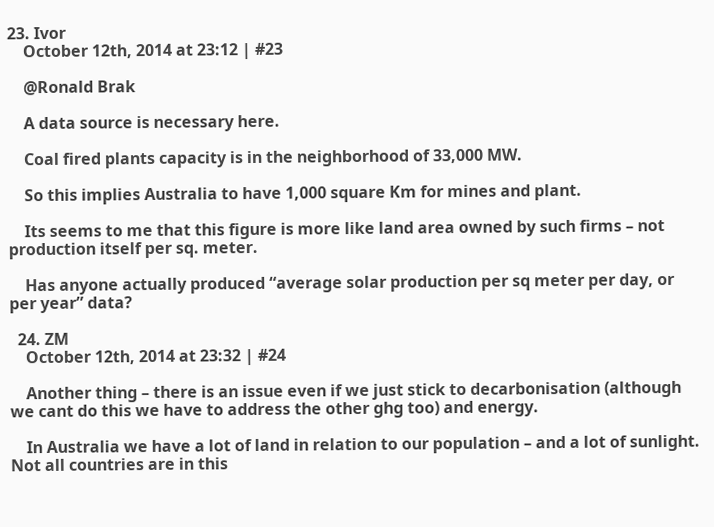23. Ivor
    October 12th, 2014 at 23:12 | #23

    @Ronald Brak

    A data source is necessary here.

    Coal fired plants capacity is in the neighborhood of 33,000 MW.

    So this implies Australia to have 1,000 square Km for mines and plant.

    Its seems to me that this figure is more like land area owned by such firms – not production itself per sq. meter.

    Has anyone actually produced “average solar production per sq meter per day, or per year” data?

  24. ZM
    October 12th, 2014 at 23:32 | #24

    Another thing – there is an issue even if we just stick to decarbonisation (although we cant do this we have to address the other ghg too) and energy.

    In Australia we have a lot of land in relation to our population – and a lot of sunlight. Not all countries are in this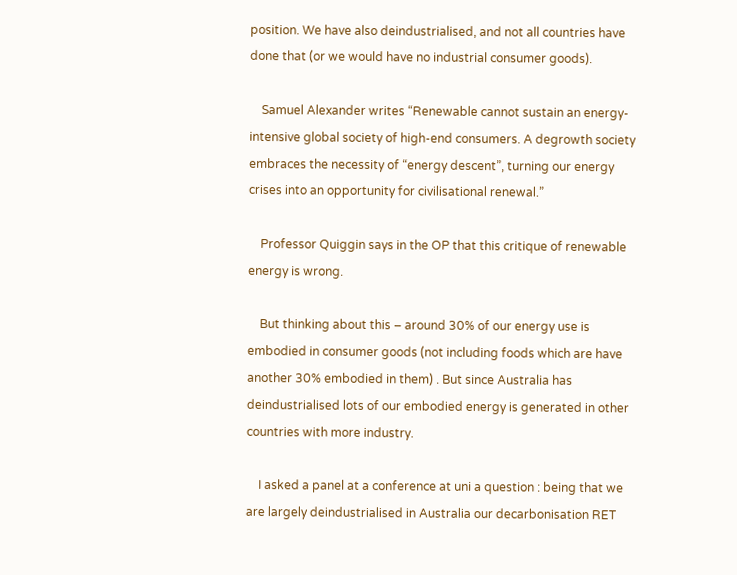position. We have also deindustrialised, and not all countries have done that (or we would have no industrial consumer goods).

    Samuel Alexander writes “Renewable cannot sustain an energy-intensive global society of high-end consumers. A degrowth society embraces the necessity of “energy descent”, turning our energy crises into an opportunity for civilisational renewal.”

    Professor Quiggin says in the OP that this critique of renewable energy is wrong.

    But thinking about this – around 30% of our energy use is embodied in consumer goods (not including foods which are have another 30% embodied in them) . But since Australia has deindustrialised lots of our embodied energy is generated in other countries with more industry.

    I asked a panel at a conference at uni a question : being that we are largely deindustrialised in Australia our decarbonisation RET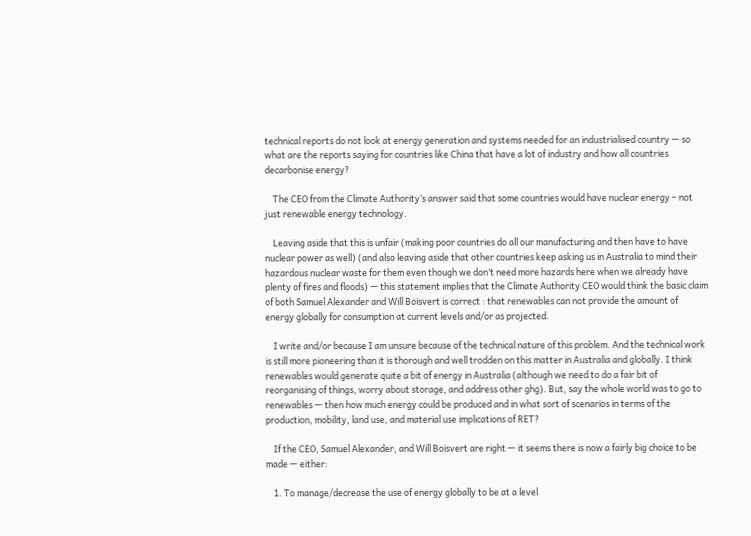technical reports do not look at energy generation and systems needed for an industrialised country — so what are the reports saying for countries like China that have a lot of industry and how all countries decarbonise energy?

    The CEO from the Climate Authority’s answer said that some countries would have nuclear energy – not just renewable energy technology.

    Leaving aside that this is unfair (making poor countries do all our manufacturing and then have to have nuclear power as well) (and also leaving aside that other countries keep asking us in Australia to mind their hazardous nuclear waste for them even though we don’t need more hazards here when we already have plenty of fires and floods) — this statement implies that the Climate Authority CEO would think the basic claim of both Samuel Alexander and Will Boisvert is correct : that renewables can not provide the amount of energy globally for consumption at current levels and/or as projected.

    I write and/or because I am unsure because of the technical nature of this problem. And the technical work is still more pioneering than it is thorough and well trodden on this matter in Australia and globally. I think renewables would generate quite a bit of energy in Australia (although we need to do a fair bit of reorganising of things, worry about storage, and address other ghg). But, say the whole world was to go to renewables — then how much energy could be produced and in what sort of scenarios in terms of the production, mobility, land use, and material use implications of RET?

    If the CEO, Samuel Alexander, and Will Boisvert are right — it seems there is now a fairly big choice to be made — either:

    1. To manage/decrease the use of energy globally to be at a level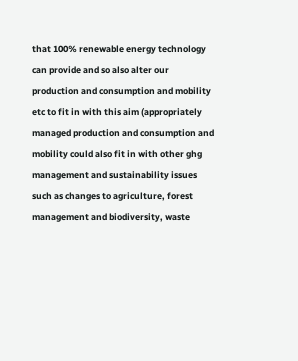that 100% renewable energy technology can provide and so also alter our production and consumption and mobility etc to fit in with this aim (appropriately managed production and consumption and mobility could also fit in with other ghg management and sustainability issues such as changes to agriculture, forest management and biodiversity, waste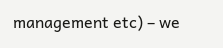management etc) – we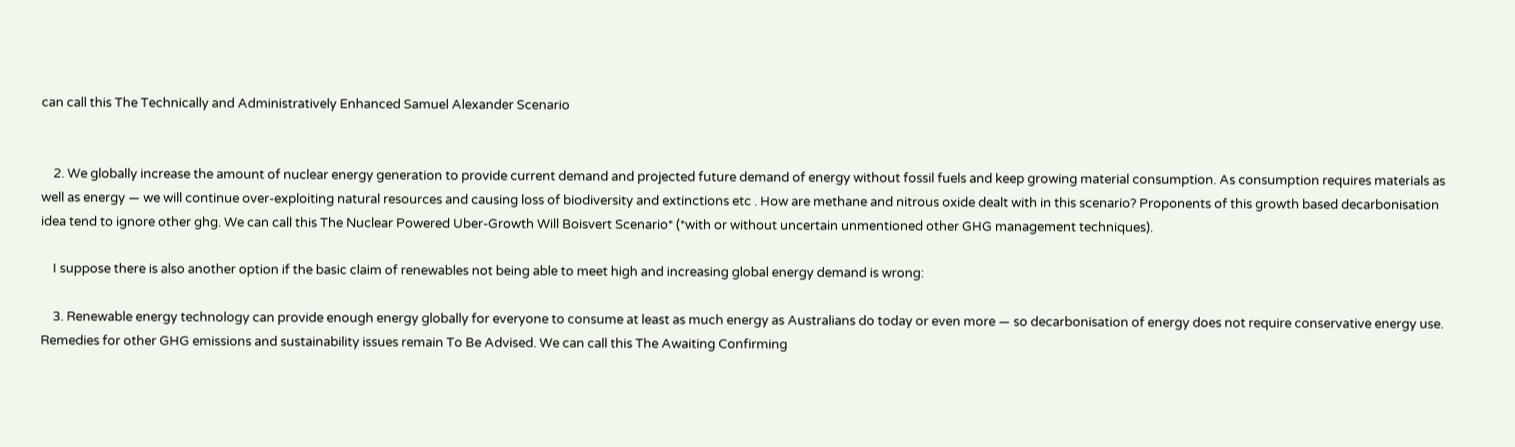can call this The Technically and Administratively Enhanced Samuel Alexander Scenario


    2. We globally increase the amount of nuclear energy generation to provide current demand and projected future demand of energy without fossil fuels and keep growing material consumption. As consumption requires materials as well as energy — we will continue over-exploiting natural resources and causing loss of biodiversity and extinctions etc . How are methane and nitrous oxide dealt with in this scenario? Proponents of this growth based decarbonisation idea tend to ignore other ghg. We can call this The Nuclear Powered Uber-Growth Will Boisvert Scenario* (*with or without uncertain unmentioned other GHG management techniques).

    I suppose there is also another option if the basic claim of renewables not being able to meet high and increasing global energy demand is wrong:

    3. Renewable energy technology can provide enough energy globally for everyone to consume at least as much energy as Australians do today or even more — so decarbonisation of energy does not require conservative energy use. Remedies for other GHG emissions and sustainability issues remain To Be Advised. We can call this The Awaiting Confirming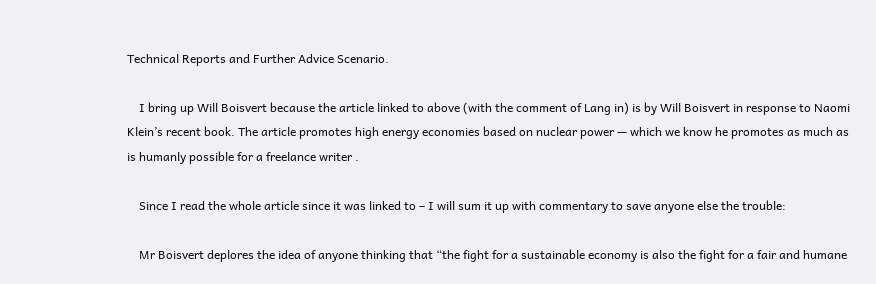Technical Reports and Further Advice Scenario.

    I bring up Will Boisvert because the article linked to above (with the comment of Lang in) is by Will Boisvert in response to Naomi Klein’s recent book. The article promotes high energy economies based on nuclear power — which we know he promotes as much as is humanly possible for a freelance writer .

    Since I read the whole article since it was linked to – I will sum it up with commentary to save anyone else the trouble:

    Mr Boisvert deplores the idea of anyone thinking that “the fight for a sustainable economy is also the fight for a fair and humane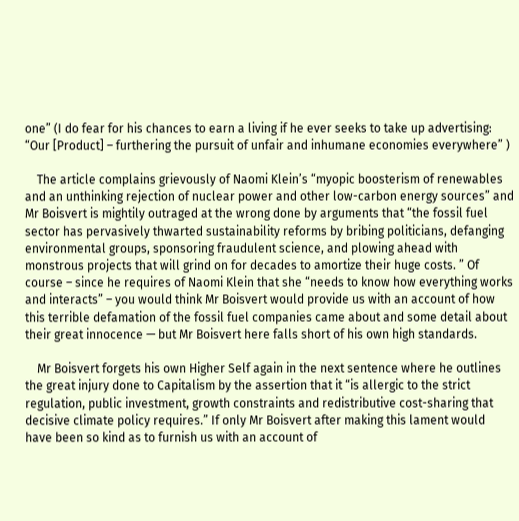one” (I do fear for his chances to earn a living if he ever seeks to take up advertising: “Our [Product] – furthering the pursuit of unfair and inhumane economies everywhere” )

    The article complains grievously of Naomi Klein’s “myopic boosterism of renewables and an unthinking rejection of nuclear power and other low-carbon energy sources” and Mr Boisvert is mightily outraged at the wrong done by arguments that “the fossil fuel sector has pervasively thwarted sustainability reforms by bribing politicians, defanging environmental groups, sponsoring fraudulent science, and plowing ahead with monstrous projects that will grind on for decades to amortize their huge costs. ” Of course – since he requires of Naomi Klein that she “needs to know how everything works and interacts” – you would think Mr Boisvert would provide us with an account of how this terrible defamation of the fossil fuel companies came about and some detail about their great innocence — but Mr Boisvert here falls short of his own high standards.

    Mr Boisvert forgets his own Higher Self again in the next sentence where he outlines the great injury done to Capitalism by the assertion that it “is allergic to the strict regulation, public investment, growth constraints and redistributive cost-sharing that decisive climate policy requires.” If only Mr Boisvert after making this lament would have been so kind as to furnish us with an account of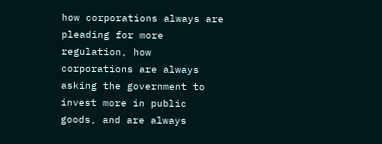how corporations always are pleading for more regulation, how corporations are always asking the government to invest more in public goods, and are always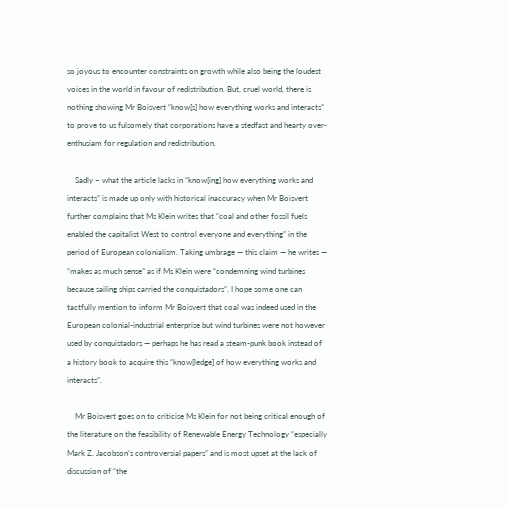so joyous to encounter constraints on growth while also being the loudest voices in the world in favour of redistribution. But, cruel world, there is nothing showing Mr Boisvert “know[s] how everything works and interacts” to prove to us fulsomely that corporations have a stedfast and hearty over-enthusiam for regulation and redistribution.

    Sadly – what the article lacks in “know[ing] how everything works and interacts” is made up only with historical inaccuracy when Mr Boisvert further complains that Ms Klein writes that “coal and other fossil fuels enabled the capitalist West to control everyone and everything” in the period of European colonialism. Taking umbrage — this claim — he writes — “makes as much sense” as if Ms Klein were “condemning wind turbines because sailing ships carried the conquistadors”. I hope some one can tactfully mention to inform Mr Boisvert that coal was indeed used in the European colonial-industrial enterprise but wind turbines were not however used by conquistadors — perhaps he has read a steam-punk book instead of a history book to acquire this “know[ledge] of how everything works and interacts”.

    Mr Boisvert goes on to criticise Ms Klein for not being critical enough of the literature on the feasibility of Renewable Energy Technology “especially Mark Z. Jacobson’s controversial papers” and is most upset at the lack of discussion of “the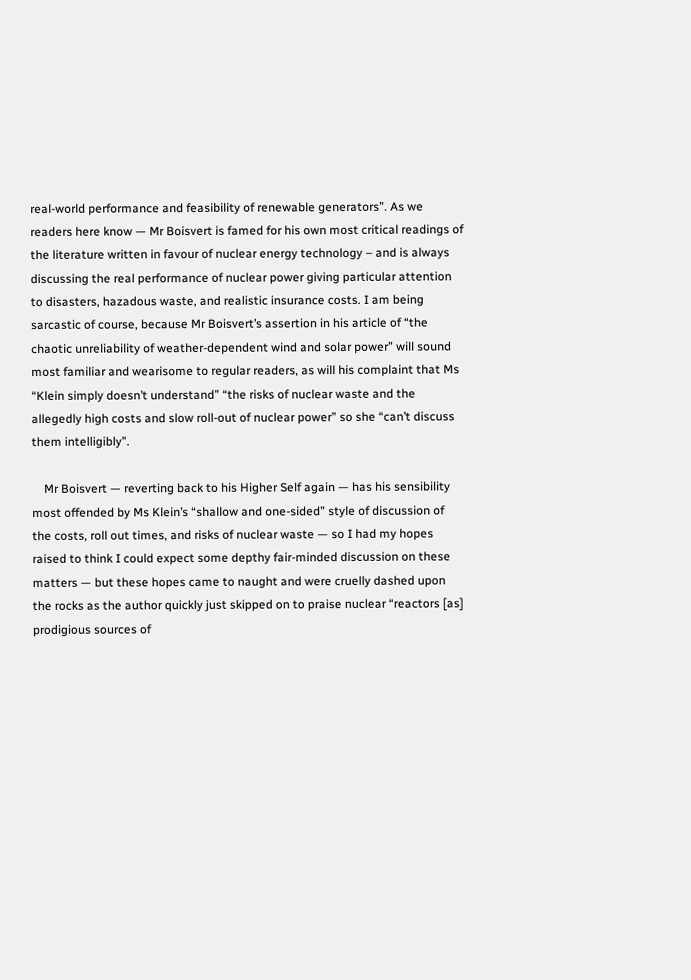real-world performance and feasibility of renewable generators”. As we readers here know — Mr Boisvert is famed for his own most critical readings of the literature written in favour of nuclear energy technology – and is always discussing the real performance of nuclear power giving particular attention to disasters, hazadous waste, and realistic insurance costs. I am being sarcastic of course, because Mr Boisvert’s assertion in his article of “the chaotic unreliability of weather-dependent wind and solar power” will sound most familiar and wearisome to regular readers, as will his complaint that Ms “Klein simply doesn’t understand” “the risks of nuclear waste and the allegedly high costs and slow roll-out of nuclear power” so she “can’t discuss them intelligibly”.

    Mr Boisvert — reverting back to his Higher Self again — has his sensibility most offended by Ms Klein’s “shallow and one-sided” style of discussion of the costs, roll out times, and risks of nuclear waste — so I had my hopes raised to think I could expect some depthy fair-minded discussion on these matters — but these hopes came to naught and were cruelly dashed upon the rocks as the author quickly just skipped on to praise nuclear “reactors [as] prodigious sources of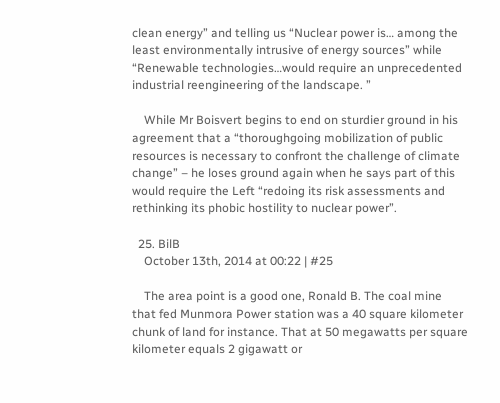clean energy” and telling us “Nuclear power is… among the least environmentally intrusive of energy sources” while “Renewable technologies…would require an unprecedented industrial reengineering of the landscape. ”

    While Mr Boisvert begins to end on sturdier ground in his agreement that a “thoroughgoing mobilization of public resources is necessary to confront the challenge of climate change” – he loses ground again when he says part of this would require the Left “redoing its risk assessments and rethinking its phobic hostility to nuclear power”.

  25. BilB
    October 13th, 2014 at 00:22 | #25

    The area point is a good one, Ronald B. The coal mine that fed Munmora Power station was a 40 square kilometer chunk of land for instance. That at 50 megawatts per square kilometer equals 2 gigawatt or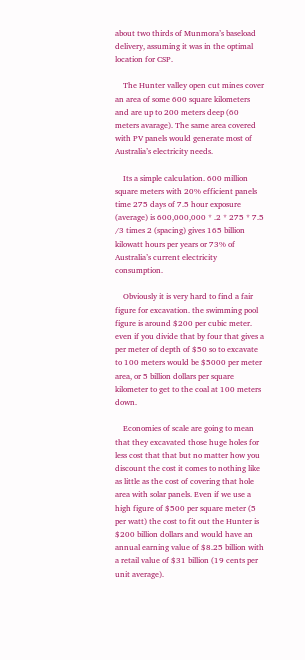about two thirds of Munmora’s baseload delivery, assuming it was in the optimal location for CSP.

    The Hunter valley open cut mines cover an area of some 600 square kilometers and are up to 200 meters deep (60 meters avarage). The same area covered with PV panels would generate most of Australia’s electricity needs.

    Its a simple calculation. 600 million square meters with 20% efficient panels time 275 days of 7.5 hour exposure (average) is 600,000,000 * .2 * 275 * 7.5 /3 times 2 (spacing) gives 165 billion kilowatt hours per years or 73% of Australia’s current electricity consumption.

    Obviously it is very hard to find a fair figure for excavation. the swimming pool figure is around $200 per cubic meter. even if you divide that by four that gives a per meter of depth of $50 so to excavate to 100 meters would be $5000 per meter area, or 5 billion dollars per square kilometer to get to the coal at 100 meters down.

    Economies of scale are going to mean that they excavated those huge holes for less cost that that but no matter how you discount the cost it comes to nothing like as little as the cost of covering that hole area with solar panels. Even if we use a high figure of $500 per square meter (5 per watt) the cost to fit out the Hunter is $200 billion dollars and would have an annual earning value of $8.25 billion with a retail value of $31 billion (19 cents per unit average).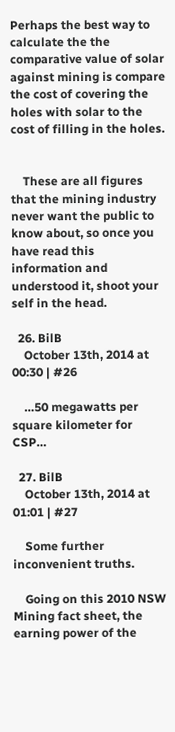Perhaps the best way to calculate the the comparative value of solar against mining is compare the cost of covering the holes with solar to the cost of filling in the holes.


    These are all figures that the mining industry never want the public to know about, so once you have read this information and understood it, shoot your self in the head.

  26. BilB
    October 13th, 2014 at 00:30 | #26

    …50 megawatts per square kilometer for CSP…

  27. BilB
    October 13th, 2014 at 01:01 | #27

    Some further inconvenient truths.

    Going on this 2010 NSW Mining fact sheet, the earning power of the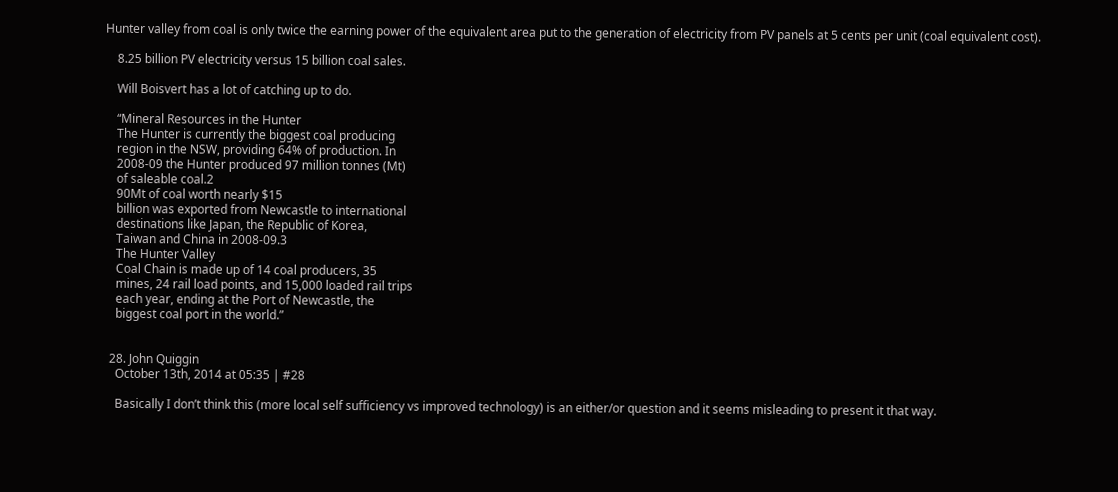Hunter valley from coal is only twice the earning power of the equivalent area put to the generation of electricity from PV panels at 5 cents per unit (coal equivalent cost).

    8.25 billion PV electricity versus 15 billion coal sales.

    Will Boisvert has a lot of catching up to do.

    “Mineral Resources in the Hunter
    The Hunter is currently the biggest coal producing
    region in the NSW, providing 64% of production. In
    2008-09 the Hunter produced 97 million tonnes (Mt)
    of saleable coal.2
    90Mt of coal worth nearly $15
    billion was exported from Newcastle to international
    destinations like Japan, the Republic of Korea,
    Taiwan and China in 2008-09.3
    The Hunter Valley
    Coal Chain is made up of 14 coal producers, 35
    mines, 24 rail load points, and 15,000 loaded rail trips
    each year, ending at the Port of Newcastle, the
    biggest coal port in the world.”


  28. John Quiggin
    October 13th, 2014 at 05:35 | #28

    Basically I don’t think this (more local self sufficiency vs improved technology) is an either/or question and it seems misleading to present it that way.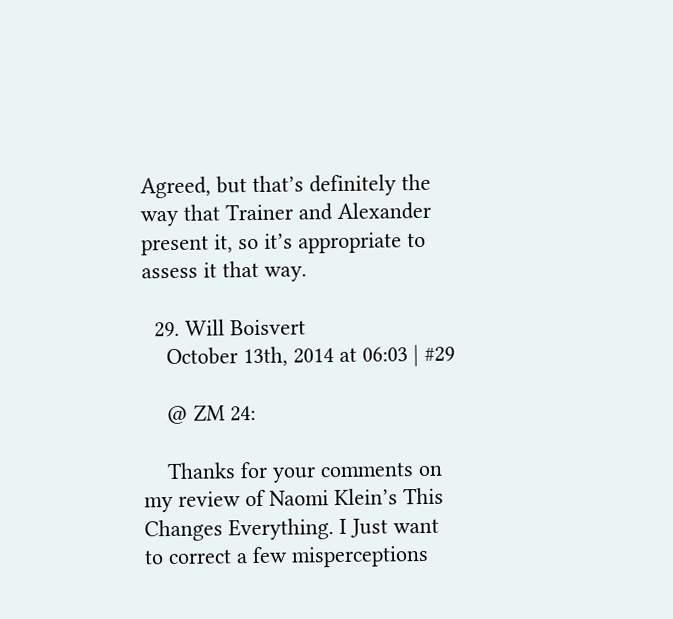Agreed, but that’s definitely the way that Trainer and Alexander present it, so it’s appropriate to assess it that way.

  29. Will Boisvert
    October 13th, 2014 at 06:03 | #29

    @ ZM 24:

    Thanks for your comments on my review of Naomi Klein’s This Changes Everything. I Just want to correct a few misperceptions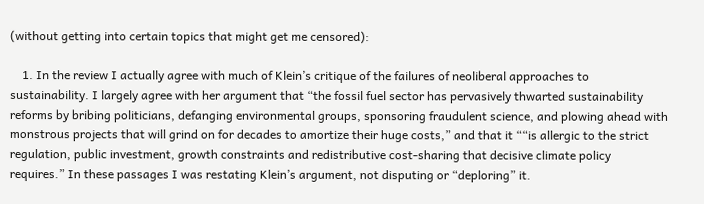(without getting into certain topics that might get me censored):

    1. In the review I actually agree with much of Klein’s critique of the failures of neoliberal approaches to sustainability. I largely agree with her argument that “the fossil fuel sector has pervasively thwarted sustainability reforms by bribing politicians, defanging environmental groups, sponsoring fraudulent science, and plowing ahead with monstrous projects that will grind on for decades to amortize their huge costs,” and that it ““is allergic to the strict regulation, public investment, growth constraints and redistributive cost-sharing that decisive climate policy requires.” In these passages I was restating Klein’s argument, not disputing or “deploring” it.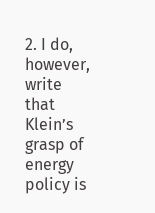2. I do, however, write that Klein’s grasp of energy policy is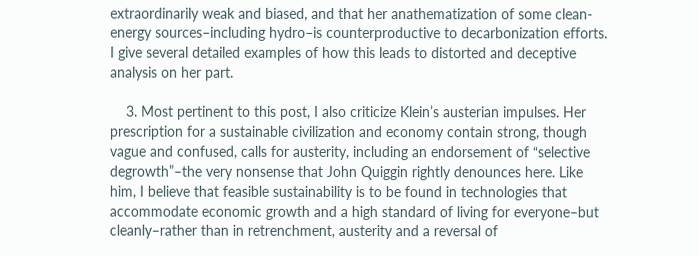extraordinarily weak and biased, and that her anathematization of some clean-energy sources–including hydro–is counterproductive to decarbonization efforts. I give several detailed examples of how this leads to distorted and deceptive analysis on her part.

    3. Most pertinent to this post, I also criticize Klein’s austerian impulses. Her prescription for a sustainable civilization and economy contain strong, though vague and confused, calls for austerity, including an endorsement of “selective degrowth”–the very nonsense that John Quiggin rightly denounces here. Like him, I believe that feasible sustainability is to be found in technologies that accommodate economic growth and a high standard of living for everyone–but cleanly–rather than in retrenchment, austerity and a reversal of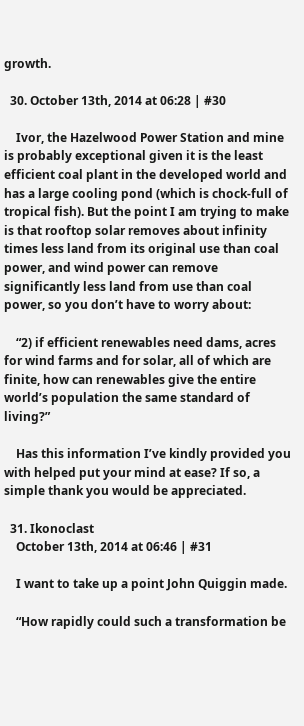growth.

  30. October 13th, 2014 at 06:28 | #30

    Ivor, the Hazelwood Power Station and mine is probably exceptional given it is the least efficient coal plant in the developed world and has a large cooling pond (which is chock-full of tropical fish). But the point I am trying to make is that rooftop solar removes about infinity times less land from its original use than coal power, and wind power can remove significantly less land from use than coal power, so you don’t have to worry about:

    “2) if efficient renewables need dams, acres for wind farms and for solar, all of which are finite, how can renewables give the entire world’s population the same standard of living?”

    Has this information I’ve kindly provided you with helped put your mind at ease? If so, a simple thank you would be appreciated.

  31. Ikonoclast
    October 13th, 2014 at 06:46 | #31

    I want to take up a point John Quiggin made.

    “How rapidly could such a transformation be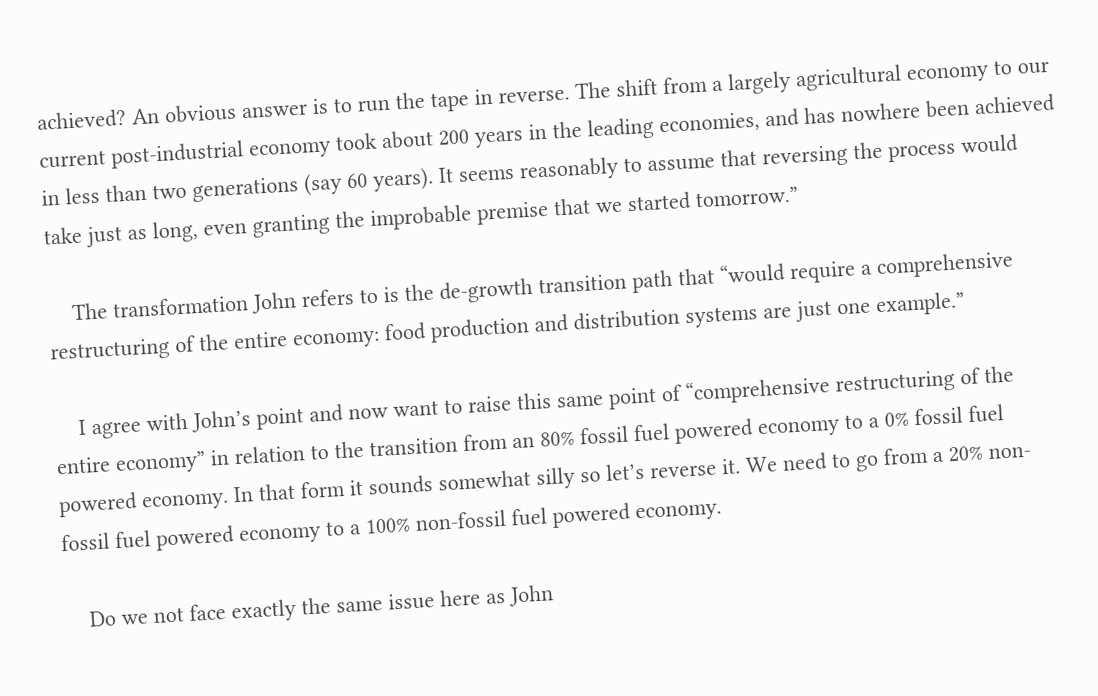achieved? An obvious answer is to run the tape in reverse. The shift from a largely agricultural economy to our current post-industrial economy took about 200 years in the leading economies, and has nowhere been achieved in less than two generations (say 60 years). It seems reasonably to assume that reversing the process would take just as long, even granting the improbable premise that we started tomorrow.”

    The transformation John refers to is the de-growth transition path that “would require a comprehensive restructuring of the entire economy: food production and distribution systems are just one example.”

    I agree with John’s point and now want to raise this same point of “comprehensive restructuring of the entire economy” in relation to the transition from an 80% fossil fuel powered economy to a 0% fossil fuel powered economy. In that form it sounds somewhat silly so let’s reverse it. We need to go from a 20% non-fossil fuel powered economy to a 100% non-fossil fuel powered economy.

    Do we not face exactly the same issue here as John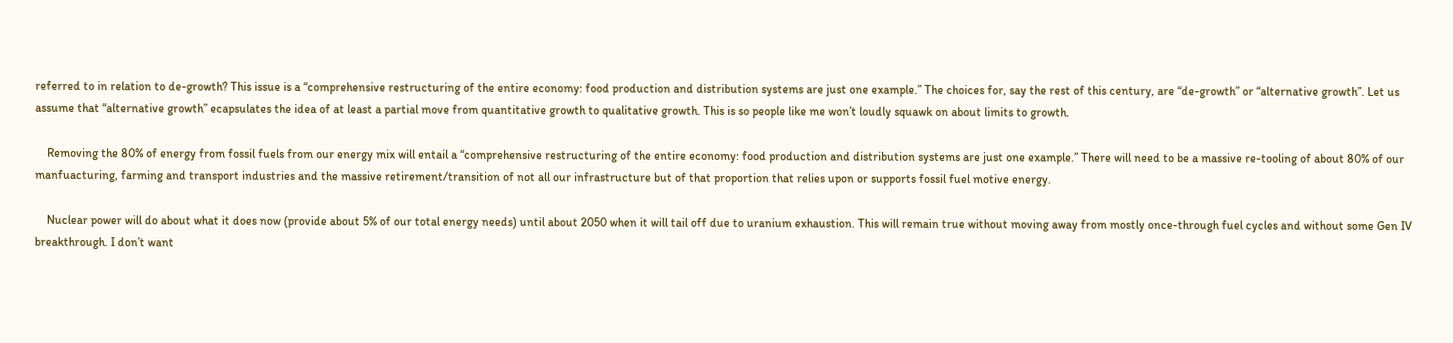referred to in relation to de-growth? This issue is a “comprehensive restructuring of the entire economy: food production and distribution systems are just one example.” The choices for, say the rest of this century, are “de-growth” or “alternative growth”. Let us assume that “alternative growth” ecapsulates the idea of at least a partial move from quantitative growth to qualitative growth. This is so people like me won’t loudly squawk on about limits to growth.

    Removing the 80% of energy from fossil fuels from our energy mix will entail a “comprehensive restructuring of the entire economy: food production and distribution systems are just one example.” There will need to be a massive re-tooling of about 80% of our manfuacturing, farming and transport industries and the massive retirement/transition of not all our infrastructure but of that proportion that relies upon or supports fossil fuel motive energy.

    Nuclear power will do about what it does now (provide about 5% of our total energy needs) until about 2050 when it will tail off due to uranium exhaustion. This will remain true without moving away from mostly once-through fuel cycles and without some Gen IV breakthrough. I don’t want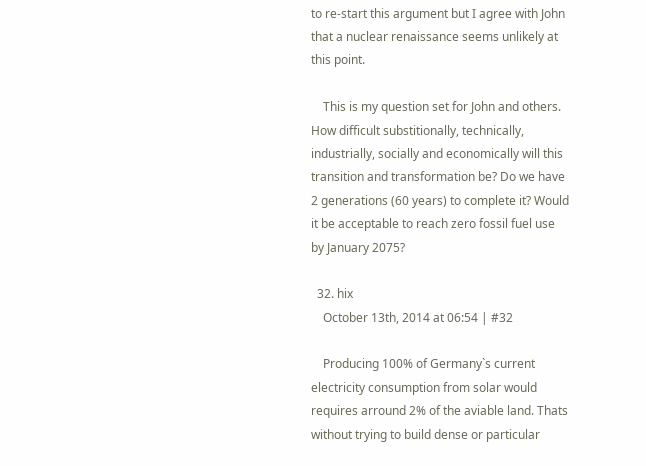to re-start this argument but I agree with John that a nuclear renaissance seems unlikely at this point.

    This is my question set for John and others. How difficult substitionally, technically, industrially, socially and economically will this transition and transformation be? Do we have 2 generations (60 years) to complete it? Would it be acceptable to reach zero fossil fuel use by January 2075?

  32. hix
    October 13th, 2014 at 06:54 | #32

    Producing 100% of Germany`s current electricity consumption from solar would requires arround 2% of the aviable land. Thats without trying to build dense or particular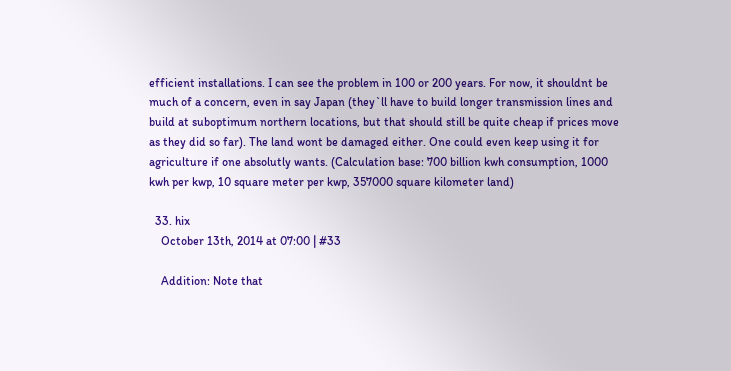efficient installations. I can see the problem in 100 or 200 years. For now, it shouldnt be much of a concern, even in say Japan (they`ll have to build longer transmission lines and build at suboptimum northern locations, but that should still be quite cheap if prices move as they did so far). The land wont be damaged either. One could even keep using it for agriculture if one absolutly wants. (Calculation base: 700 billion kwh consumption, 1000 kwh per kwp, 10 square meter per kwp, 357000 square kilometer land)

  33. hix
    October 13th, 2014 at 07:00 | #33

    Addition: Note that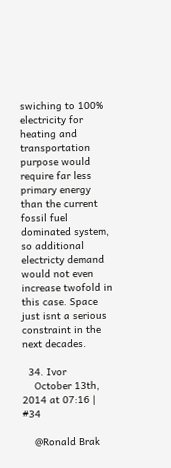swiching to 100% electricity for heating and transportation purpose would require far less primary energy than the current fossil fuel dominated system, so additional electricty demand would not even increase twofold in this case. Space just isnt a serious constraint in the next decades.

  34. Ivor
    October 13th, 2014 at 07:16 | #34

    @Ronald Brak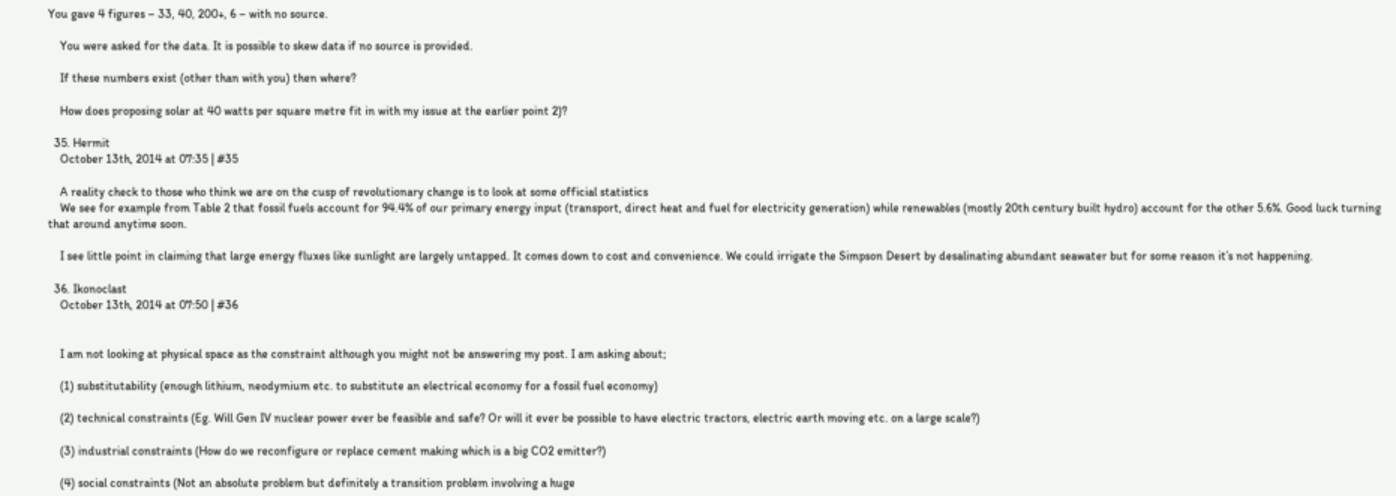You gave 4 figures – 33, 40, 200+, 6 – with no source.

    You were asked for the data. It is possible to skew data if no source is provided.

    If these numbers exist (other than with you) then where?

    How does proposing solar at 40 watts per square metre fit in with my issue at the earlier point 2)?

  35. Hermit
    October 13th, 2014 at 07:35 | #35

    A reality check to those who think we are on the cusp of revolutionary change is to look at some official statistics
    We see for example from Table 2 that fossil fuels account for 94.4% of our primary energy input (transport, direct heat and fuel for electricity generation) while renewables (mostly 20th century built hydro) account for the other 5.6%. Good luck turning that around anytime soon.

    I see little point in claiming that large energy fluxes like sunlight are largely untapped. It comes down to cost and convenience. We could irrigate the Simpson Desert by desalinating abundant seawater but for some reason it’s not happening.

  36. Ikonoclast
    October 13th, 2014 at 07:50 | #36


    I am not looking at physical space as the constraint although you might not be answering my post. I am asking about;

    (1) substitutability (enough lithium, neodymium etc. to substitute an electrical economy for a fossil fuel economy)

    (2) technical constraints (Eg. Will Gen IV nuclear power ever be feasible and safe? Or will it ever be possible to have electric tractors, electric earth moving etc. on a large scale?)

    (3) industrial constraints (How do we reconfigure or replace cement making which is a big CO2 emitter?)

    (4) social constraints (Not an absolute problem but definitely a transition problem involving a huge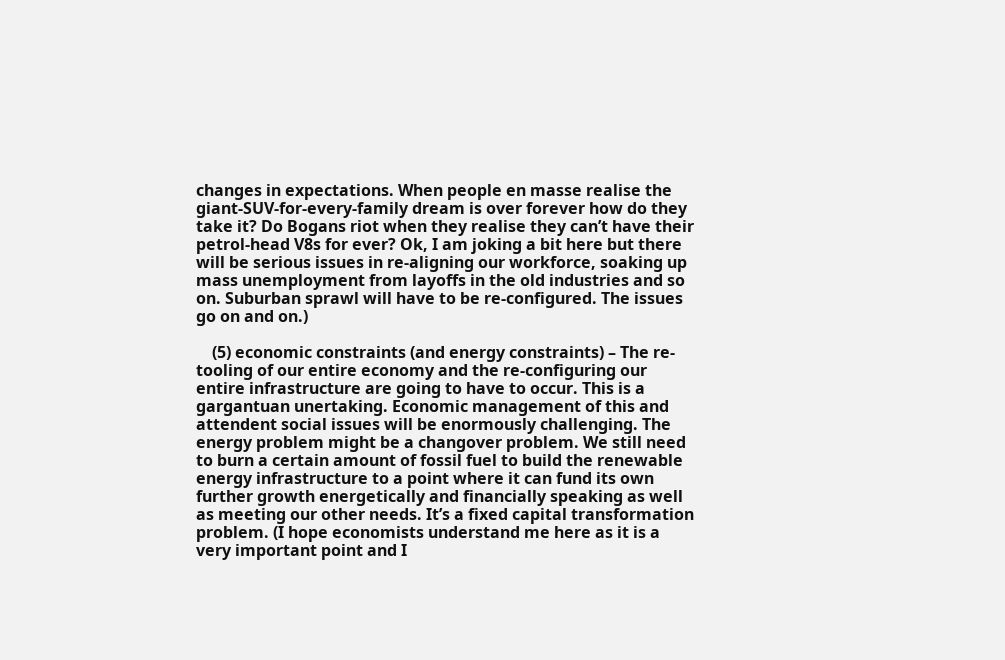changes in expectations. When people en masse realise the giant-SUV-for-every-family dream is over forever how do they take it? Do Bogans riot when they realise they can’t have their petrol-head V8s for ever? Ok, I am joking a bit here but there will be serious issues in re-aligning our workforce, soaking up mass unemployment from layoffs in the old industries and so on. Suburban sprawl will have to be re-configured. The issues go on and on.)

    (5) economic constraints (and energy constraints) – The re-tooling of our entire economy and the re-configuring our entire infrastructure are going to have to occur. This is a gargantuan unertaking. Economic management of this and attendent social issues will be enormously challenging. The energy problem might be a changover problem. We still need to burn a certain amount of fossil fuel to build the renewable energy infrastructure to a point where it can fund its own further growth energetically and financially speaking as well as meeting our other needs. It’s a fixed capital transformation problem. (I hope economists understand me here as it is a very important point and I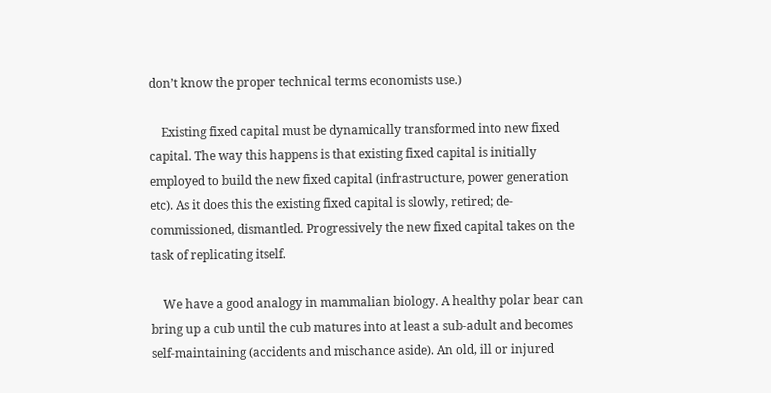don’t know the proper technical terms economists use.)

    Existing fixed capital must be dynamically transformed into new fixed capital. The way this happens is that existing fixed capital is initially employed to build the new fixed capital (infrastructure, power generation etc). As it does this the existing fixed capital is slowly, retired; de-commissioned, dismantled. Progressively the new fixed capital takes on the task of replicating itself.

    We have a good analogy in mammalian biology. A healthy polar bear can bring up a cub until the cub matures into at least a sub-adult and becomes self-maintaining (accidents and mischance aside). An old, ill or injured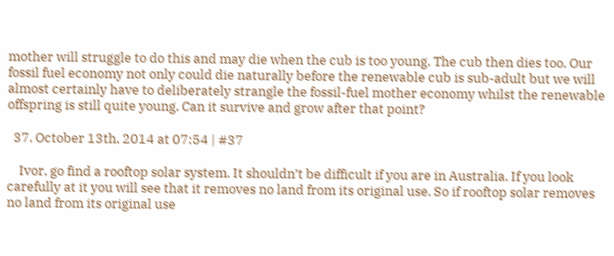mother will struggle to do this and may die when the cub is too young. The cub then dies too. Our fossil fuel economy not only could die naturally before the renewable cub is sub-adult but we will almost certainly have to deliberately strangle the fossil-fuel mother economy whilst the renewable offspring is still quite young. Can it survive and grow after that point?

  37. October 13th, 2014 at 07:54 | #37

    Ivor, go find a rooftop solar system. It shouldn’t be difficult if you are in Australia. If you look carefully at it you will see that it removes no land from its original use. So if rooftop solar removes no land from its original use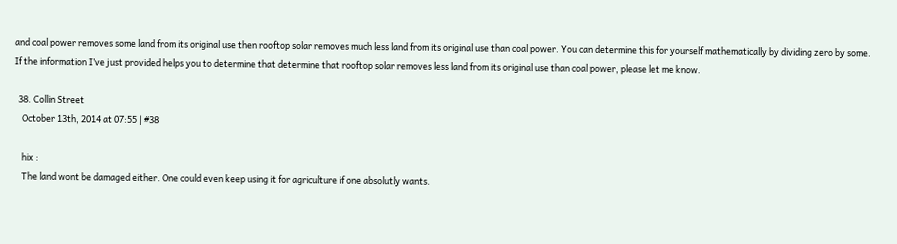and coal power removes some land from its original use then rooftop solar removes much less land from its original use than coal power. You can determine this for yourself mathematically by dividing zero by some. If the information I’ve just provided helps you to determine that determine that rooftop solar removes less land from its original use than coal power, please let me know.

  38. Collin Street
    October 13th, 2014 at 07:55 | #38

    hix :
    The land wont be damaged either. One could even keep using it for agriculture if one absolutly wants.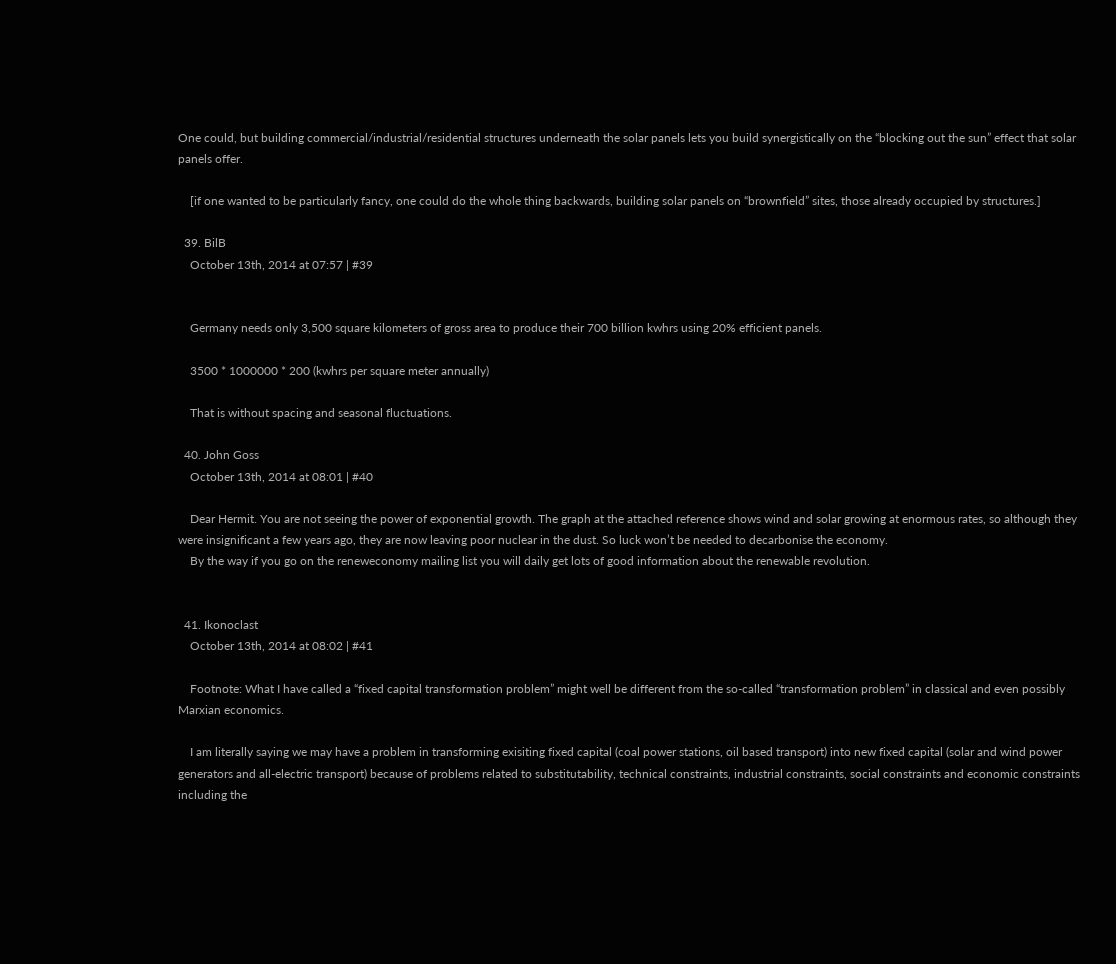One could, but building commercial/industrial/residential structures underneath the solar panels lets you build synergistically on the “blocking out the sun” effect that solar panels offer.

    [if one wanted to be particularly fancy, one could do the whole thing backwards, building solar panels on “brownfield” sites, those already occupied by structures.]

  39. BilB
    October 13th, 2014 at 07:57 | #39


    Germany needs only 3,500 square kilometers of gross area to produce their 700 billion kwhrs using 20% efficient panels.

    3500 * 1000000 * 200 (kwhrs per square meter annually)

    That is without spacing and seasonal fluctuations.

  40. John Goss
    October 13th, 2014 at 08:01 | #40

    Dear Hermit. You are not seeing the power of exponential growth. The graph at the attached reference shows wind and solar growing at enormous rates, so although they were insignificant a few years ago, they are now leaving poor nuclear in the dust. So luck won’t be needed to decarbonise the economy.
    By the way if you go on the reneweconomy mailing list you will daily get lots of good information about the renewable revolution.


  41. Ikonoclast
    October 13th, 2014 at 08:02 | #41

    Footnote: What I have called a “fixed capital transformation problem” might well be different from the so-called “transformation problem” in classical and even possibly Marxian economics.

    I am literally saying we may have a problem in transforming exisiting fixed capital (coal power stations, oil based transport) into new fixed capital (solar and wind power generators and all-electric transport) because of problems related to substitutability, technical constraints, industrial constraints, social constraints and economic constraints including the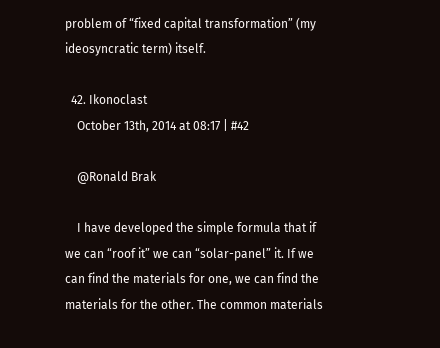problem of “fixed capital transformation” (my ideosyncratic term) itself.

  42. Ikonoclast
    October 13th, 2014 at 08:17 | #42

    @Ronald Brak

    I have developed the simple formula that if we can “roof it” we can “solar-panel” it. If we can find the materials for one, we can find the materials for the other. The common materials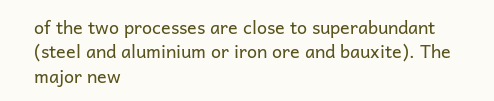of the two processes are close to superabundant (steel and aluminium or iron ore and bauxite). The major new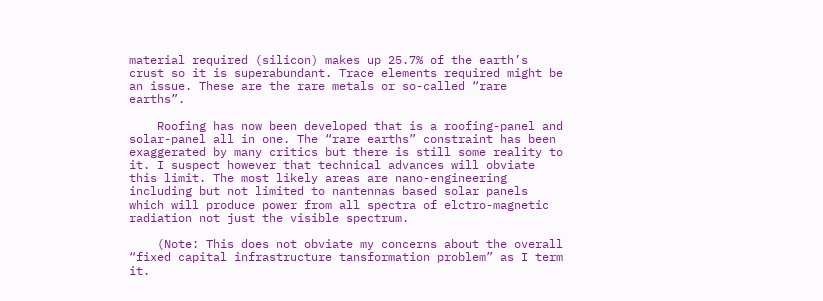material required (silicon) makes up 25.7% of the earth’s crust so it is superabundant. Trace elements required might be an issue. These are the rare metals or so-called “rare earths”.

    Roofing has now been developed that is a roofing-panel and solar-panel all in one. The “rare earths” constraint has been exaggerated by many critics but there is still some reality to it. I suspect however that technical advances will obviate this limit. The most likely areas are nano-engineering including but not limited to nantennas based solar panels which will produce power from all spectra of elctro-magnetic radiation not just the visible spectrum.

    (Note: This does not obviate my concerns about the overall “fixed capital infrastructure tansformation problem” as I term it.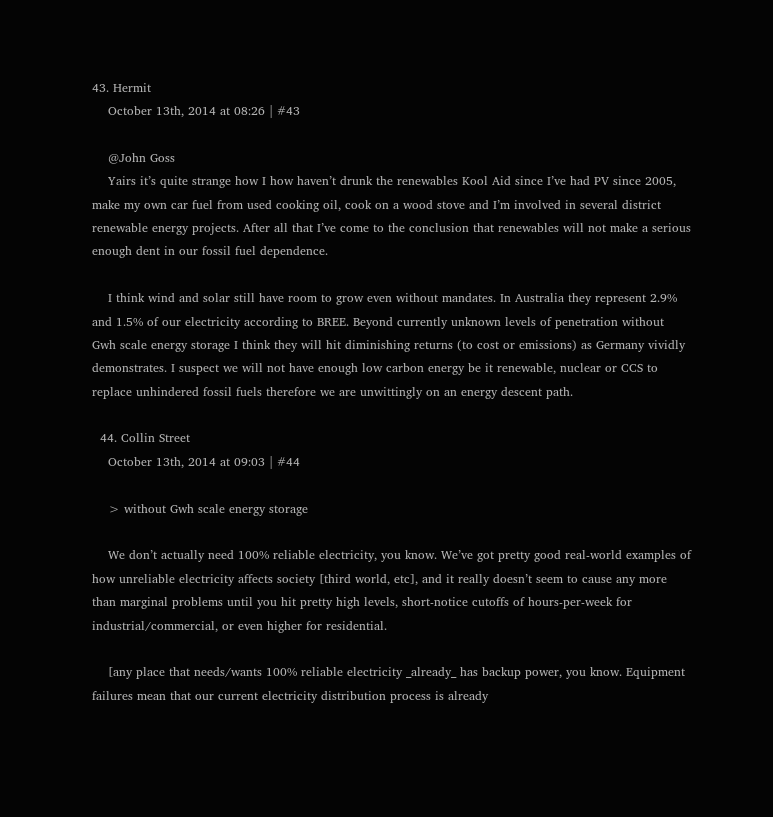43. Hermit
    October 13th, 2014 at 08:26 | #43

    @John Goss
    Yairs it’s quite strange how I how haven’t drunk the renewables Kool Aid since I’ve had PV since 2005, make my own car fuel from used cooking oil, cook on a wood stove and I’m involved in several district renewable energy projects. After all that I’ve come to the conclusion that renewables will not make a serious enough dent in our fossil fuel dependence.

    I think wind and solar still have room to grow even without mandates. In Australia they represent 2.9% and 1.5% of our electricity according to BREE. Beyond currently unknown levels of penetration without Gwh scale energy storage I think they will hit diminishing returns (to cost or emissions) as Germany vividly demonstrates. I suspect we will not have enough low carbon energy be it renewable, nuclear or CCS to replace unhindered fossil fuels therefore we are unwittingly on an energy descent path.

  44. Collin Street
    October 13th, 2014 at 09:03 | #44

    > without Gwh scale energy storage

    We don’t actually need 100% reliable electricity, you know. We’ve got pretty good real-world examples of how unreliable electricity affects society [third world, etc], and it really doesn’t seem to cause any more than marginal problems until you hit pretty high levels, short-notice cutoffs of hours-per-week for industrial/commercial, or even higher for residential.

    [any place that needs/wants 100% reliable electricity _already_ has backup power, you know. Equipment failures mean that our current electricity distribution process is already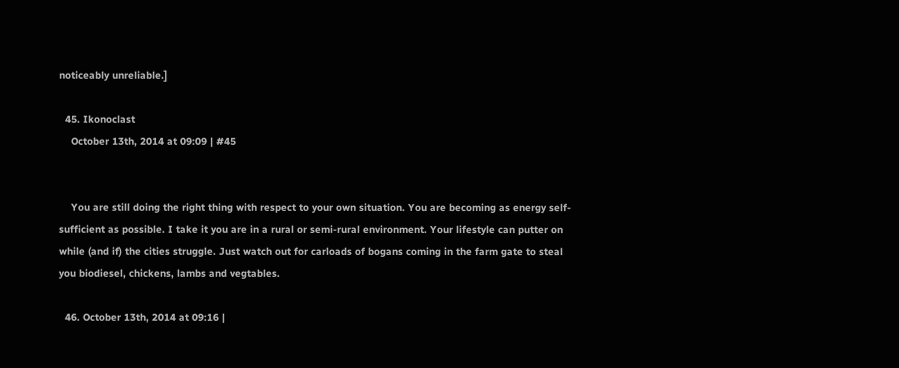noticeably unreliable.]

  45. Ikonoclast
    October 13th, 2014 at 09:09 | #45


    You are still doing the right thing with respect to your own situation. You are becoming as energy self-sufficient as possible. I take it you are in a rural or semi-rural environment. Your lifestyle can putter on while (and if) the cities struggle. Just watch out for carloads of bogans coming in the farm gate to steal you biodiesel, chickens, lambs and vegtables.

  46. October 13th, 2014 at 09:16 |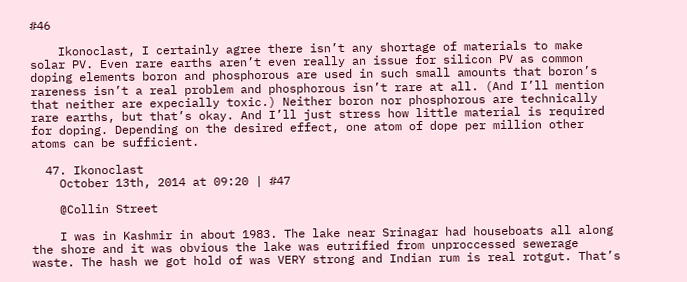#46

    Ikonoclast, I certainly agree there isn’t any shortage of materials to make solar PV. Even rare earths aren’t even really an issue for silicon PV as common doping elements boron and phosphorous are used in such small amounts that boron’s rareness isn’t a real problem and phosphorous isn’t rare at all. (And I’ll mention that neither are expecially toxic.) Neither boron nor phosphorous are technically rare earths, but that’s okay. And I’ll just stress how little material is required for doping. Depending on the desired effect, one atom of dope per million other atoms can be sufficient.

  47. Ikonoclast
    October 13th, 2014 at 09:20 | #47

    @Collin Street

    I was in Kashmir in about 1983. The lake near Srinagar had houseboats all along the shore and it was obvious the lake was eutrified from unproccessed sewerage waste. The hash we got hold of was VERY strong and Indian rum is real rotgut. That’s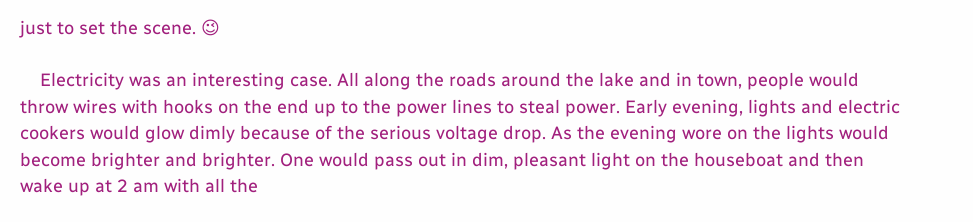just to set the scene. 😉

    Electricity was an interesting case. All along the roads around the lake and in town, people would throw wires with hooks on the end up to the power lines to steal power. Early evening, lights and electric cookers would glow dimly because of the serious voltage drop. As the evening wore on the lights would become brighter and brighter. One would pass out in dim, pleasant light on the houseboat and then wake up at 2 am with all the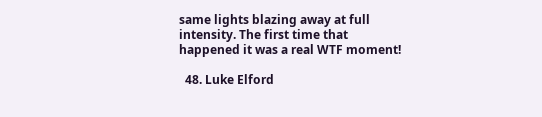same lights blazing away at full intensity. The first time that happened it was a real WTF moment!

  48. Luke Elford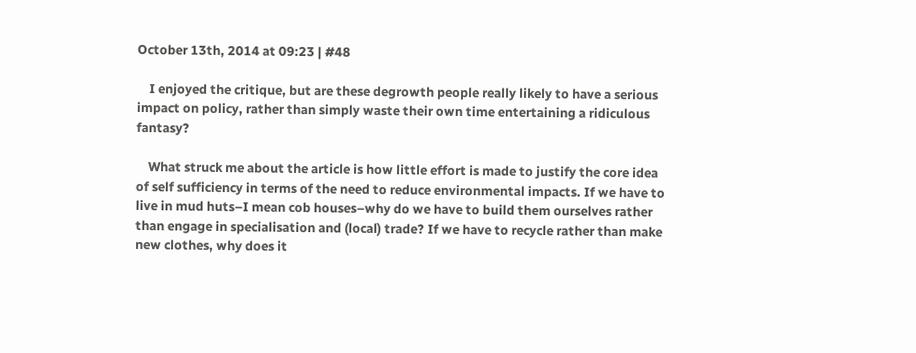October 13th, 2014 at 09:23 | #48

    I enjoyed the critique, but are these degrowth people really likely to have a serious impact on policy, rather than simply waste their own time entertaining a ridiculous fantasy?

    What struck me about the article is how little effort is made to justify the core idea of self sufficiency in terms of the need to reduce environmental impacts. If we have to live in mud huts–I mean cob houses–why do we have to build them ourselves rather than engage in specialisation and (local) trade? If we have to recycle rather than make new clothes, why does it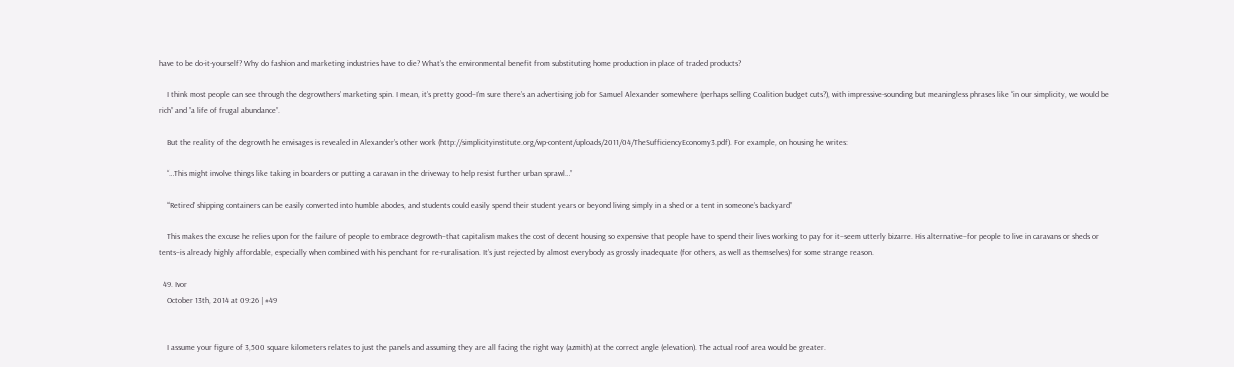have to be do-it-yourself? Why do fashion and marketing industries have to die? What’s the environmental benefit from substituting home production in place of traded products?

    I think most people can see through the degrowthers’ marketing spin. I mean, it’s pretty good–I’m sure there’s an advertising job for Samuel Alexander somewhere (perhaps selling Coalition budget cuts?), with impressive-sounding but meaningless phrases like “in our simplicity, we would be rich” and ”a life of frugal abundance”.

    But the reality of the degrowth he envisages is revealed in Alexander’s other work (http://simplicityinstitute.org/wp-content/uploads/2011/04/TheSufficiencyEconomy3.pdf). For example, on housing he writes:

    “…This might involve things like taking in boarders or putting a caravan in the driveway to help resist further urban sprawl…”

    “‘Retired’ shipping containers can be easily converted into humble abodes, and students could easily spend their student years or beyond living simply in a shed or a tent in someone’s backyard”

    This makes the excuse he relies upon for the failure of people to embrace degrowth–that capitalism makes the cost of decent housing so expensive that people have to spend their lives working to pay for it–seem utterly bizarre. His alternative–for people to live in caravans or sheds or tents–is already highly affordable, especially when combined with his penchant for re-ruralisation. It’s just rejected by almost everybody as grossly inadequate (for others, as well as themselves) for some strange reason.

  49. Ivor
    October 13th, 2014 at 09:26 | #49


    I assume your figure of 3,500 square kilometers relates to just the panels and assuming they are all facing the right way (azmith) at the correct angle (elevation). The actual roof area would be greater.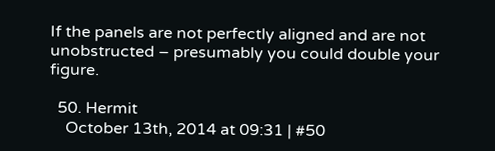If the panels are not perfectly aligned and are not unobstructed – presumably you could double your figure.

  50. Hermit
    October 13th, 2014 at 09:31 | #50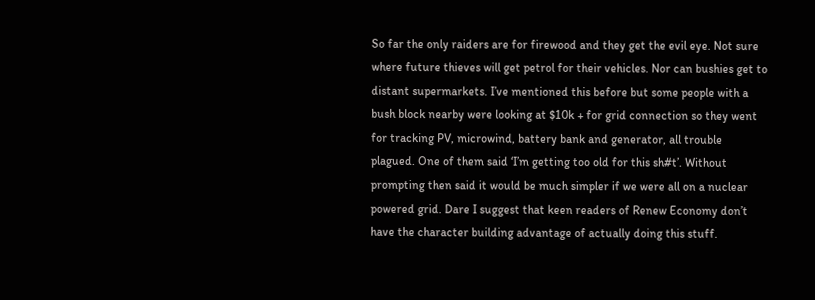So far the only raiders are for firewood and they get the evil eye. Not sure where future thieves will get petrol for their vehicles. Nor can bushies get to distant supermarkets. I’ve mentioned this before but some people with a bush block nearby were looking at $10k + for grid connection so they went for tracking PV, microwind, battery bank and generator, all trouble plagued. One of them said ‘I’m getting too old for this sh#t’. Without prompting then said it would be much simpler if we were all on a nuclear powered grid. Dare I suggest that keen readers of Renew Economy don’t have the character building advantage of actually doing this stuff.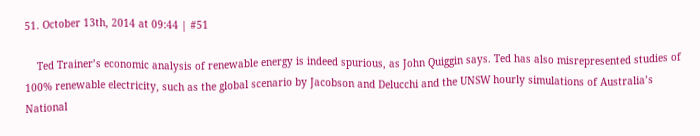51. October 13th, 2014 at 09:44 | #51

    Ted Trainer’s economic analysis of renewable energy is indeed spurious, as John Quiggin says. Ted has also misrepresented studies of 100% renewable electricity, such as the global scenario by Jacobson and Delucchi and the UNSW hourly simulations of Australia’s National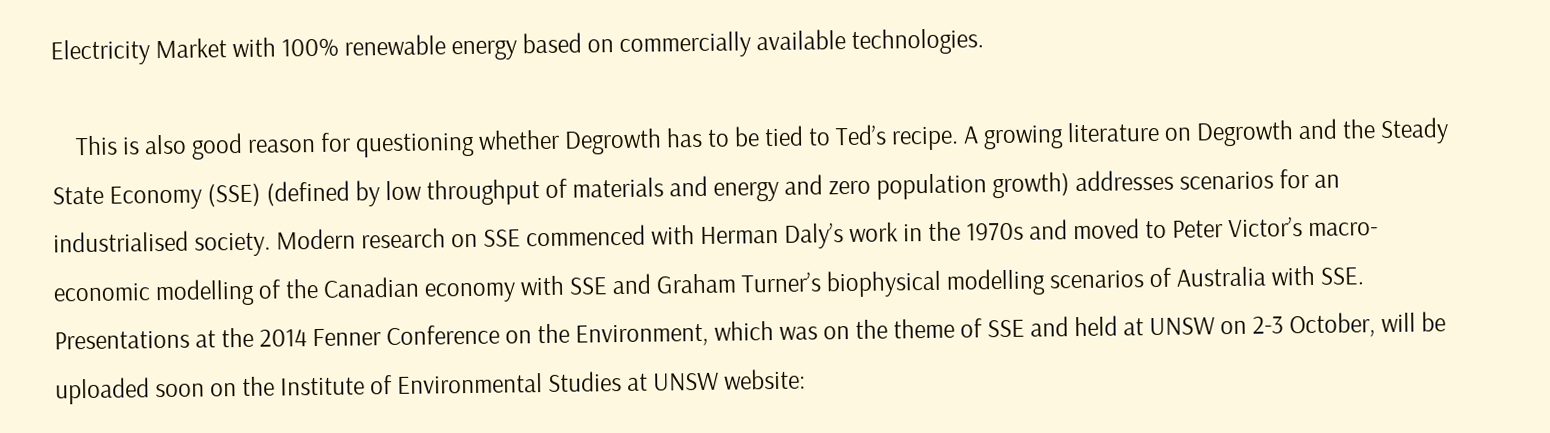Electricity Market with 100% renewable energy based on commercially available technologies.

    This is also good reason for questioning whether Degrowth has to be tied to Ted’s recipe. A growing literature on Degrowth and the Steady State Economy (SSE) (defined by low throughput of materials and energy and zero population growth) addresses scenarios for an industrialised society. Modern research on SSE commenced with Herman Daly’s work in the 1970s and moved to Peter Victor’s macro-economic modelling of the Canadian economy with SSE and Graham Turner’s biophysical modelling scenarios of Australia with SSE. Presentations at the 2014 Fenner Conference on the Environment, which was on the theme of SSE and held at UNSW on 2-3 October, will be uploaded soon on the Institute of Environmental Studies at UNSW website: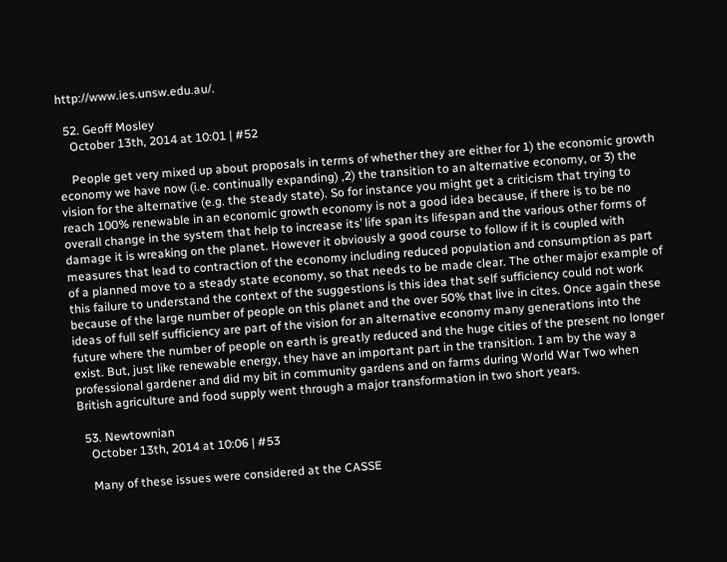http://www.ies.unsw.edu.au/.

  52. Geoff Mosley
    October 13th, 2014 at 10:01 | #52

    People get very mixed up about proposals in terms of whether they are either for 1) the economic growth economy we have now (i.e. continually expanding) ,2) the transition to an alternative economy, or 3) the vision for the alternative (e.g. the steady state). So for instance you might get a criticism that trying to reach 100% renewable in an economic growth economy is not a good idea because, if there is to be no overall change in the system that help to increase its’ life span its lifespan and the various other forms of damage it is wreaking on the planet. However it obviously a good course to follow if it is coupled with measures that lead to contraction of the economy including reduced population and consumption as part of a planned move to a steady state economy, so that needs to be made clear. The other major example of this failure to understand the context of the suggestions is this idea that self sufficiency could not work because of the large number of people on this planet and the over 50% that live in cites. Once again these ideas of full self sufficiency are part of the vision for an alternative economy many generations into the future where the number of people on earth is greatly reduced and the huge cities of the present no longer exist. But, just like renewable energy, they have an important part in the transition. I am by the way a professional gardener and did my bit in community gardens and on farms during World War Two when British agriculture and food supply went through a major transformation in two short years.

  53. Newtownian
    October 13th, 2014 at 10:06 | #53

    Many of these issues were considered at the CASSE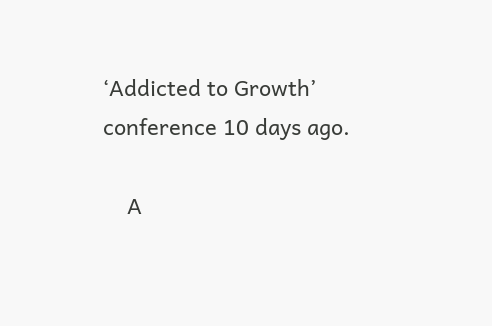‘Addicted to Growth’ conference 10 days ago.

    A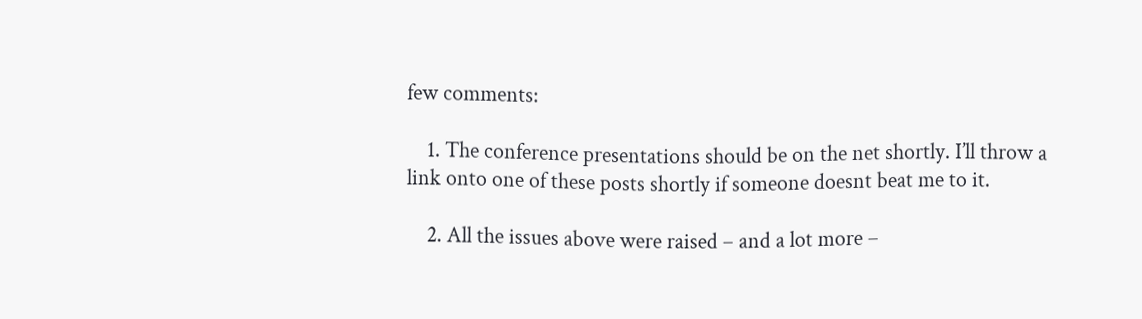few comments:

    1. The conference presentations should be on the net shortly. I’ll throw a link onto one of these posts shortly if someone doesnt beat me to it.

    2. All the issues above were raised – and a lot more –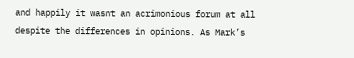and happily it wasnt an acrimonious forum at all despite the differences in opinions. As Mark’s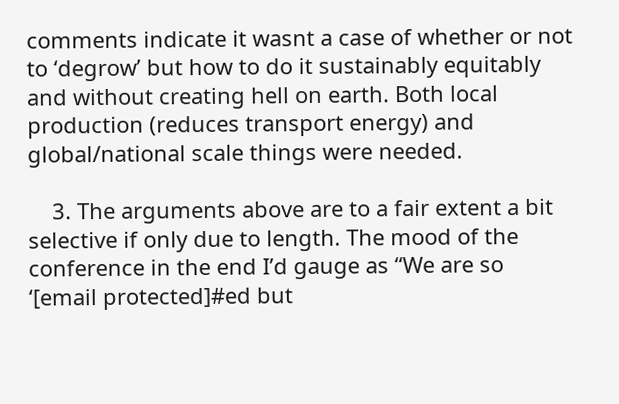comments indicate it wasnt a case of whether or not to ‘degrow’ but how to do it sustainably equitably and without creating hell on earth. Both local production (reduces transport energy) and global/national scale things were needed.

    3. The arguments above are to a fair extent a bit selective if only due to length. The mood of the conference in the end I’d gauge as “We are so ‘[email protected]#ed but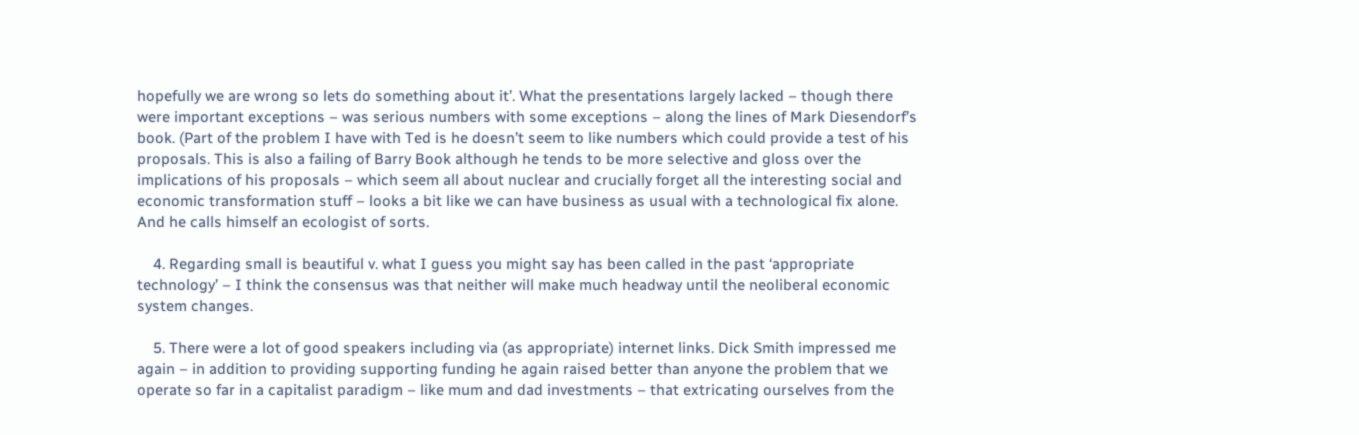hopefully we are wrong so lets do something about it’. What the presentations largely lacked – though there were important exceptions – was serious numbers with some exceptions – along the lines of Mark Diesendorf’s book. (Part of the problem I have with Ted is he doesn’t seem to like numbers which could provide a test of his proposals. This is also a failing of Barry Book although he tends to be more selective and gloss over the implications of his proposals – which seem all about nuclear and crucially forget all the interesting social and economic transformation stuff – looks a bit like we can have business as usual with a technological fix alone. And he calls himself an ecologist of sorts.

    4. Regarding small is beautiful v. what I guess you might say has been called in the past ‘appropriate technology’ – I think the consensus was that neither will make much headway until the neoliberal economic system changes.

    5. There were a lot of good speakers including via (as appropriate) internet links. Dick Smith impressed me again – in addition to providing supporting funding he again raised better than anyone the problem that we operate so far in a capitalist paradigm – like mum and dad investments – that extricating ourselves from the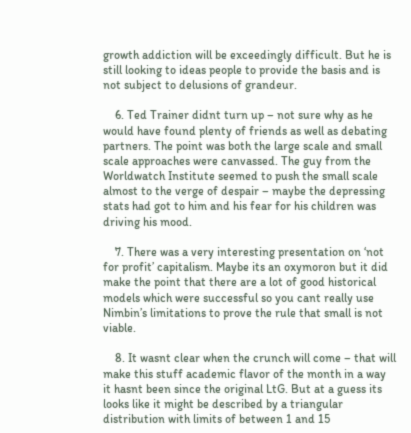growth addiction will be exceedingly difficult. But he is still looking to ideas people to provide the basis and is not subject to delusions of grandeur.

    6. Ted Trainer didnt turn up – not sure why as he would have found plenty of friends as well as debating partners. The point was both the large scale and small scale approaches were canvassed. The guy from the Worldwatch Institute seemed to push the small scale almost to the verge of despair – maybe the depressing stats had got to him and his fear for his children was driving his mood.

    7. There was a very interesting presentation on ‘not for profit’ capitalism. Maybe its an oxymoron but it did make the point that there are a lot of good historical models which were successful so you cant really use Nimbin’s limitations to prove the rule that small is not viable.

    8. It wasnt clear when the crunch will come – that will make this stuff academic flavor of the month in a way it hasnt been since the original LtG. But at a guess its looks like it might be described by a triangular distribution with limits of between 1 and 15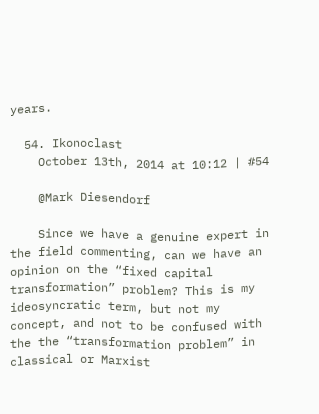years.

  54. Ikonoclast
    October 13th, 2014 at 10:12 | #54

    @Mark Diesendorf

    Since we have a genuine expert in the field commenting, can we have an opinion on the “fixed capital transformation” problem? This is my ideosyncratic term, but not my concept, and not to be confused with the the “transformation problem” in classical or Marxist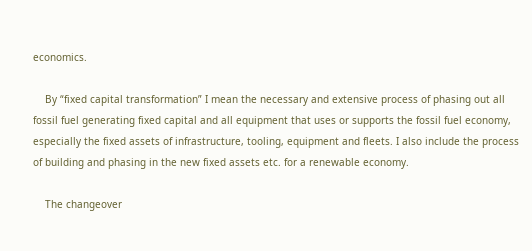economics.

    By “fixed capital transformation” I mean the necessary and extensive process of phasing out all fossil fuel generating fixed capital and all equipment that uses or supports the fossil fuel economy, especially the fixed assets of infrastructure, tooling, equipment and fleets. I also include the process of building and phasing in the new fixed assets etc. for a renewable economy.

    The changeover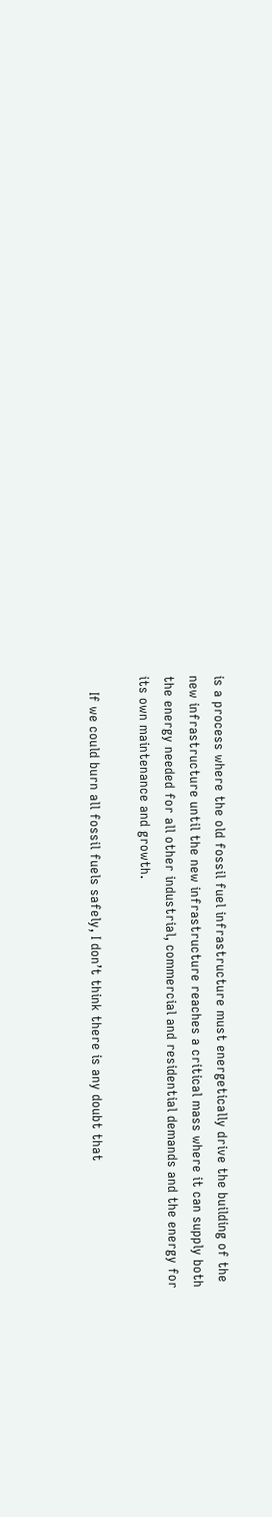is a process where the old fossil fuel infrastructure must energetically drive the building of the new infrastructure until the new infrastructure reaches a critical mass where it can supply both the energy needed for all other industrial, commercial and residential demands and the energy for its own maintenance and growth.

    If we could burn all fossil fuels safely, I don’t think there is any doubt that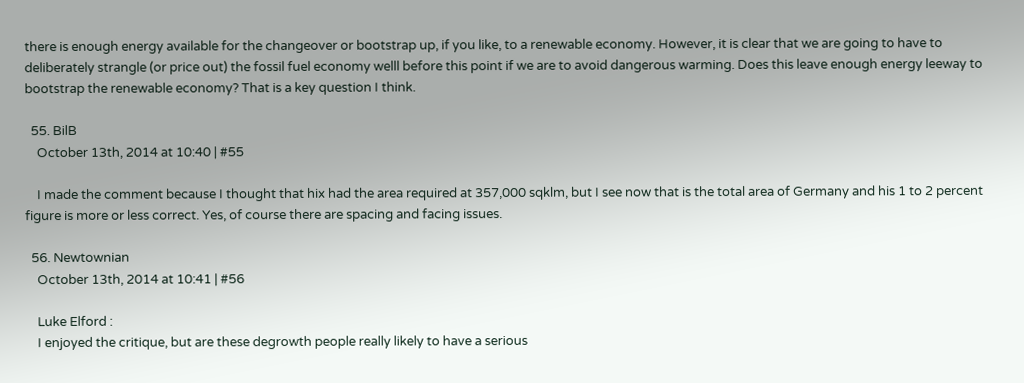there is enough energy available for the changeover or bootstrap up, if you like, to a renewable economy. However, it is clear that we are going to have to deliberately strangle (or price out) the fossil fuel economy welll before this point if we are to avoid dangerous warming. Does this leave enough energy leeway to bootstrap the renewable economy? That is a key question I think.

  55. BilB
    October 13th, 2014 at 10:40 | #55

    I made the comment because I thought that hix had the area required at 357,000 sqklm, but I see now that is the total area of Germany and his 1 to 2 percent figure is more or less correct. Yes, of course there are spacing and facing issues.

  56. Newtownian
    October 13th, 2014 at 10:41 | #56

    Luke Elford :
    I enjoyed the critique, but are these degrowth people really likely to have a serious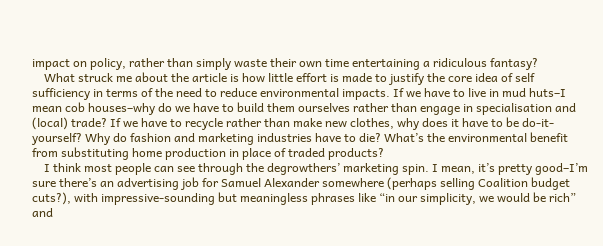impact on policy, rather than simply waste their own time entertaining a ridiculous fantasy?
    What struck me about the article is how little effort is made to justify the core idea of self sufficiency in terms of the need to reduce environmental impacts. If we have to live in mud huts–I mean cob houses–why do we have to build them ourselves rather than engage in specialisation and (local) trade? If we have to recycle rather than make new clothes, why does it have to be do-it-yourself? Why do fashion and marketing industries have to die? What’s the environmental benefit from substituting home production in place of traded products?
    I think most people can see through the degrowthers’ marketing spin. I mean, it’s pretty good–I’m sure there’s an advertising job for Samuel Alexander somewhere (perhaps selling Coalition budget cuts?), with impressive-sounding but meaningless phrases like “in our simplicity, we would be rich” and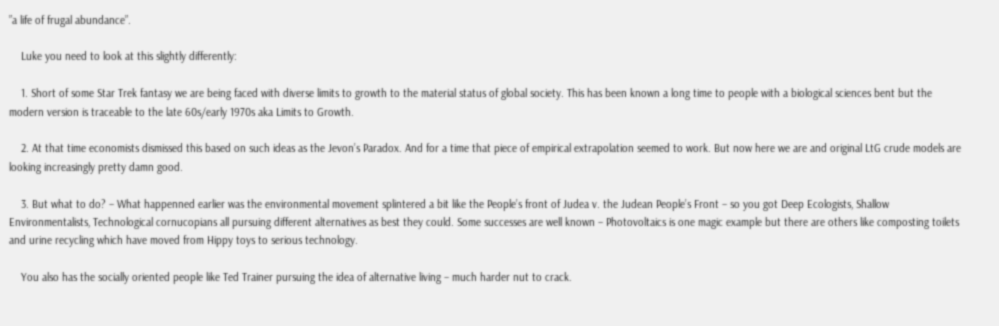”a life of frugal abundance”.

    Luke you need to look at this slightly differently:

    1. Short of some Star Trek fantasy we are being faced with diverse limits to growth to the material status of global society. This has been known a long time to people with a biological sciences bent but the modern version is traceable to the late 60s/early 1970s aka Limits to Growth.

    2. At that time economists dismissed this based on such ideas as the Jevon’s Paradox. And for a time that piece of empirical extrapolation seemed to work. But now here we are and original LtG crude models are looking increasingly pretty damn good.

    3. But what to do? – What happenned earlier was the environmental movement splintered a bit like the People’s front of Judea v. the Judean People’s Front – so you got Deep Ecologists, Shallow Environmentalists, Technological cornucopians all pursuing different alternatives as best they could. Some successes are well known – Photovoltaics is one magic example but there are others like composting toilets and urine recycling which have moved from Hippy toys to serious technology.

    You also has the socially oriented people like Ted Trainer pursuing the idea of alternative living – much harder nut to crack.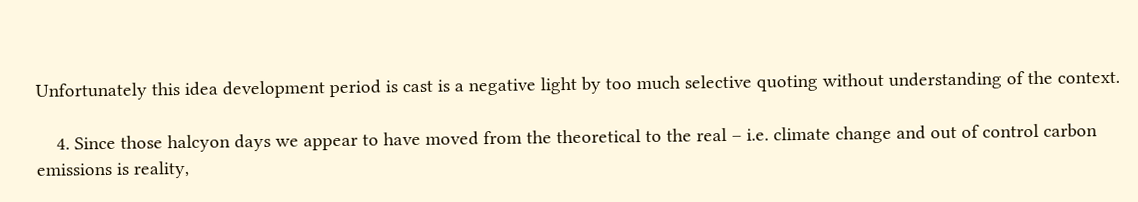Unfortunately this idea development period is cast is a negative light by too much selective quoting without understanding of the context.

    4. Since those halcyon days we appear to have moved from the theoretical to the real – i.e. climate change and out of control carbon emissions is reality,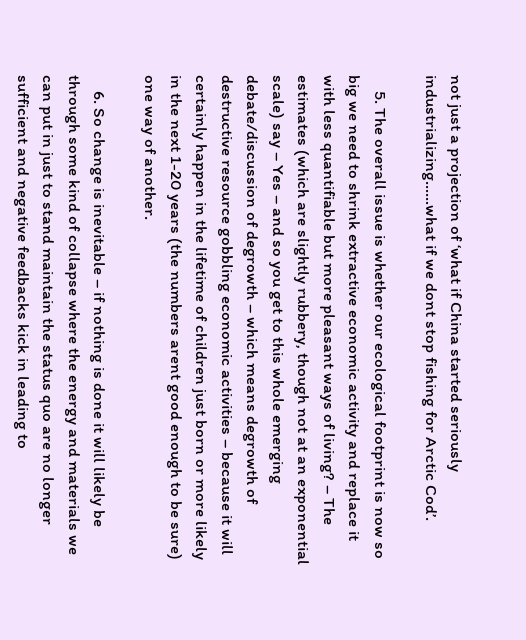not just a projection of ‘what if China started seriously industrializing……what if we dont stop fishing for Arctic Cod’.

    5. The overall issue is whether our ecological footprint is now so big we need to shrink extractive economic activity and replace it with less quantifiable but more pleasant ways of living? – The estimates (which are slightly rubbery, though not at an exponential scale) say – Yes – and so you get to this whole emerging debate/discussion of degrowth – which means degrowth of destructive resource gobbling economic activities – because it will certainly happen in the lifetime of children just born or more likely in the next 1-20 years (the numbers arent good enough to be sure) one way of another.

    6. So change is inevitable – if nothing is done it will likely be through some kind of collapse where the energy and materials we can put in just to stand maintain the status quo are no longer sufficient and negative feedbacks kick in leading to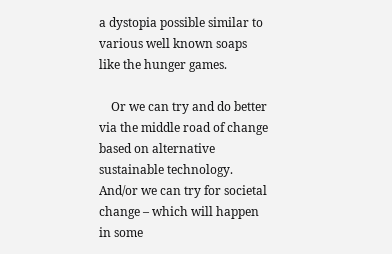a dystopia possible similar to various well known soaps like the hunger games.

    Or we can try and do better via the middle road of change based on alternative sustainable technology. And/or we can try for societal change – which will happen in some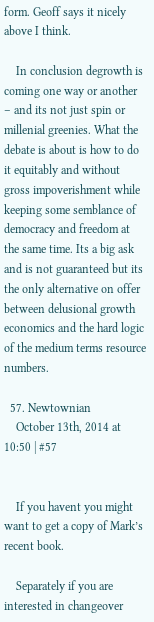form. Geoff says it nicely above I think.

    In conclusion degrowth is coming one way or another – and its not just spin or millenial greenies. What the debate is about is how to do it equitably and without gross impoverishment while keeping some semblance of democracy and freedom at the same time. Its a big ask and is not guaranteed but its the only alternative on offer between delusional growth economics and the hard logic of the medium terms resource numbers.

  57. Newtownian
    October 13th, 2014 at 10:50 | #57


    If you havent you might want to get a copy of Mark’s recent book.

    Separately if you are interested in changeover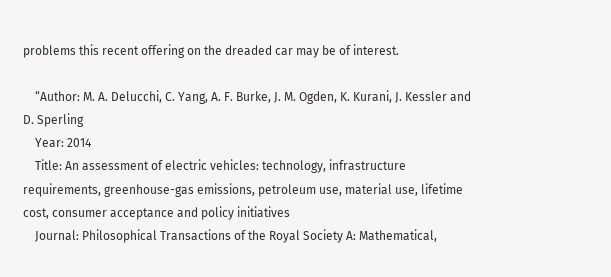problems this recent offering on the dreaded car may be of interest.

    “Author: M. A. Delucchi, C. Yang, A. F. Burke, J. M. Ogden, K. Kurani, J. Kessler and D. Sperling
    Year: 2014
    Title: An assessment of electric vehicles: technology, infrastructure requirements, greenhouse-gas emissions, petroleum use, material use, lifetime cost, consumer acceptance and policy initiatives
    Journal: Philosophical Transactions of the Royal Society A: Mathematical,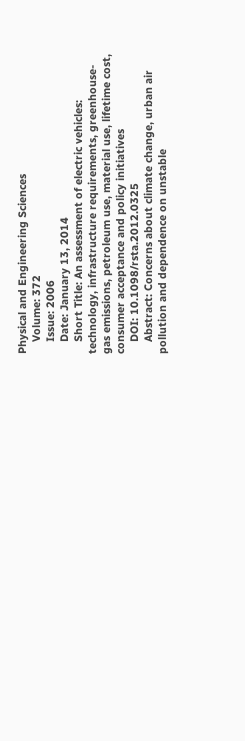Physical and Engineering Sciences
    Volume: 372
    Issue: 2006
    Date: January 13, 2014
    Short Title: An assessment of electric vehicles: technology, infrastructure requirements, greenhouse-gas emissions, petroleum use, material use, lifetime cost, consumer acceptance and policy initiatives
    DOI: 10.1098/rsta.2012.0325
    Abstract: Concerns about climate change, urban air pollution and dependence on unstable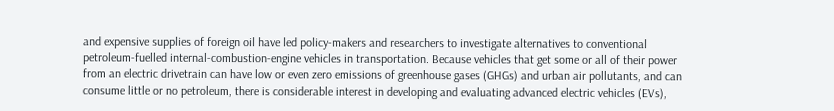and expensive supplies of foreign oil have led policy-makers and researchers to investigate alternatives to conventional petroleum-fuelled internal-combustion-engine vehicles in transportation. Because vehicles that get some or all of their power from an electric drivetrain can have low or even zero emissions of greenhouse gases (GHGs) and urban air pollutants, and can consume little or no petroleum, there is considerable interest in developing and evaluating advanced electric vehicles (EVs),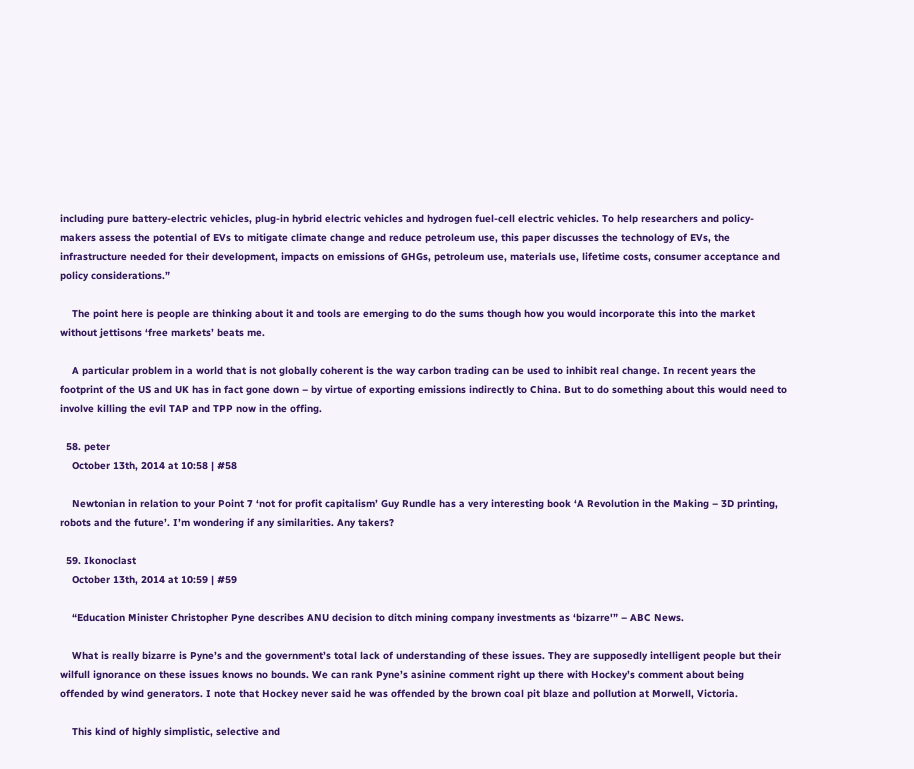including pure battery-electric vehicles, plug-in hybrid electric vehicles and hydrogen fuel-cell electric vehicles. To help researchers and policy-makers assess the potential of EVs to mitigate climate change and reduce petroleum use, this paper discusses the technology of EVs, the infrastructure needed for their development, impacts on emissions of GHGs, petroleum use, materials use, lifetime costs, consumer acceptance and policy considerations.”

    The point here is people are thinking about it and tools are emerging to do the sums though how you would incorporate this into the market without jettisons ‘free markets’ beats me.

    A particular problem in a world that is not globally coherent is the way carbon trading can be used to inhibit real change. In recent years the footprint of the US and UK has in fact gone down – by virtue of exporting emissions indirectly to China. But to do something about this would need to involve killing the evil TAP and TPP now in the offing.

  58. peter
    October 13th, 2014 at 10:58 | #58

    Newtonian in relation to your Point 7 ‘not for profit capitalism’ Guy Rundle has a very interesting book ‘A Revolution in the Making – 3D printing, robots and the future’. I’m wondering if any similarities. Any takers?

  59. Ikonoclast
    October 13th, 2014 at 10:59 | #59

    “Education Minister Christopher Pyne describes ANU decision to ditch mining company investments as ‘bizarre'” – ABC News.

    What is really bizarre is Pyne’s and the government’s total lack of understanding of these issues. They are supposedly intelligent people but their wilfull ignorance on these issues knows no bounds. We can rank Pyne’s asinine comment right up there with Hockey’s comment about being offended by wind generators. I note that Hockey never said he was offended by the brown coal pit blaze and pollution at Morwell, Victoria.

    This kind of highly simplistic, selective and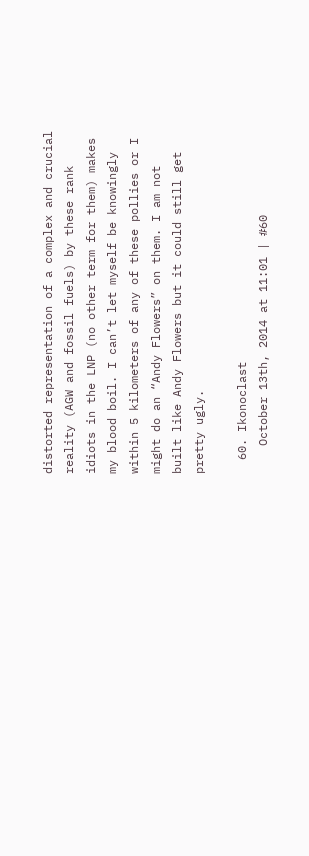distorted representation of a complex and crucial reality (AGW and fossil fuels) by these rank idiots in the LNP (no other term for them) makes my blood boil. I can’t let myself be knowingly within 5 kilometers of any of these pollies or I might do an “Andy Flowers” on them. I am not built like Andy Flowers but it could still get pretty ugly.

  60. Ikonoclast
    October 13th, 2014 at 11:01 | #60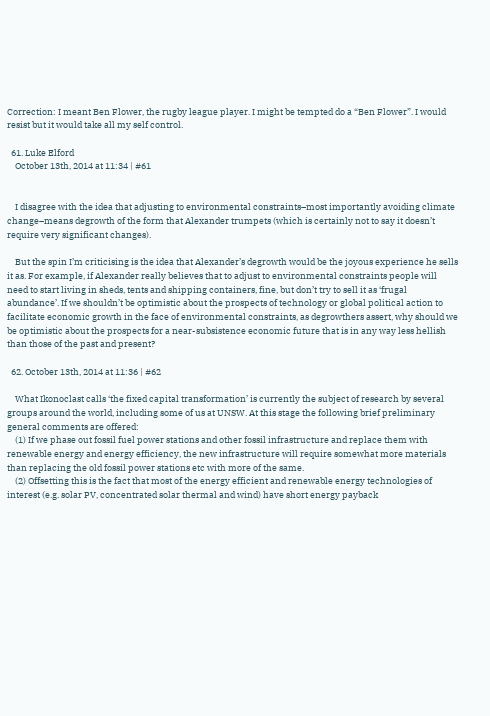Correction: I meant Ben Flower, the rugby league player. I might be tempted do a “Ben Flower”. I would resist but it would take all my self control.

  61. Luke Elford
    October 13th, 2014 at 11:34 | #61


    I disagree with the idea that adjusting to environmental constraints–most importantly avoiding climate change–means degrowth of the form that Alexander trumpets (which is certainly not to say it doesn’t require very significant changes).

    But the spin I’m criticising is the idea that Alexander’s degrowth would be the joyous experience he sells it as. For example, if Alexander really believes that to adjust to environmental constraints people will need to start living in sheds, tents and shipping containers, fine, but don’t try to sell it as ‘frugal abundance’. If we shouldn’t be optimistic about the prospects of technology or global political action to facilitate economic growth in the face of environmental constraints, as degrowthers assert, why should we be optimistic about the prospects for a near-subsistence economic future that is in any way less hellish than those of the past and present?

  62. October 13th, 2014 at 11:36 | #62

    What Ikonoclast calls ‘the fixed capital transformation’ is currently the subject of research by several groups around the world, including some of us at UNSW. At this stage the following brief preliminary general comments are offered:
    (1) If we phase out fossil fuel power stations and other fossil infrastructure and replace them with renewable energy and energy efficiency, the new infrastructure will require somewhat more materials than replacing the old fossil power stations etc with more of the same.
    (2) Offsetting this is the fact that most of the energy efficient and renewable energy technologies of interest (e.g. solar PV, concentrated solar thermal and wind) have short energy payback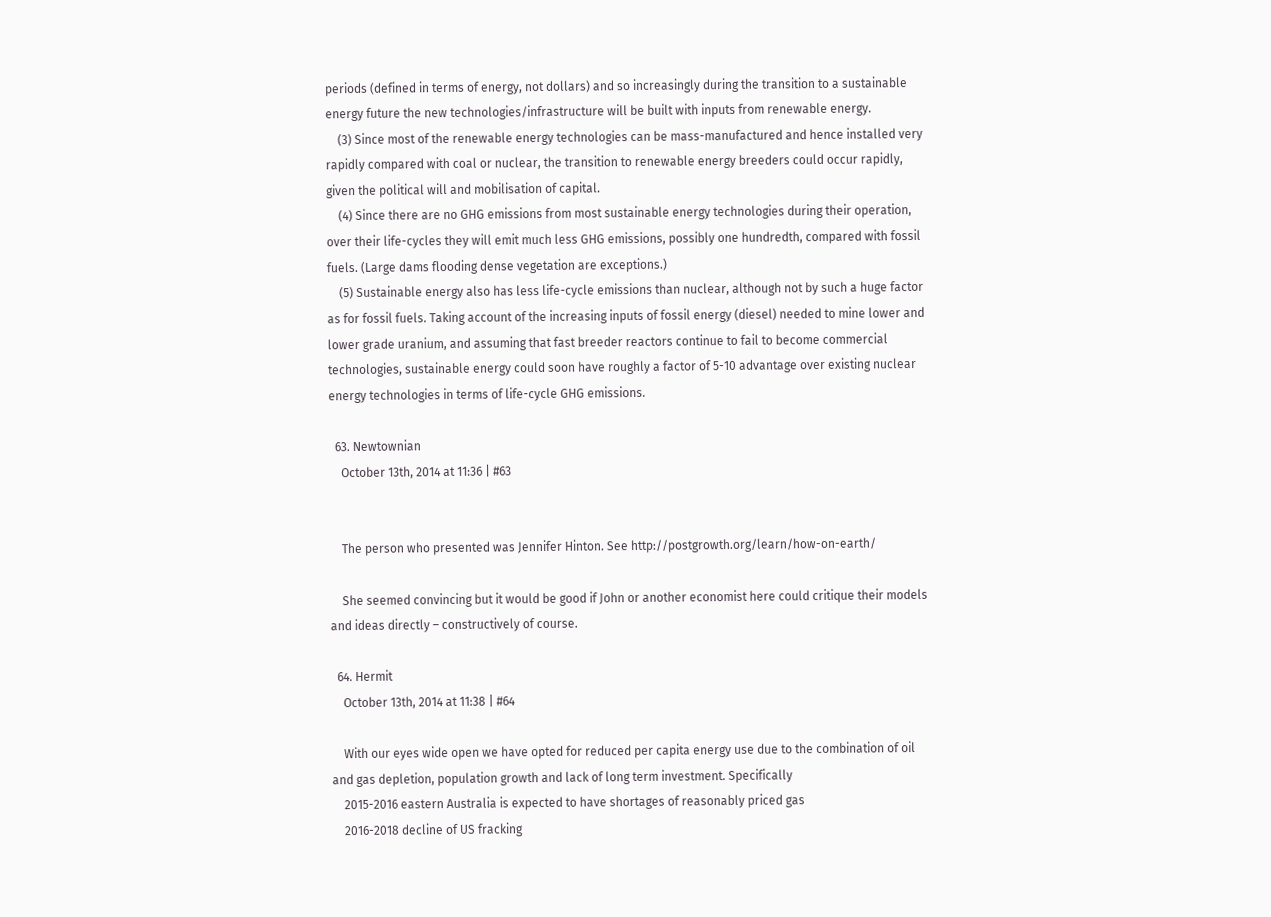periods (defined in terms of energy, not dollars) and so increasingly during the transition to a sustainable energy future the new technologies/infrastructure will be built with inputs from renewable energy.
    (3) Since most of the renewable energy technologies can be mass-manufactured and hence installed very rapidly compared with coal or nuclear, the transition to renewable energy breeders could occur rapidly, given the political will and mobilisation of capital.
    (4) Since there are no GHG emissions from most sustainable energy technologies during their operation, over their life-cycles they will emit much less GHG emissions, possibly one hundredth, compared with fossil fuels. (Large dams flooding dense vegetation are exceptions.)
    (5) Sustainable energy also has less life-cycle emissions than nuclear, although not by such a huge factor as for fossil fuels. Taking account of the increasing inputs of fossil energy (diesel) needed to mine lower and lower grade uranium, and assuming that fast breeder reactors continue to fail to become commercial technologies, sustainable energy could soon have roughly a factor of 5-10 advantage over existing nuclear energy technologies in terms of life-cycle GHG emissions.

  63. Newtownian
    October 13th, 2014 at 11:36 | #63


    The person who presented was Jennifer Hinton. See http://postgrowth.org/learn/how-on-earth/

    She seemed convincing but it would be good if John or another economist here could critique their models and ideas directly – constructively of course.

  64. Hermit
    October 13th, 2014 at 11:38 | #64

    With our eyes wide open we have opted for reduced per capita energy use due to the combination of oil and gas depletion, population growth and lack of long term investment. Specifically
    2015-2016 eastern Australia is expected to have shortages of reasonably priced gas
    2016-2018 decline of US fracking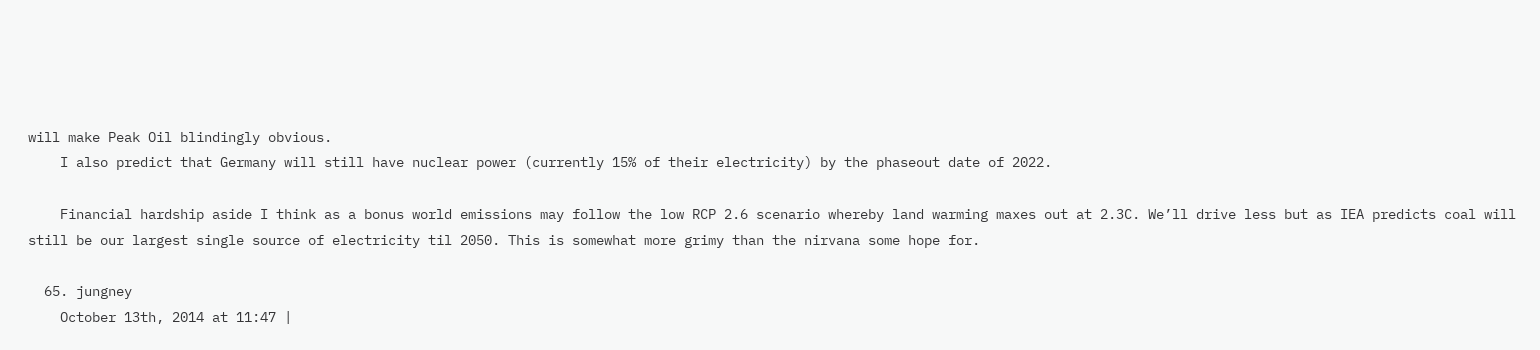will make Peak Oil blindingly obvious.
    I also predict that Germany will still have nuclear power (currently 15% of their electricity) by the phaseout date of 2022.

    Financial hardship aside I think as a bonus world emissions may follow the low RCP 2.6 scenario whereby land warming maxes out at 2.3C. We’ll drive less but as IEA predicts coal will still be our largest single source of electricity til 2050. This is somewhat more grimy than the nirvana some hope for.

  65. jungney
    October 13th, 2014 at 11:47 |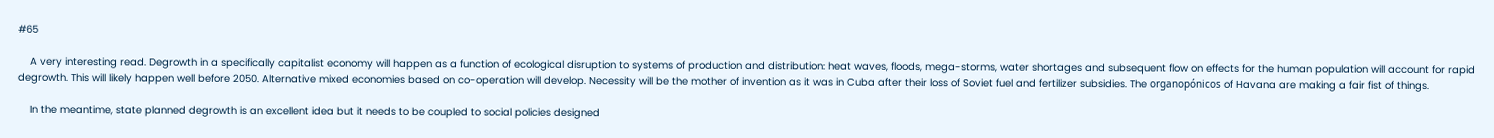#65

    A very interesting read. Degrowth in a specifically capitalist economy will happen as a function of ecological disruption to systems of production and distribution: heat waves, floods, mega-storms, water shortages and subsequent flow on effects for the human population will account for rapid degrowth. This will likely happen well before 2050. Alternative mixed economies based on co-operation will develop. Necessity will be the mother of invention as it was in Cuba after their loss of Soviet fuel and fertilizer subsidies. The organopónicos of Havana are making a fair fist of things.

    In the meantime, state planned degrowth is an excellent idea but it needs to be coupled to social policies designed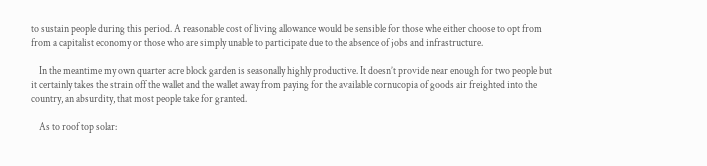to sustain people during this period. A reasonable cost of living allowance would be sensible for those whe either choose to opt from from a capitalist economy or those who are simply unable to participate due to the absence of jobs and infrastructure.

    In the meantime my own quarter acre block garden is seasonally highly productive. It doesn’t provide near enough for two people but it certainly takes the strain off the wallet and the wallet away from paying for the available cornucopia of goods air freighted into the country, an absurdity, that most people take for granted.

    As to roof top solar: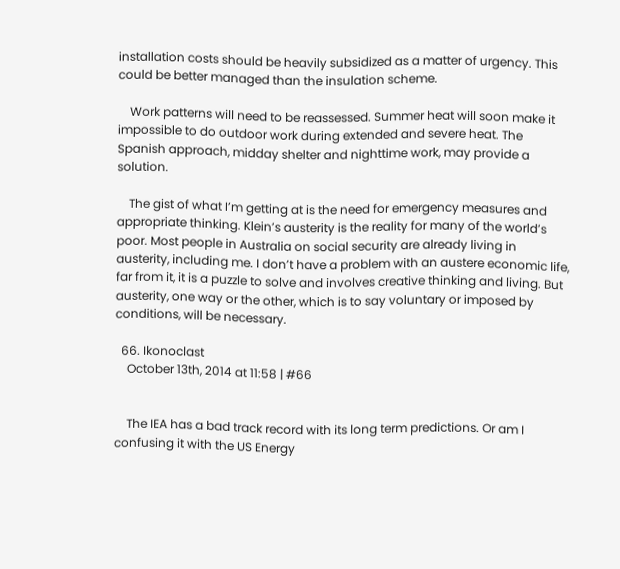installation costs should be heavily subsidized as a matter of urgency. This could be better managed than the insulation scheme.

    Work patterns will need to be reassessed. Summer heat will soon make it impossible to do outdoor work during extended and severe heat. The Spanish approach, midday shelter and nighttime work, may provide a solution.

    The gist of what I’m getting at is the need for emergency measures and appropriate thinking. Klein’s austerity is the reality for many of the world’s poor. Most people in Australia on social security are already living in austerity, including me. I don’t have a problem with an austere economic life, far from it, it is a puzzle to solve and involves creative thinking and living. But austerity, one way or the other, which is to say voluntary or imposed by conditions, will be necessary.

  66. Ikonoclast
    October 13th, 2014 at 11:58 | #66


    The IEA has a bad track record with its long term predictions. Or am I confusing it with the US Energy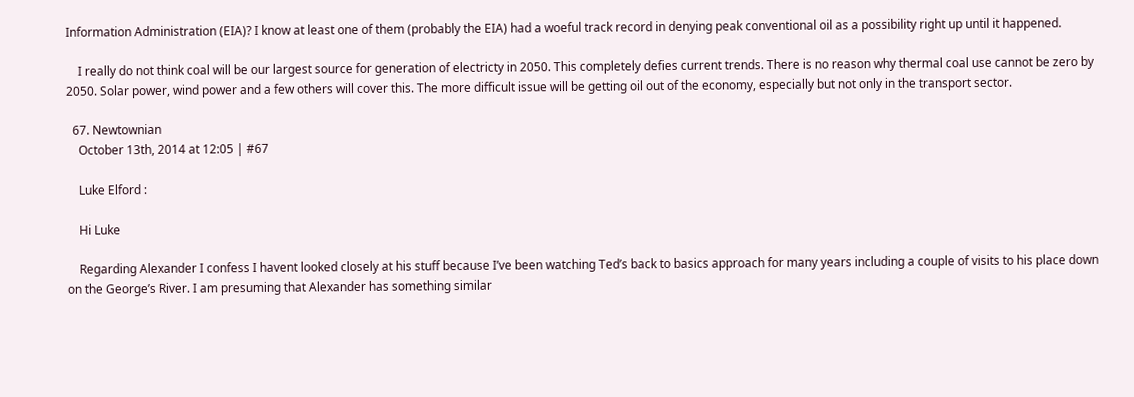Information Administration (EIA)? I know at least one of them (probably the EIA) had a woeful track record in denying peak conventional oil as a possibility right up until it happened.

    I really do not think coal will be our largest source for generation of electricty in 2050. This completely defies current trends. There is no reason why thermal coal use cannot be zero by 2050. Solar power, wind power and a few others will cover this. The more difficult issue will be getting oil out of the economy, especially but not only in the transport sector.

  67. Newtownian
    October 13th, 2014 at 12:05 | #67

    Luke Elford :

    Hi Luke

    Regarding Alexander I confess I havent looked closely at his stuff because I’ve been watching Ted’s back to basics approach for many years including a couple of visits to his place down on the George’s River. I am presuming that Alexander has something similar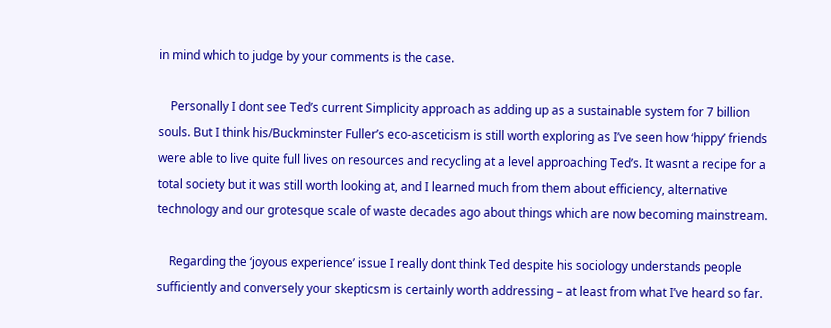in mind which to judge by your comments is the case.

    Personally I dont see Ted’s current Simplicity approach as adding up as a sustainable system for 7 billion souls. But I think his/Buckminster Fuller’s eco-asceticism is still worth exploring as I’ve seen how ‘hippy’ friends were able to live quite full lives on resources and recycling at a level approaching Ted’s. It wasnt a recipe for a total society but it was still worth looking at, and I learned much from them about efficiency, alternative technology and our grotesque scale of waste decades ago about things which are now becoming mainstream.

    Regarding the ‘joyous experience’ issue I really dont think Ted despite his sociology understands people sufficiently and conversely your skepticsm is certainly worth addressing – at least from what I’ve heard so far.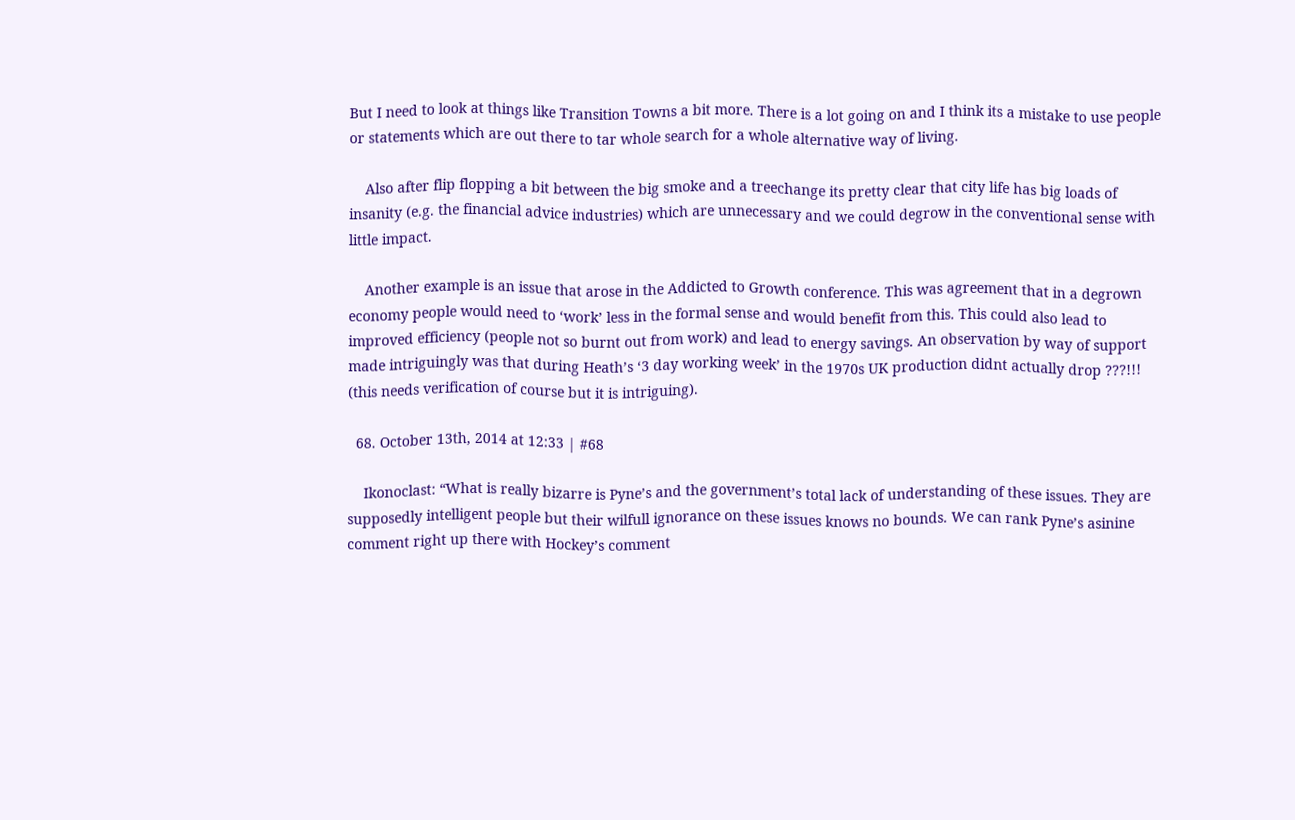But I need to look at things like Transition Towns a bit more. There is a lot going on and I think its a mistake to use people or statements which are out there to tar whole search for a whole alternative way of living.

    Also after flip flopping a bit between the big smoke and a treechange its pretty clear that city life has big loads of insanity (e.g. the financial advice industries) which are unnecessary and we could degrow in the conventional sense with little impact.

    Another example is an issue that arose in the Addicted to Growth conference. This was agreement that in a degrown economy people would need to ‘work’ less in the formal sense and would benefit from this. This could also lead to improved efficiency (people not so burnt out from work) and lead to energy savings. An observation by way of support made intriguingly was that during Heath’s ‘3 day working week’ in the 1970s UK production didnt actually drop ???!!! (this needs verification of course but it is intriguing).

  68. October 13th, 2014 at 12:33 | #68

    Ikonoclast: “What is really bizarre is Pyne’s and the government’s total lack of understanding of these issues. They are supposedly intelligent people but their wilfull ignorance on these issues knows no bounds. We can rank Pyne’s asinine comment right up there with Hockey’s comment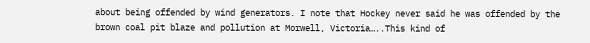about being offended by wind generators. I note that Hockey never said he was offended by the brown coal pit blaze and pollution at Morwell, Victoria…..This kind of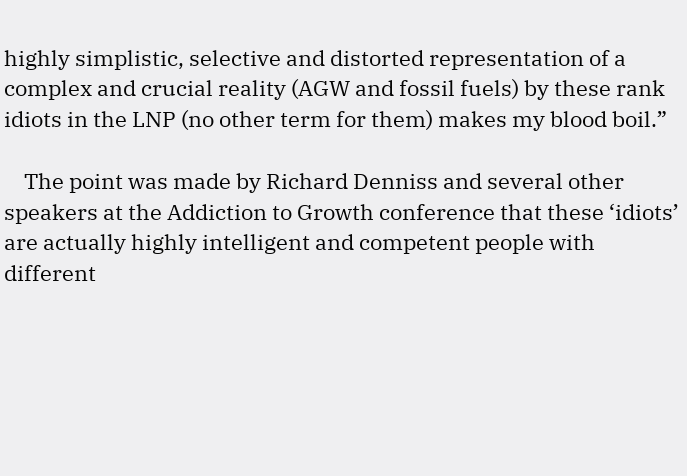highly simplistic, selective and distorted representation of a complex and crucial reality (AGW and fossil fuels) by these rank idiots in the LNP (no other term for them) makes my blood boil.”

    The point was made by Richard Denniss and several other speakers at the Addiction to Growth conference that these ‘idiots’ are actually highly intelligent and competent people with different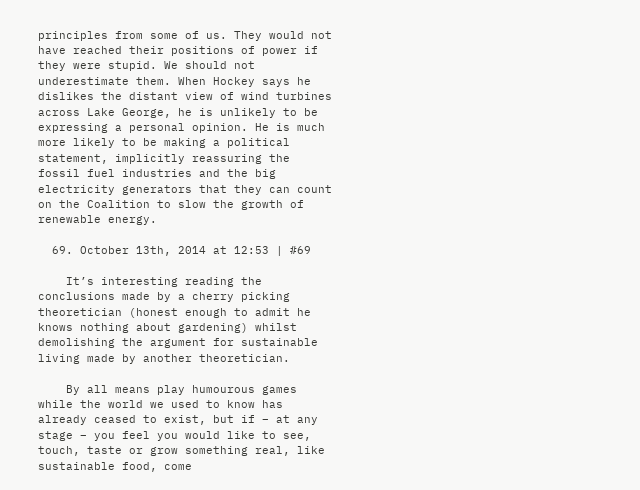principles from some of us. They would not have reached their positions of power if they were stupid. We should not underestimate them. When Hockey says he dislikes the distant view of wind turbines across Lake George, he is unlikely to be expressing a personal opinion. He is much more likely to be making a political statement, implicitly reassuring the fossil fuel industries and the big electricity generators that they can count on the Coalition to slow the growth of renewable energy.

  69. October 13th, 2014 at 12:53 | #69

    It’s interesting reading the conclusions made by a cherry picking theoretician (honest enough to admit he knows nothing about gardening) whilst demolishing the argument for sustainable living made by another theoretician.

    By all means play humourous games while the world we used to know has already ceased to exist, but if – at any stage – you feel you would like to see, touch, taste or grow something real, like sustainable food, come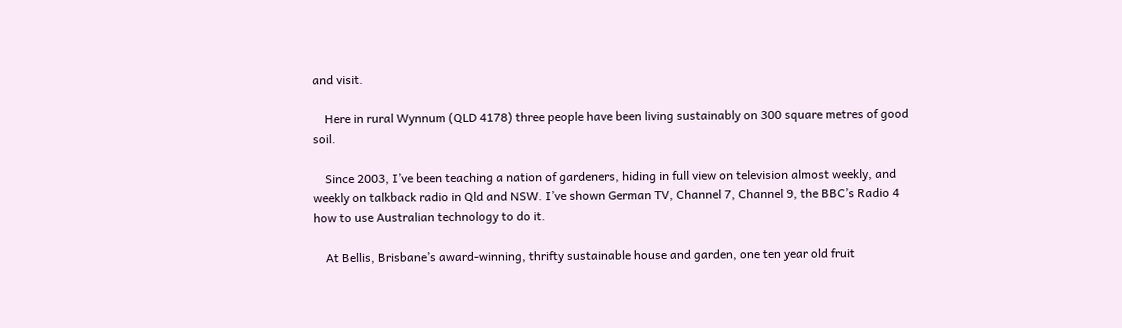and visit.

    Here in rural Wynnum (QLD 4178) three people have been living sustainably on 300 square metres of good soil.

    Since 2003, I’ve been teaching a nation of gardeners, hiding in full view on television almost weekly, and weekly on talkback radio in Qld and NSW. I’ve shown German TV, Channel 7, Channel 9, the BBC’s Radio 4 how to use Australian technology to do it.

    At Bellis, Brisbane’s award-winning, thrifty sustainable house and garden, one ten year old fruit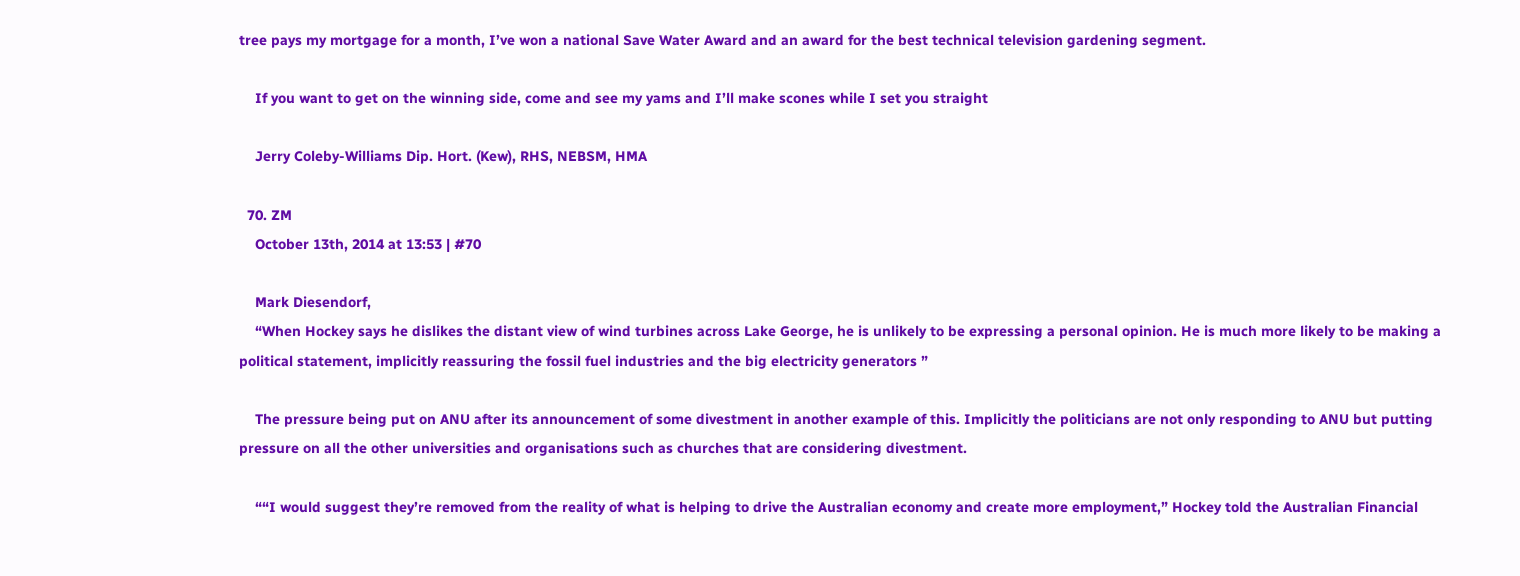tree pays my mortgage for a month, I’ve won a national Save Water Award and an award for the best technical television gardening segment.

    If you want to get on the winning side, come and see my yams and I’ll make scones while I set you straight

    Jerry Coleby-Williams Dip. Hort. (Kew), RHS, NEBSM, HMA

  70. ZM
    October 13th, 2014 at 13:53 | #70

    Mark Diesendorf,
    “When Hockey says he dislikes the distant view of wind turbines across Lake George, he is unlikely to be expressing a personal opinion. He is much more likely to be making a political statement, implicitly reassuring the fossil fuel industries and the big electricity generators ”

    The pressure being put on ANU after its announcement of some divestment in another example of this. Implicitly the politicians are not only responding to ANU but putting pressure on all the other universities and organisations such as churches that are considering divestment.

    ““I would suggest they’re removed from the reality of what is helping to drive the Australian economy and create more employment,” Hockey told the Australian Financial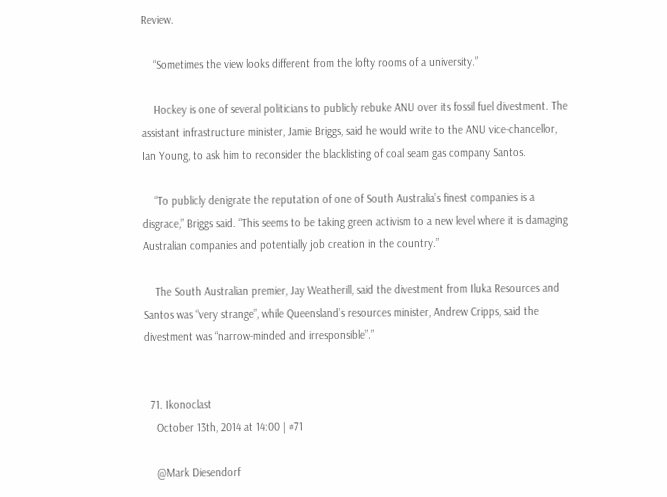Review.

    “Sometimes the view looks different from the lofty rooms of a university.”

    Hockey is one of several politicians to publicly rebuke ANU over its fossil fuel divestment. The assistant infrastructure minister, Jamie Briggs, said he would write to the ANU vice-chancellor, Ian Young, to ask him to reconsider the blacklisting of coal seam gas company Santos.

    “To publicly denigrate the reputation of one of South Australia’s finest companies is a disgrace,” Briggs said. “This seems to be taking green activism to a new level where it is damaging Australian companies and potentially job creation in the country.”

    The South Australian premier, Jay Weatherill, said the divestment from Iluka Resources and Santos was “very strange”, while Queensland’s resources minister, Andrew Cripps, said the divestment was “narrow-minded and irresponsible”.”


  71. Ikonoclast
    October 13th, 2014 at 14:00 | #71

    @Mark Diesendorf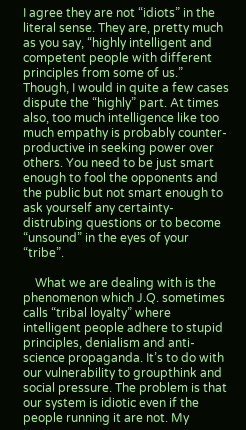I agree they are not “idiots” in the literal sense. They are, pretty much as you say, “highly intelligent and competent people with different principles from some of us.” Though, I would in quite a few cases dispute the “highly” part. At times also, too much intelligence like too much empathy is probably counter-productive in seeking power over others. You need to be just smart enough to fool the opponents and the public but not smart enough to ask yourself any certainty-distrubing questions or to become “unsound” in the eyes of your “tribe”.

    What we are dealing with is the phenomenon which J.Q. sometimes calls “tribal loyalty” where intelligent people adhere to stupid principles, denialism and anti-science propaganda. It’s to do with our vulnerability to groupthink and social pressure. The problem is that our system is idiotic even if the people running it are not. My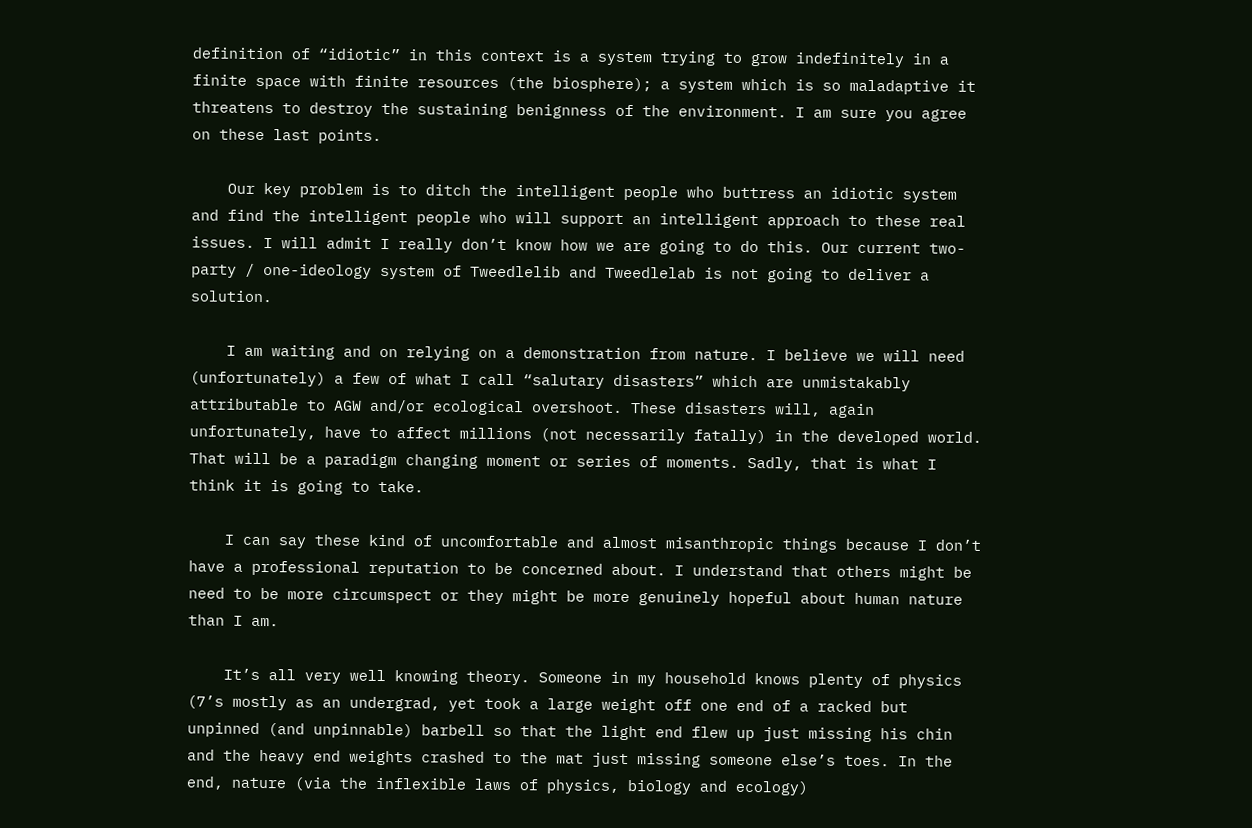definition of “idiotic” in this context is a system trying to grow indefinitely in a finite space with finite resources (the biosphere); a system which is so maladaptive it threatens to destroy the sustaining benignness of the environment. I am sure you agree on these last points.

    Our key problem is to ditch the intelligent people who buttress an idiotic system and find the intelligent people who will support an intelligent approach to these real issues. I will admit I really don’t know how we are going to do this. Our current two-party / one-ideology system of Tweedlelib and Tweedlelab is not going to deliver a solution.

    I am waiting and on relying on a demonstration from nature. I believe we will need (unfortunately) a few of what I call “salutary disasters” which are unmistakably attributable to AGW and/or ecological overshoot. These disasters will, again unfortunately, have to affect millions (not necessarily fatally) in the developed world. That will be a paradigm changing moment or series of moments. Sadly, that is what I think it is going to take.

    I can say these kind of uncomfortable and almost misanthropic things because I don’t have a professional reputation to be concerned about. I understand that others might be need to be more circumspect or they might be more genuinely hopeful about human nature than I am.

    It’s all very well knowing theory. Someone in my household knows plenty of physics (7’s mostly as an undergrad, yet took a large weight off one end of a racked but unpinned (and unpinnable) barbell so that the light end flew up just missing his chin and the heavy end weights crashed to the mat just missing someone else’s toes. In the end, nature (via the inflexible laws of physics, biology and ecology)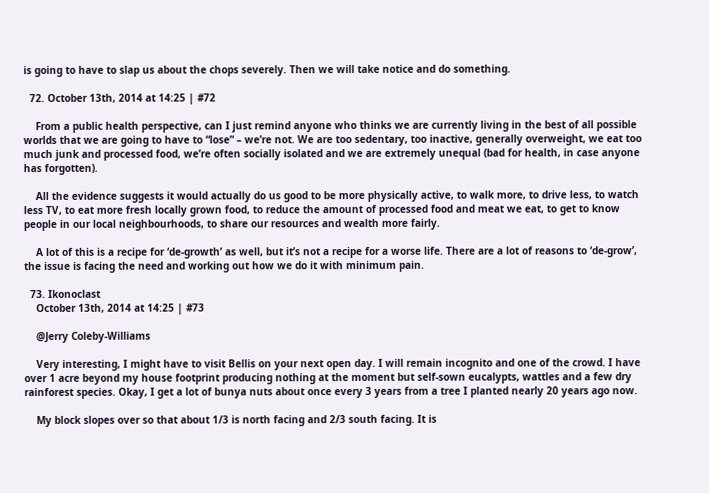is going to have to slap us about the chops severely. Then we will take notice and do something.

  72. October 13th, 2014 at 14:25 | #72

    From a public health perspective, can I just remind anyone who thinks we are currently living in the best of all possible worlds that we are going to have to “lose” – we’re not. We are too sedentary, too inactive, generally overweight, we eat too much junk and processed food, we’re often socially isolated and we are extremely unequal (bad for health, in case anyone has forgotten).

    All the evidence suggests it would actually do us good to be more physically active, to walk more, to drive less, to watch less TV, to eat more fresh locally grown food, to reduce the amount of processed food and meat we eat, to get to know people in our local neighbourhoods, to share our resources and wealth more fairly.

    A lot of this is a recipe for ‘de-growth’ as well, but it’s not a recipe for a worse life. There are a lot of reasons to ‘de-grow’, the issue is facing the need and working out how we do it with minimum pain.

  73. Ikonoclast
    October 13th, 2014 at 14:25 | #73

    @Jerry Coleby-Williams

    Very interesting, I might have to visit Bellis on your next open day. I will remain incognito and one of the crowd. I have over 1 acre beyond my house footprint producing nothing at the moment but self-sown eucalypts, wattles and a few dry rainforest species. Okay, I get a lot of bunya nuts about once every 3 years from a tree I planted nearly 20 years ago now.

    My block slopes over so that about 1/3 is north facing and 2/3 south facing. It is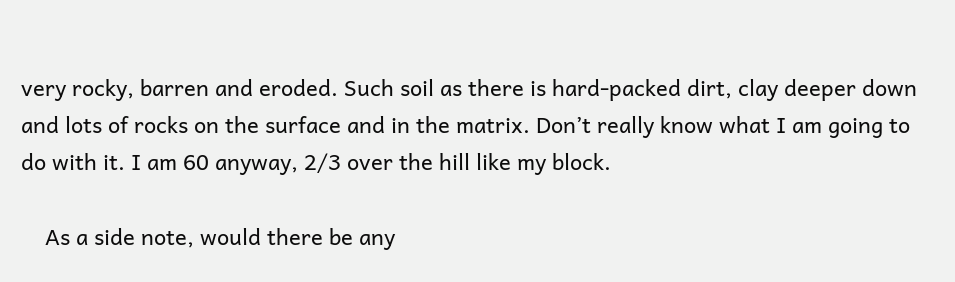very rocky, barren and eroded. Such soil as there is hard-packed dirt, clay deeper down and lots of rocks on the surface and in the matrix. Don’t really know what I am going to do with it. I am 60 anyway, 2/3 over the hill like my block.

    As a side note, would there be any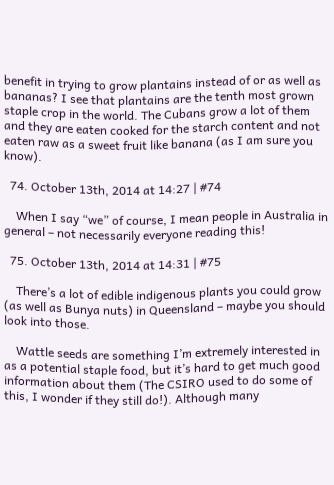benefit in trying to grow plantains instead of or as well as bananas? I see that plantains are the tenth most grown staple crop in the world. The Cubans grow a lot of them and they are eaten cooked for the starch content and not eaten raw as a sweet fruit like banana (as I am sure you know).

  74. October 13th, 2014 at 14:27 | #74

    When I say “we” of course, I mean people in Australia in general – not necessarily everyone reading this!

  75. October 13th, 2014 at 14:31 | #75

    There’s a lot of edible indigenous plants you could grow (as well as Bunya nuts) in Queensland – maybe you should look into those.

    Wattle seeds are something I’m extremely interested in as a potential staple food, but it’s hard to get much good information about them (The CSIRO used to do some of this, I wonder if they still do!). Although many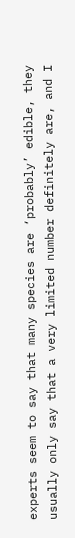experts seem to say that many species are ‘probably’ edible, they usually only say that a very limited number definitely are, and I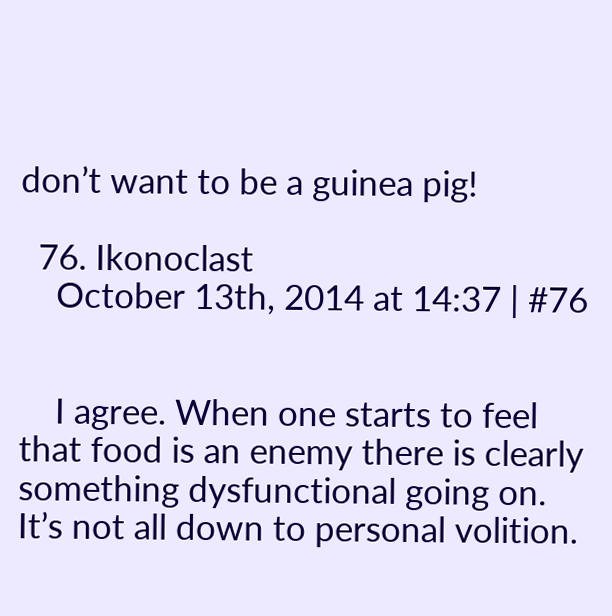don’t want to be a guinea pig!

  76. Ikonoclast
    October 13th, 2014 at 14:37 | #76


    I agree. When one starts to feel that food is an enemy there is clearly something dysfunctional going on. It’s not all down to personal volition.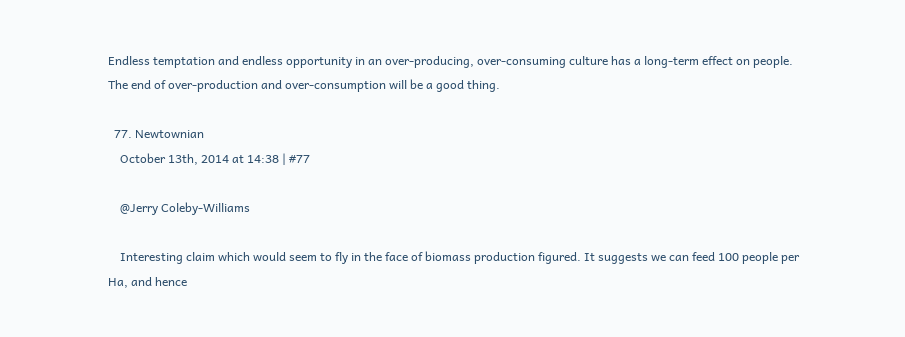Endless temptation and endless opportunity in an over-producing, over-consuming culture has a long-term effect on people. The end of over-production and over-consumption will be a good thing.

  77. Newtownian
    October 13th, 2014 at 14:38 | #77

    @Jerry Coleby-Williams

    Interesting claim which would seem to fly in the face of biomass production figured. It suggests we can feed 100 people per Ha, and hence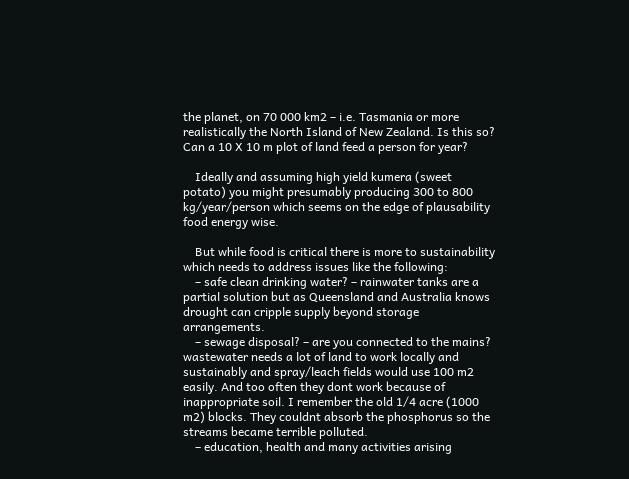the planet, on 70 000 km2 – i.e. Tasmania or more realistically the North Island of New Zealand. Is this so? Can a 10 X 10 m plot of land feed a person for year?

    Ideally and assuming high yield kumera (sweet potato) you might presumably producing 300 to 800 kg/year/person which seems on the edge of plausability food energy wise.

    But while food is critical there is more to sustainability which needs to address issues like the following:
    – safe clean drinking water? – rainwater tanks are a partial solution but as Queensland and Australia knows drought can cripple supply beyond storage arrangements.
    – sewage disposal? – are you connected to the mains? wastewater needs a lot of land to work locally and sustainably and spray/leach fields would use 100 m2 easily. And too often they dont work because of inappropriate soil. I remember the old 1/4 acre (1000 m2) blocks. They couldnt absorb the phosphorus so the streams became terrible polluted.
    – education, health and many activities arising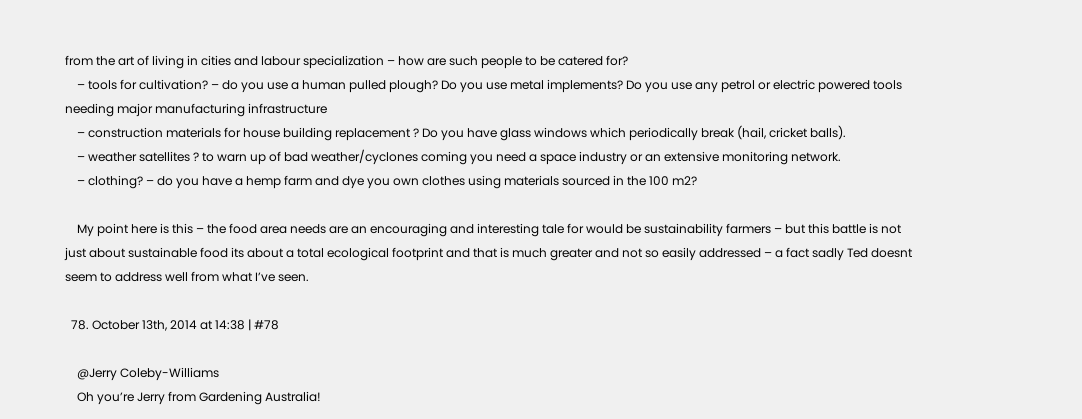from the art of living in cities and labour specialization – how are such people to be catered for?
    – tools for cultivation? – do you use a human pulled plough? Do you use metal implements? Do you use any petrol or electric powered tools needing major manufacturing infrastructure
    – construction materials for house building replacement ? Do you have glass windows which periodically break (hail, cricket balls).
    – weather satellites ? to warn up of bad weather/cyclones coming you need a space industry or an extensive monitoring network.
    – clothing? – do you have a hemp farm and dye you own clothes using materials sourced in the 100 m2?

    My point here is this – the food area needs are an encouraging and interesting tale for would be sustainability farmers – but this battle is not just about sustainable food its about a total ecological footprint and that is much greater and not so easily addressed – a fact sadly Ted doesnt seem to address well from what I’ve seen.

  78. October 13th, 2014 at 14:38 | #78

    @Jerry Coleby-Williams
    Oh you’re Jerry from Gardening Australia!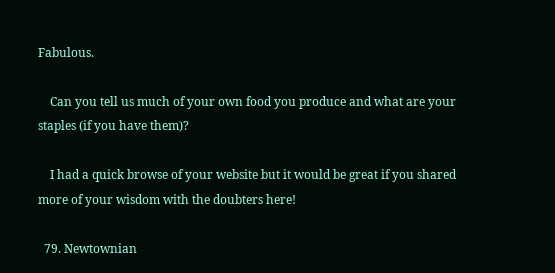Fabulous.

    Can you tell us much of your own food you produce and what are your staples (if you have them)?

    I had a quick browse of your website but it would be great if you shared more of your wisdom with the doubters here!

  79. Newtownian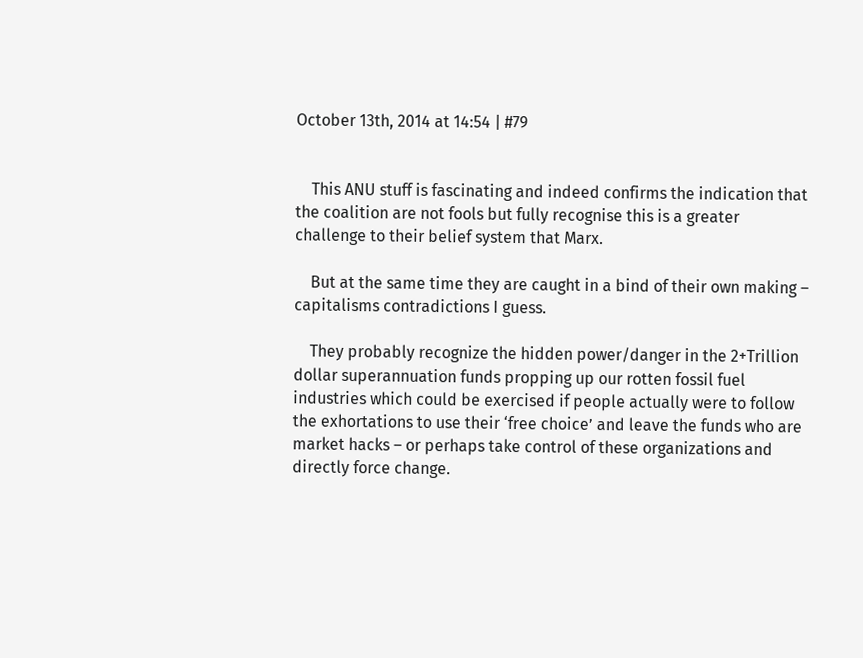October 13th, 2014 at 14:54 | #79


    This ANU stuff is fascinating and indeed confirms the indication that the coalition are not fools but fully recognise this is a greater challenge to their belief system that Marx.

    But at the same time they are caught in a bind of their own making – capitalisms contradictions I guess.

    They probably recognize the hidden power/danger in the 2+Trillion dollar superannuation funds propping up our rotten fossil fuel industries which could be exercised if people actually were to follow the exhortations to use their ‘free choice’ and leave the funds who are market hacks – or perhaps take control of these organizations and directly force change.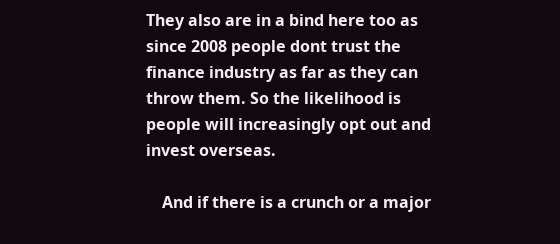They also are in a bind here too as since 2008 people dont trust the finance industry as far as they can throw them. So the likelihood is people will increasingly opt out and invest overseas.

    And if there is a crunch or a major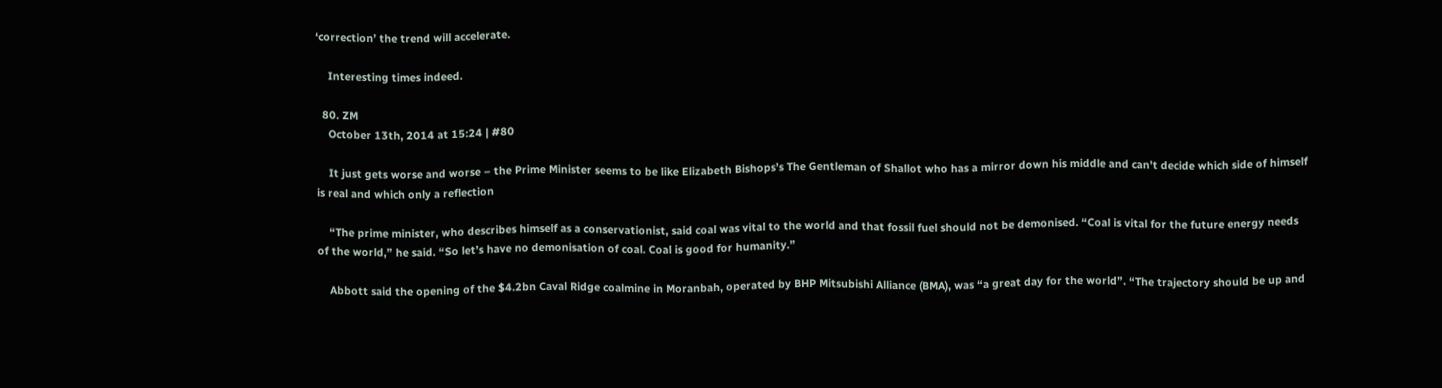‘correction’ the trend will accelerate.

    Interesting times indeed.

  80. ZM
    October 13th, 2014 at 15:24 | #80

    It just gets worse and worse – the Prime Minister seems to be like Elizabeth Bishops’s The Gentleman of Shallot who has a mirror down his middle and can’t decide which side of himself is real and which only a reflection

    “The prime minister, who describes himself as a conservationist, said coal was vital to the world and that fossil fuel should not be demonised. “Coal is vital for the future energy needs of the world,” he said. “So let’s have no demonisation of coal. Coal is good for humanity.”

    Abbott said the opening of the $4.2bn Caval Ridge coalmine in Moranbah, operated by BHP Mitsubishi Alliance (BMA), was “a great day for the world”. “The trajectory should be up and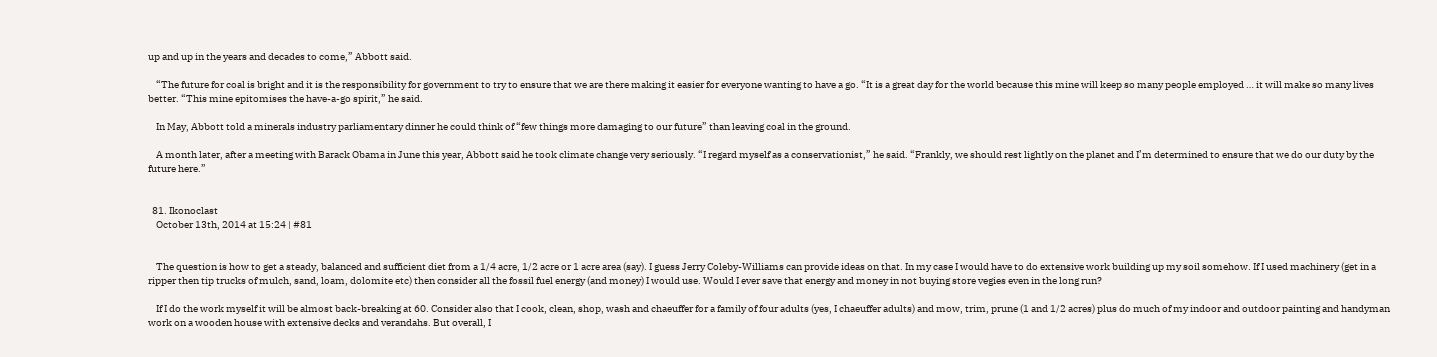up and up in the years and decades to come,” Abbott said.

    “The future for coal is bright and it is the responsibility for government to try to ensure that we are there making it easier for everyone wanting to have a go. “It is a great day for the world because this mine will keep so many people employed … it will make so many lives better. “This mine epitomises the have-a-go spirit,” he said.

    In May, Abbott told a minerals industry parliamentary dinner he could think of “few things more damaging to our future” than leaving coal in the ground.

    A month later, after a meeting with Barack Obama in June this year, Abbott said he took climate change very seriously. “I regard myself as a conservationist,” he said. “Frankly, we should rest lightly on the planet and I’m determined to ensure that we do our duty by the future here.”


  81. Ikonoclast
    October 13th, 2014 at 15:24 | #81


    The question is how to get a steady, balanced and sufficient diet from a 1/4 acre, 1/2 acre or 1 acre area (say). I guess Jerry Coleby-Williams can provide ideas on that. In my case I would have to do extensive work building up my soil somehow. If I used machinery (get in a ripper then tip trucks of mulch, sand, loam, dolomite etc) then consider all the fossil fuel energy (and money) I would use. Would I ever save that energy and money in not buying store vegies even in the long run?

    If I do the work myself it will be almost back-breaking at 60. Consider also that I cook, clean, shop, wash and chaeuffer for a family of four adults (yes, I chaeuffer adults) and mow, trim, prune (1 and 1/2 acres) plus do much of my indoor and outdoor painting and handyman work on a wooden house with extensive decks and verandahs. But overall, I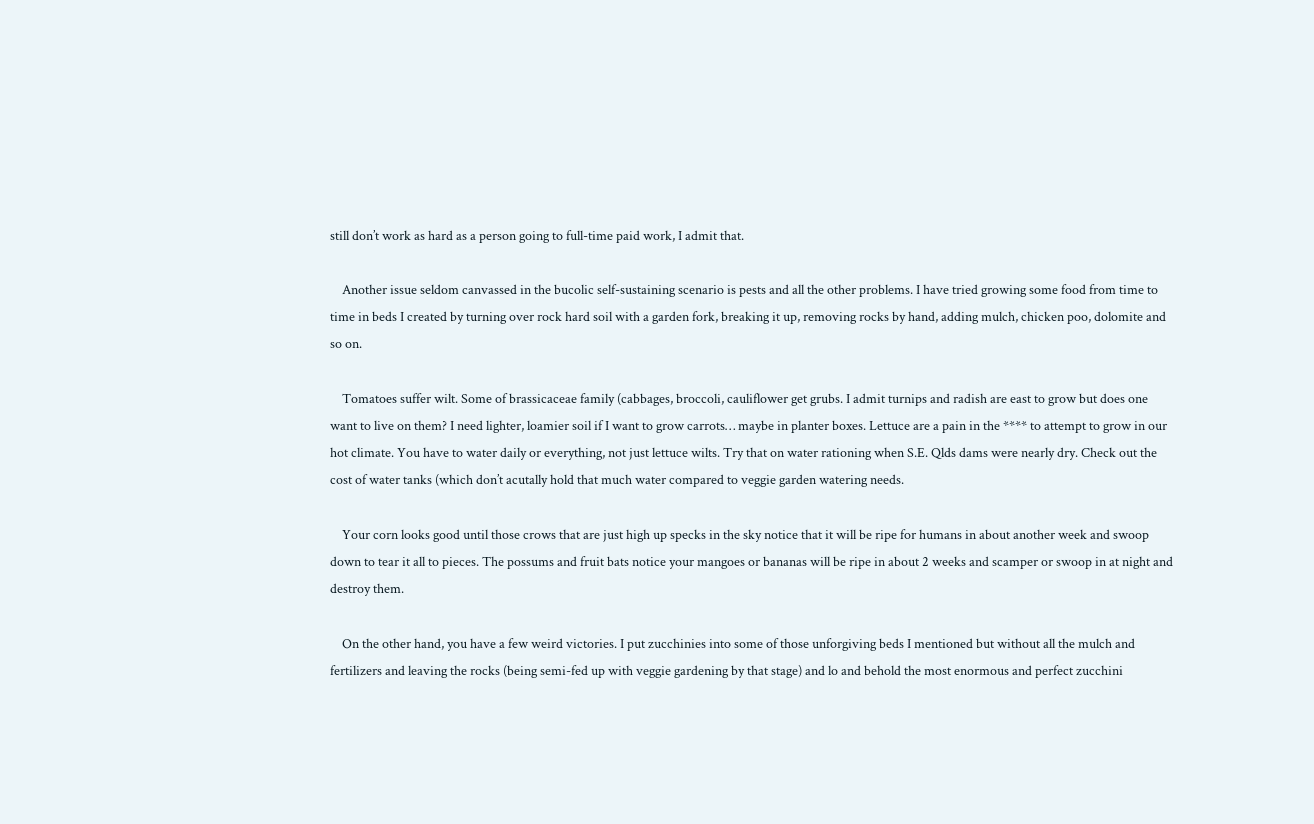still don’t work as hard as a person going to full-time paid work, I admit that.

    Another issue seldom canvassed in the bucolic self-sustaining scenario is pests and all the other problems. I have tried growing some food from time to time in beds I created by turning over rock hard soil with a garden fork, breaking it up, removing rocks by hand, adding mulch, chicken poo, dolomite and so on.

    Tomatoes suffer wilt. Some of brassicaceae family (cabbages, broccoli, cauliflower get grubs. I admit turnips and radish are east to grow but does one want to live on them? I need lighter, loamier soil if I want to grow carrots… maybe in planter boxes. Lettuce are a pain in the **** to attempt to grow in our hot climate. You have to water daily or everything, not just lettuce wilts. Try that on water rationing when S.E. Qlds dams were nearly dry. Check out the cost of water tanks (which don’t acutally hold that much water compared to veggie garden watering needs.

    Your corn looks good until those crows that are just high up specks in the sky notice that it will be ripe for humans in about another week and swoop down to tear it all to pieces. The possums and fruit bats notice your mangoes or bananas will be ripe in about 2 weeks and scamper or swoop in at night and destroy them.

    On the other hand, you have a few weird victories. I put zucchinies into some of those unforgiving beds I mentioned but without all the mulch and fertilizers and leaving the rocks (being semi-fed up with veggie gardening by that stage) and lo and behold the most enormous and perfect zucchini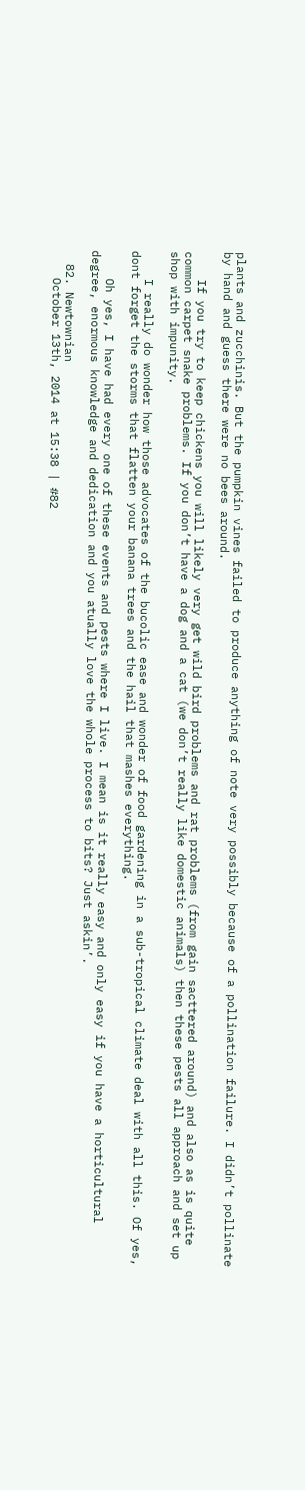plants and zucchinis. But the pumpkin vines failed to produce anything of note very possibly because of a pollination failure. I didn’t pollinate by hand and guess there were no bees around.

    If you try to keep chickens you will likely very get wild bird problems and rat problems (from gain sacttered around) and also as is quite common carpet snake problems. If you don’t have a dog and a cat (we don’t really like domestic animals) then these pests all approach and set up shop with impunity.

    I really do wonder how those advocates of the bucolic ease and wonder of food gardening in a sub-tropical climate deal with all this. Of yes, dont forget the storms that flatten your banana trees and the hail that mashes everything.

    Oh yes, I have had every one of these events and pests where I live. I mean is it really easy and only easy if you have a horticultural degree, enormous knowledge and dedication and you atually love the whole process to bits? Just askin’.

  82. Newtownian
    October 13th, 2014 at 15:38 | #82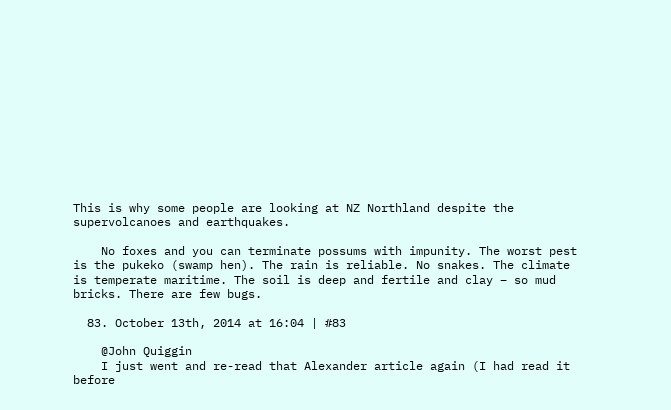This is why some people are looking at NZ Northland despite the supervolcanoes and earthquakes.

    No foxes and you can terminate possums with impunity. The worst pest is the pukeko (swamp hen). The rain is reliable. No snakes. The climate is temperate maritime. The soil is deep and fertile and clay – so mud bricks. There are few bugs.

  83. October 13th, 2014 at 16:04 | #83

    @John Quiggin
    I just went and re-read that Alexander article again (I had read it before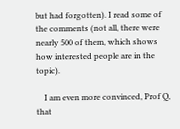but had forgotten). I read some of the comments (not all, there were nearly 500 of them, which shows how interested people are in the topic).

    I am even more convinced, Prof Q, that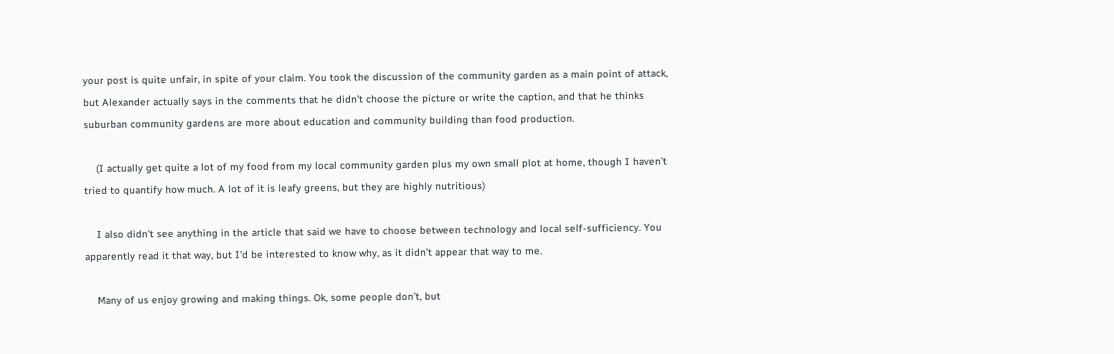your post is quite unfair, in spite of your claim. You took the discussion of the community garden as a main point of attack, but Alexander actually says in the comments that he didn’t choose the picture or write the caption, and that he thinks suburban community gardens are more about education and community building than food production.

    (I actually get quite a lot of my food from my local community garden plus my own small plot at home, though I haven’t tried to quantify how much. A lot of it is leafy greens, but they are highly nutritious)

    I also didn’t see anything in the article that said we have to choose between technology and local self-sufficiency. You apparently read it that way, but I’d be interested to know why, as it didn’t appear that way to me.

    Many of us enjoy growing and making things. Ok, some people don’t, but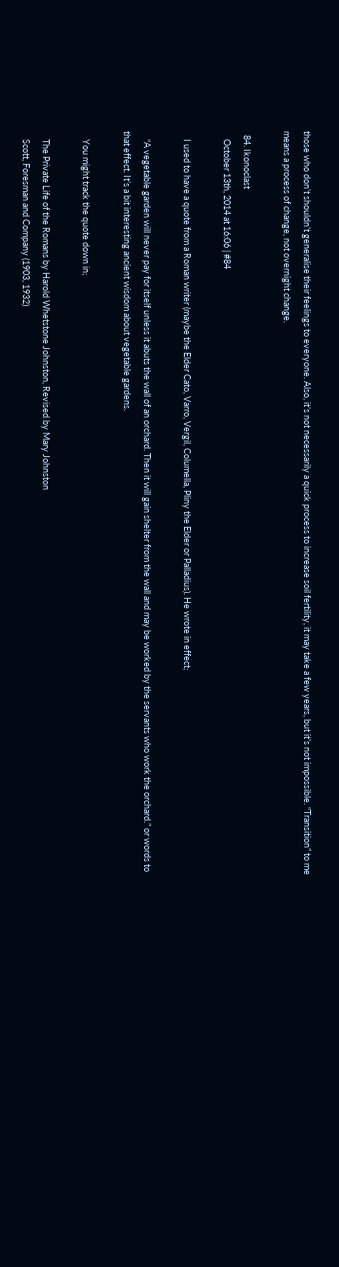those who don’t shouldn’t generalise their feelings to everyone. Also, it’s not necessarily a quick process to increase soil fertility, it may take a few years, but it’s not impossible. “Transition” to me means a process of change, not overnight change.

  84. Ikonoclast
    October 13th, 2014 at 16:06 | #84

    I used to have a quote from a Roman writer (maybe the Elder Cato, Varro, Vergil, Columella, Pliny the Elder or Palladius). He wrote in effect;

    “A vegetable garden will never pay for itself unless it abuts the wall of an orchard. Then it will gain shelter from the wall and may be worked by the servants who work the orchard.” or words to that effect. It’s a bit interesting ancient wisdom about vegetable gardens.

    You might track the quote down in;

    The Private Life of the Romans by Harold Whetstone Johnston, Revised by Mary Johnston
    Scott, Foresman and Company (1903, 1932)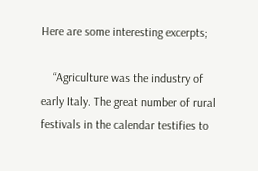Here are some interesting excerpts;

    “Agriculture was the industry of early Italy. The great number of rural festivals in the calendar testifies to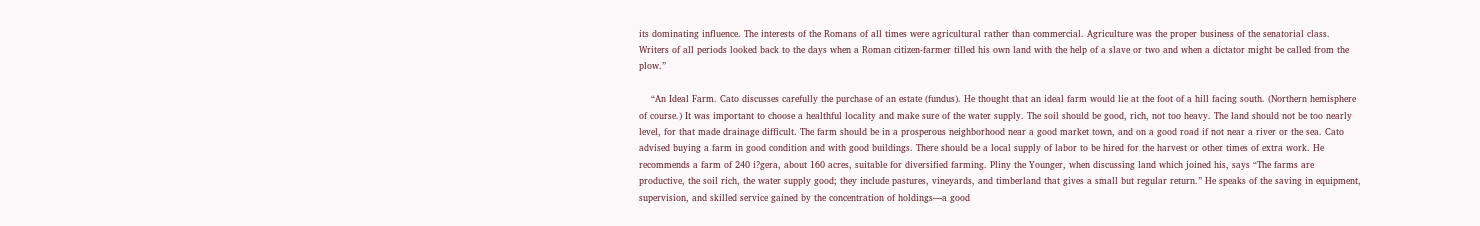its dominating influence. The interests of the Romans of all times were agricultural rather than commercial. Agriculture was the proper business of the senatorial class. Writers of all periods looked back to the days when a Roman citizen-farmer tilled his own land with the help of a slave or two and when a dictator might be called from the plow.”

    “An Ideal Farm. Cato discusses carefully the purchase of an estate (fundus). He thought that an ideal farm would lie at the foot of a hill facing south. (Northern hemisphere of course.) It was important to choose a healthful locality and make sure of the water supply. The soil should be good, rich, not too heavy. The land should not be too nearly level, for that made drainage difficult. The farm should be in a prosperous neighborhood near a good market town, and on a good road if not near a river or the sea. Cato advised buying a farm in good condition and with good buildings. There should be a local supply of labor to be hired for the harvest or other times of extra work. He recommends a farm of 240 i?gera, about 160 acres, suitable for diversified farming. Pliny the Younger, when discussing land which joined his, says “The farms are productive, the soil rich, the water supply good; they include pastures, vineyards, and timberland that gives a small but regular return.” He speaks of the saving in equipment, supervision, and skilled service gained by the concentration of holdings—a good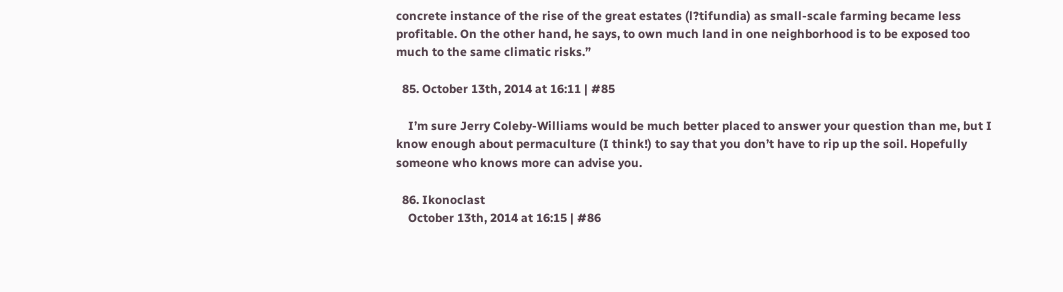concrete instance of the rise of the great estates (l?tifundia) as small-scale farming became less profitable. On the other hand, he says, to own much land in one neighborhood is to be exposed too much to the same climatic risks.”

  85. October 13th, 2014 at 16:11 | #85

    I’m sure Jerry Coleby-Williams would be much better placed to answer your question than me, but I know enough about permaculture (I think!) to say that you don’t have to rip up the soil. Hopefully someone who knows more can advise you.

  86. Ikonoclast
    October 13th, 2014 at 16:15 | #86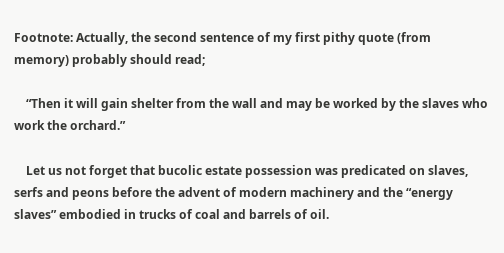Footnote: Actually, the second sentence of my first pithy quote (from memory) probably should read;

    “Then it will gain shelter from the wall and may be worked by the slaves who work the orchard.”

    Let us not forget that bucolic estate possession was predicated on slaves, serfs and peons before the advent of modern machinery and the “energy slaves” embodied in trucks of coal and barrels of oil.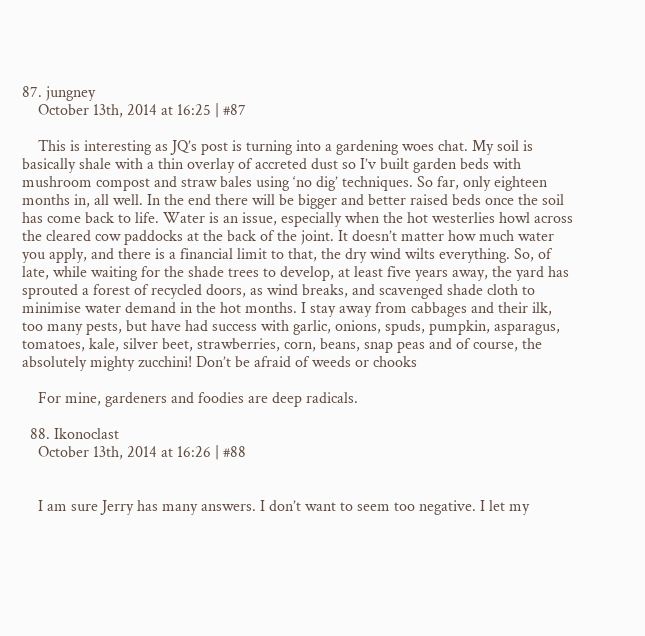87. jungney
    October 13th, 2014 at 16:25 | #87

    This is interesting as JQ’s post is turning into a gardening woes chat. My soil is basically shale with a thin overlay of accreted dust so I’v built garden beds with mushroom compost and straw bales using ‘no dig’ techniques. So far, only eighteen months in, all well. In the end there will be bigger and better raised beds once the soil has come back to life. Water is an issue, especially when the hot westerlies howl across the cleared cow paddocks at the back of the joint. It doesn’t matter how much water you apply, and there is a financial limit to that, the dry wind wilts everything. So, of late, while waiting for the shade trees to develop, at least five years away, the yard has sprouted a forest of recycled doors, as wind breaks, and scavenged shade cloth to minimise water demand in the hot months. I stay away from cabbages and their ilk, too many pests, but have had success with garlic, onions, spuds, pumpkin, asparagus, tomatoes, kale, silver beet, strawberries, corn, beans, snap peas and of course, the absolutely mighty zucchini! Don’t be afraid of weeds or chooks

    For mine, gardeners and foodies are deep radicals.

  88. Ikonoclast
    October 13th, 2014 at 16:26 | #88


    I am sure Jerry has many answers. I don’t want to seem too negative. I let my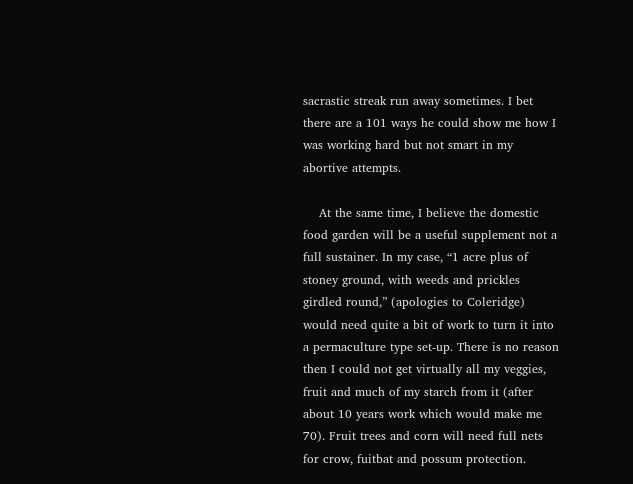sacrastic streak run away sometimes. I bet there are a 101 ways he could show me how I was working hard but not smart in my abortive attempts.

    At the same time, I believe the domestic food garden will be a useful supplement not a full sustainer. In my case, “1 acre plus of stoney ground, with weeds and prickles girdled round,” (apologies to Coleridge) would need quite a bit of work to turn it into a permaculture type set-up. There is no reason then I could not get virtually all my veggies, fruit and much of my starch from it (after about 10 years work which would make me 70). Fruit trees and corn will need full nets for crow, fuitbat and possum protection.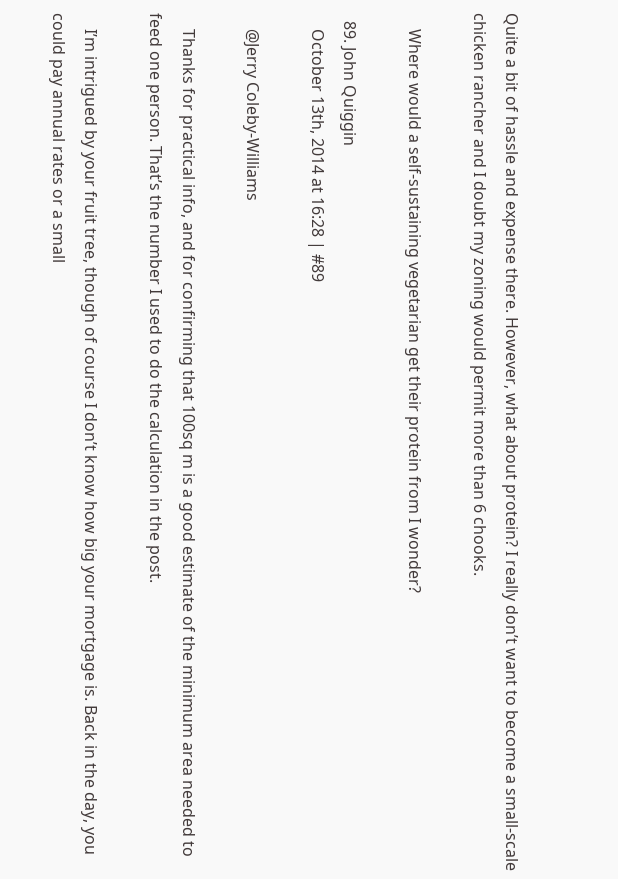Quite a bit of hassle and expense there. However, what about protein? I really don’t want to become a small-scale chicken rancher and I doubt my zoning would permit more than 6 chooks.

    Where would a self-sustaining vegetarian get their protein from I wonder?

  89. John Quiggin
    October 13th, 2014 at 16:28 | #89

    @Jerry Coleby-Williams

    Thanks for practical info, and for confirming that 100sq m is a good estimate of the minimum area needed to feed one person. That’s the number I used to do the calculation in the post.

    I’m intrigued by your fruit tree, though of course I don’t know how big your mortgage is. Back in the day, you could pay annual rates or a small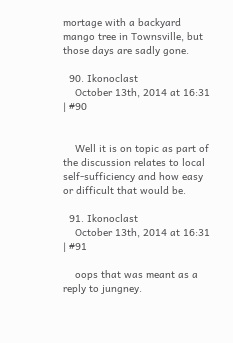mortage with a backyard mango tree in Townsville, but those days are sadly gone.

  90. Ikonoclast
    October 13th, 2014 at 16:31 | #90


    Well it is on topic as part of the discussion relates to local self-sufficiency and how easy or difficult that would be.

  91. Ikonoclast
    October 13th, 2014 at 16:31 | #91

    oops that was meant as a reply to jungney.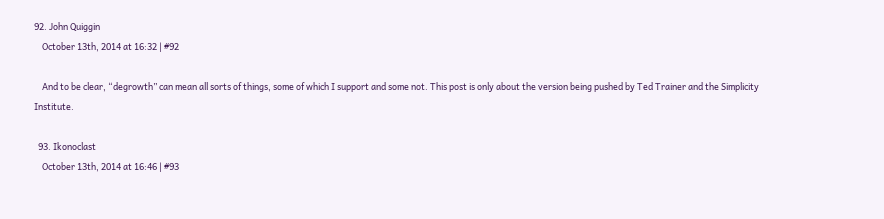92. John Quiggin
    October 13th, 2014 at 16:32 | #92

    And to be clear, “degrowth” can mean all sorts of things, some of which I support and some not. This post is only about the version being pushed by Ted Trainer and the Simplicity Institute.

  93. Ikonoclast
    October 13th, 2014 at 16:46 | #93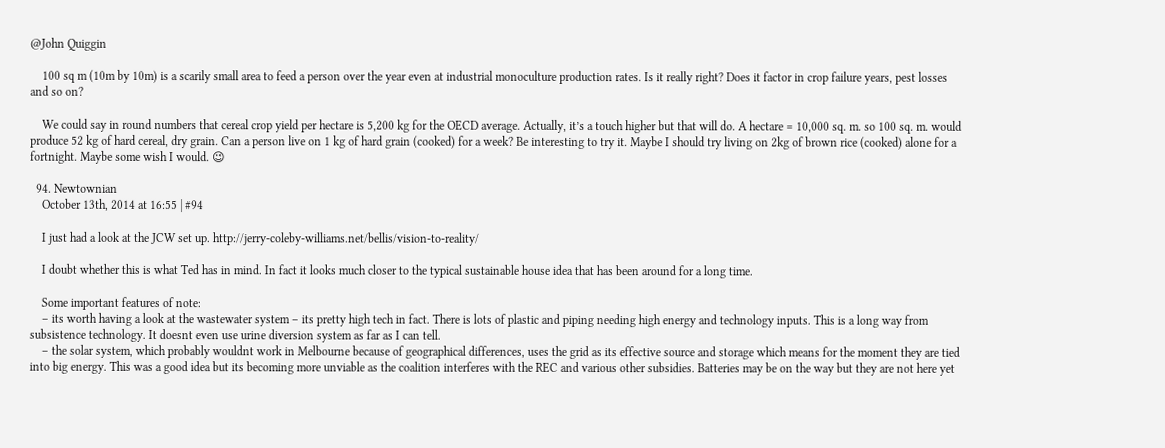@John Quiggin

    100 sq m (10m by 10m) is a scarily small area to feed a person over the year even at industrial monoculture production rates. Is it really right? Does it factor in crop failure years, pest losses and so on?

    We could say in round numbers that cereal crop yield per hectare is 5,200 kg for the OECD average. Actually, it’s a touch higher but that will do. A hectare = 10,000 sq. m. so 100 sq. m. would produce 52 kg of hard cereal, dry grain. Can a person live on 1 kg of hard grain (cooked) for a week? Be interesting to try it. Maybe I should try living on 2kg of brown rice (cooked) alone for a fortnight. Maybe some wish I would. 😉

  94. Newtownian
    October 13th, 2014 at 16:55 | #94

    I just had a look at the JCW set up. http://jerry-coleby-williams.net/bellis/vision-to-reality/

    I doubt whether this is what Ted has in mind. In fact it looks much closer to the typical sustainable house idea that has been around for a long time.

    Some important features of note:
    – its worth having a look at the wastewater system – its pretty high tech in fact. There is lots of plastic and piping needing high energy and technology inputs. This is a long way from subsistence technology. It doesnt even use urine diversion system as far as I can tell.
    – the solar system, which probably wouldnt work in Melbourne because of geographical differences, uses the grid as its effective source and storage which means for the moment they are tied into big energy. This was a good idea but its becoming more unviable as the coalition interferes with the REC and various other subsidies. Batteries may be on the way but they are not here yet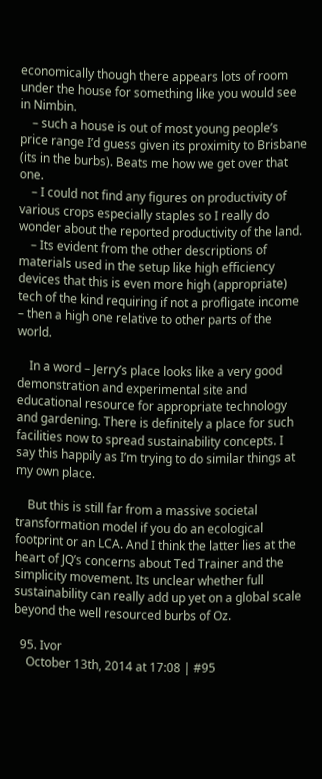economically though there appears lots of room under the house for something like you would see in Nimbin.
    – such a house is out of most young people’s price range I’d guess given its proximity to Brisbane (its in the burbs). Beats me how we get over that one.
    – I could not find any figures on productivity of various crops especially staples so I really do wonder about the reported productivity of the land.
    – Its evident from the other descriptions of materials used in the setup like high efficiency devices that this is even more high (appropriate) tech of the kind requiring if not a profligate income – then a high one relative to other parts of the world.

    In a word – Jerry’s place looks like a very good demonstration and experimental site and educational resource for appropriate technology and gardening. There is definitely a place for such facilities now to spread sustainability concepts. I say this happily as I’m trying to do similar things at my own place.

    But this is still far from a massive societal transformation model if you do an ecological footprint or an LCA. And I think the latter lies at the heart of JQ’s concerns about Ted Trainer and the simplicity movement. Its unclear whether full sustainability can really add up yet on a global scale beyond the well resourced burbs of Oz.

  95. Ivor
    October 13th, 2014 at 17:08 | #95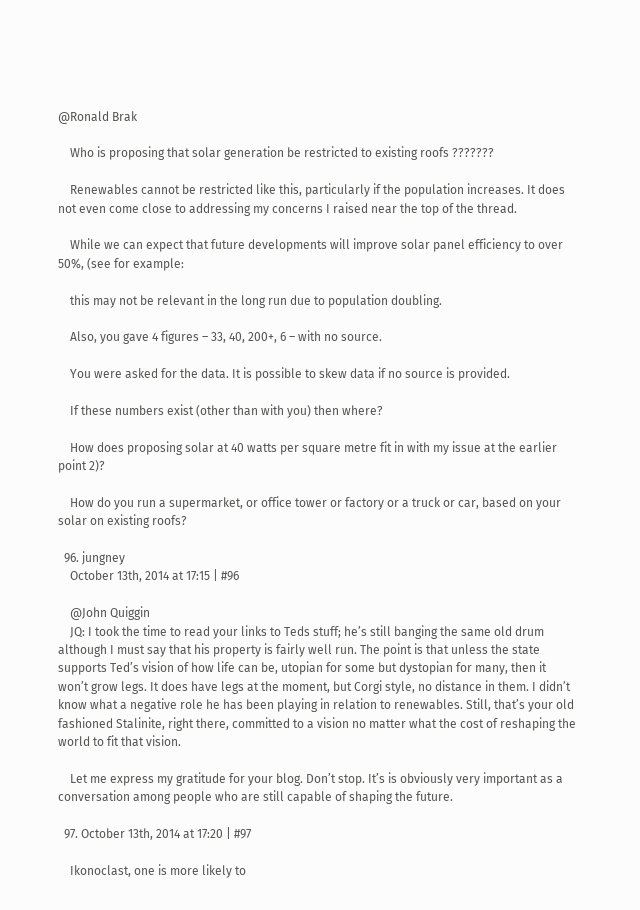@Ronald Brak

    Who is proposing that solar generation be restricted to existing roofs ???????

    Renewables cannot be restricted like this, particularly if the population increases. It does not even come close to addressing my concerns I raised near the top of the thread.

    While we can expect that future developments will improve solar panel efficiency to over 50%, (see for example:

    this may not be relevant in the long run due to population doubling.

    Also, you gave 4 figures – 33, 40, 200+, 6 – with no source.

    You were asked for the data. It is possible to skew data if no source is provided.

    If these numbers exist (other than with you) then where?

    How does proposing solar at 40 watts per square metre fit in with my issue at the earlier point 2)?

    How do you run a supermarket, or office tower or factory or a truck or car, based on your solar on existing roofs?

  96. jungney
    October 13th, 2014 at 17:15 | #96

    @John Quiggin
    JQ: I took the time to read your links to Teds stuff; he’s still banging the same old drum although I must say that his property is fairly well run. The point is that unless the state supports Ted’s vision of how life can be, utopian for some but dystopian for many, then it won’t grow legs. It does have legs at the moment, but Corgi style, no distance in them. I didn’t know what a negative role he has been playing in relation to renewables. Still, that’s your old fashioned Stalinite, right there, committed to a vision no matter what the cost of reshaping the world to fit that vision.

    Let me express my gratitude for your blog. Don’t stop. It’s is obviously very important as a conversation among people who are still capable of shaping the future.

  97. October 13th, 2014 at 17:20 | #97

    Ikonoclast, one is more likely to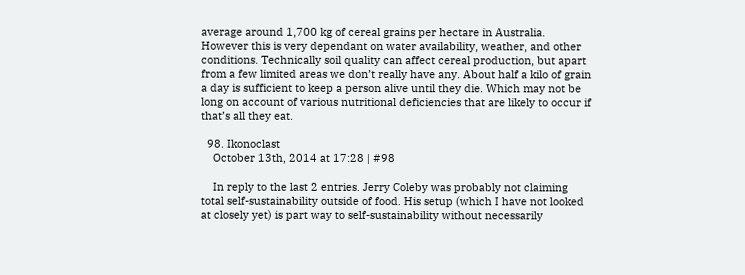average around 1,700 kg of cereal grains per hectare in Australia. However this is very dependant on water availability, weather, and other conditions. Technically soil quality can affect cereal production, but apart from a few limited areas we don’t really have any. About half a kilo of grain a day is sufficient to keep a person alive until they die. Which may not be long on account of various nutritional deficiencies that are likely to occur if that’s all they eat.

  98. Ikonoclast
    October 13th, 2014 at 17:28 | #98

    In reply to the last 2 entries. Jerry Coleby was probably not claiming total self-sustainability outside of food. His setup (which I have not looked at closely yet) is part way to self-sustainability without necessarily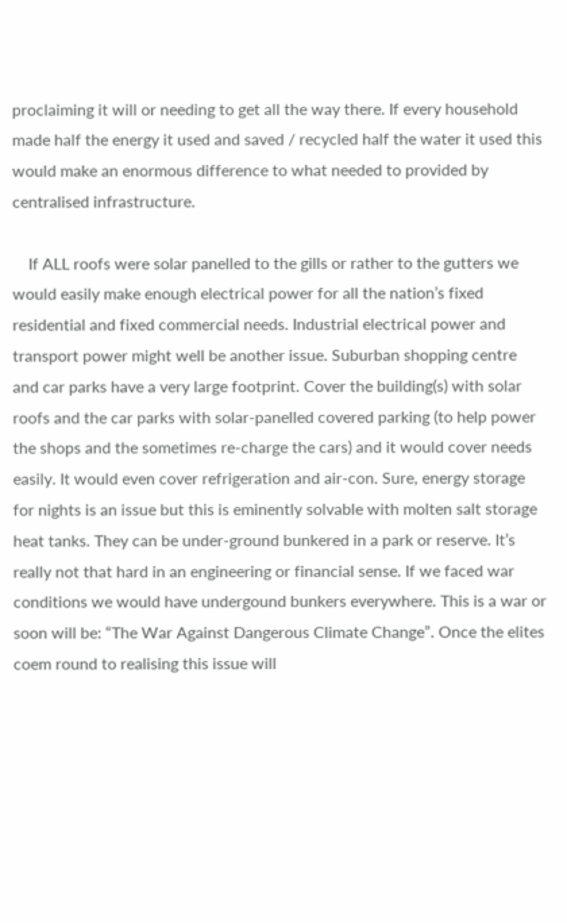proclaiming it will or needing to get all the way there. If every household made half the energy it used and saved / recycled half the water it used this would make an enormous difference to what needed to provided by centralised infrastructure.

    If ALL roofs were solar panelled to the gills or rather to the gutters we would easily make enough electrical power for all the nation’s fixed residential and fixed commercial needs. Industrial electrical power and transport power might well be another issue. Suburban shopping centre and car parks have a very large footprint. Cover the building(s) with solar roofs and the car parks with solar-panelled covered parking (to help power the shops and the sometimes re-charge the cars) and it would cover needs easily. It would even cover refrigeration and air-con. Sure, energy storage for nights is an issue but this is eminently solvable with molten salt storage heat tanks. They can be under-ground bunkered in a park or reserve. It’s really not that hard in an engineering or financial sense. If we faced war conditions we would have undergound bunkers everywhere. This is a war or soon will be: “The War Against Dangerous Climate Change”. Once the elites coem round to realising this issue will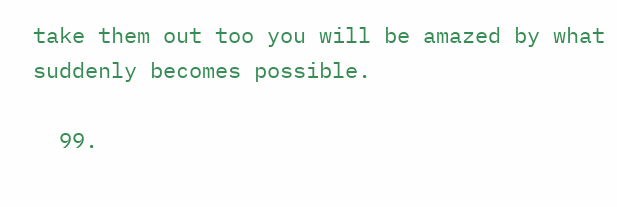take them out too you will be amazed by what suddenly becomes possible.

  99.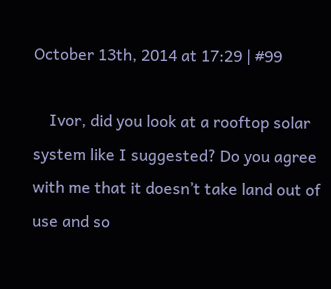October 13th, 2014 at 17:29 | #99

    Ivor, did you look at a rooftop solar system like I suggested? Do you agree with me that it doesn’t take land out of use and so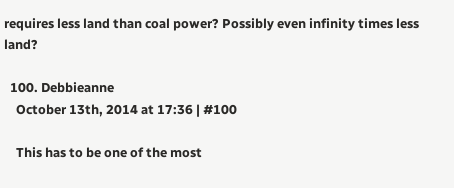requires less land than coal power? Possibly even infinity times less land?

  100. Debbieanne
    October 13th, 2014 at 17:36 | #100

    This has to be one of the most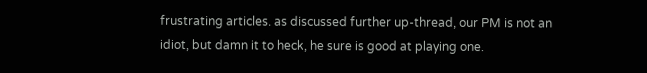frustrating articles. as discussed further up-thread, our PM is not an idiot, but damn it to heck, he sure is good at playing one.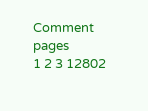Comment pages
1 2 3 12802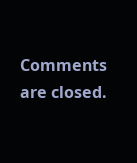Comments are closed.